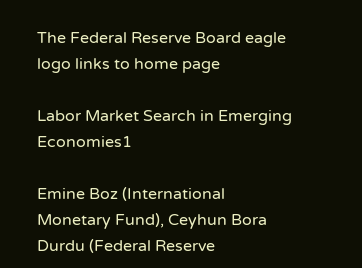The Federal Reserve Board eagle logo links to home page

Labor Market Search in Emerging Economies1

Emine Boz (International Monetary Fund), Ceyhun Bora Durdu (Federal Reserve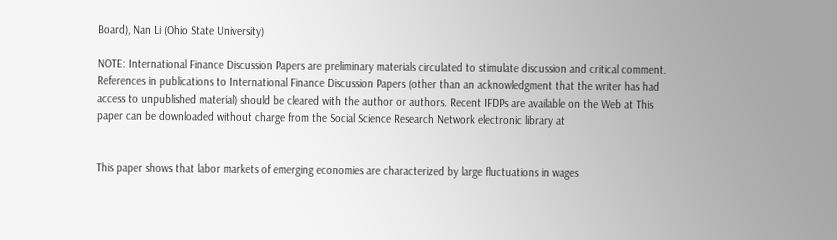Board), Nan Li (Ohio State University)

NOTE: International Finance Discussion Papers are preliminary materials circulated to stimulate discussion and critical comment. References in publications to International Finance Discussion Papers (other than an acknowledgment that the writer has had access to unpublished material) should be cleared with the author or authors. Recent IFDPs are available on the Web at This paper can be downloaded without charge from the Social Science Research Network electronic library at


This paper shows that labor markets of emerging economies are characterized by large fluctuations in wages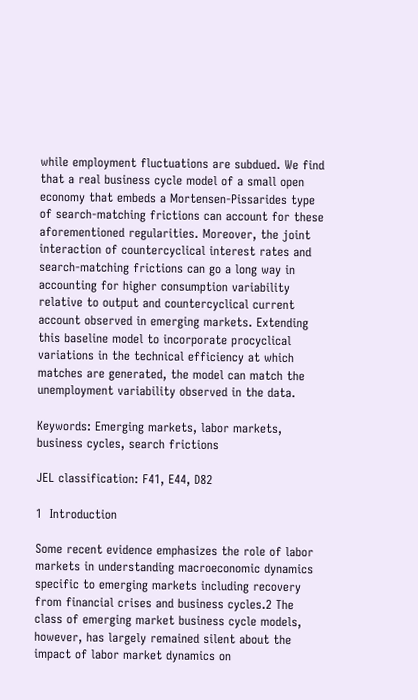while employment fluctuations are subdued. We find that a real business cycle model of a small open economy that embeds a Mortensen-Pissarides type of search-matching frictions can account for these aforementioned regularities. Moreover, the joint interaction of countercyclical interest rates and search-matching frictions can go a long way in accounting for higher consumption variability relative to output and countercyclical current account observed in emerging markets. Extending this baseline model to incorporate procyclical variations in the technical efficiency at which matches are generated, the model can match the unemployment variability observed in the data.

Keywords: Emerging markets, labor markets, business cycles, search frictions

JEL classification: F41, E44, D82

1  Introduction

Some recent evidence emphasizes the role of labor markets in understanding macroeconomic dynamics specific to emerging markets including recovery from financial crises and business cycles.2 The class of emerging market business cycle models, however, has largely remained silent about the impact of labor market dynamics on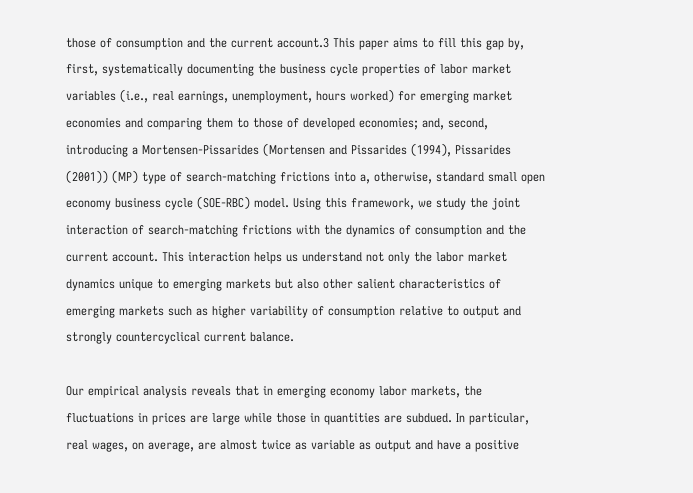those of consumption and the current account.3 This paper aims to fill this gap by, first, systematically documenting the business cycle properties of labor market variables (i.e., real earnings, unemployment, hours worked) for emerging market economies and comparing them to those of developed economies; and, second, introducing a Mortensen-Pissarides (Mortensen and Pissarides (1994), Pissarides (2001)) (MP) type of search-matching frictions into a, otherwise, standard small open economy business cycle (SOE-RBC) model. Using this framework, we study the joint interaction of search-matching frictions with the dynamics of consumption and the current account. This interaction helps us understand not only the labor market dynamics unique to emerging markets but also other salient characteristics of emerging markets such as higher variability of consumption relative to output and strongly countercyclical current balance.

Our empirical analysis reveals that in emerging economy labor markets, the fluctuations in prices are large while those in quantities are subdued. In particular, real wages, on average, are almost twice as variable as output and have a positive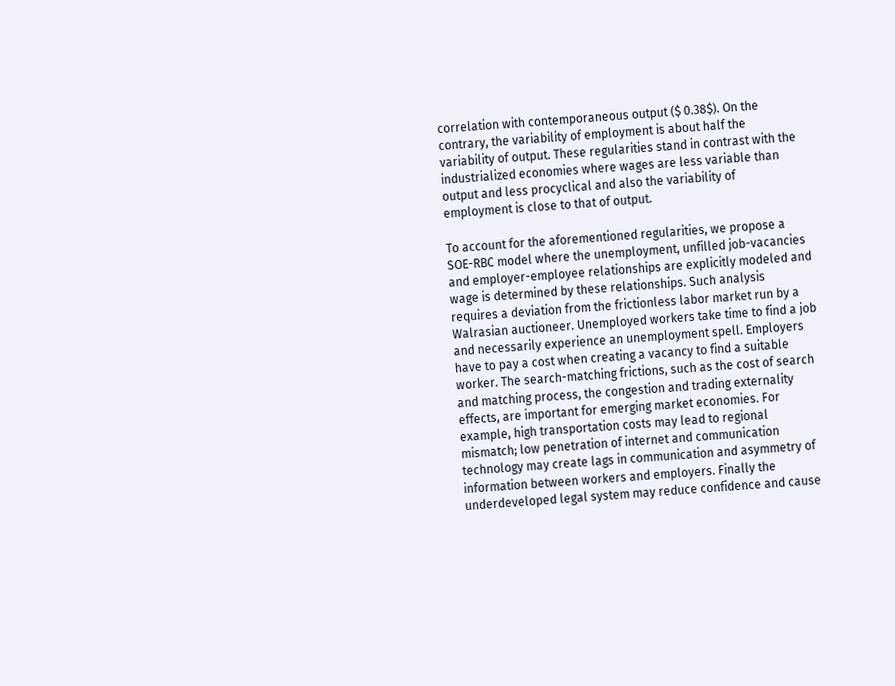correlation with contemporaneous output ($ 0.38$). On the contrary, the variability of employment is about half the variability of output. These regularities stand in contrast with the industrialized economies where wages are less variable than output and less procyclical and also the variability of employment is close to that of output.

To account for the aforementioned regularities, we propose a SOE-RBC model where the unemployment, unfilled job-vacancies and employer-employee relationships are explicitly modeled and wage is determined by these relationships. Such analysis requires a deviation from the frictionless labor market run by a Walrasian auctioneer. Unemployed workers take time to find a job and necessarily experience an unemployment spell. Employers have to pay a cost when creating a vacancy to find a suitable worker. The search-matching frictions, such as the cost of search and matching process, the congestion and trading externality effects, are important for emerging market economies. For example, high transportation costs may lead to regional mismatch; low penetration of internet and communication technology may create lags in communication and asymmetry of information between workers and employers. Finally the underdeveloped legal system may reduce confidence and cause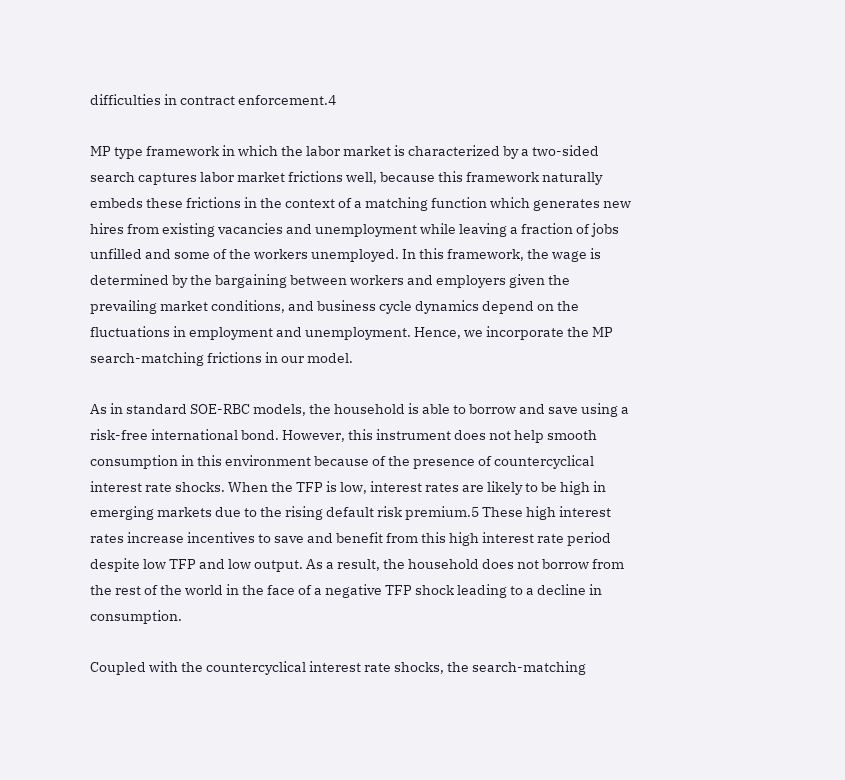difficulties in contract enforcement.4

MP type framework in which the labor market is characterized by a two-sided search captures labor market frictions well, because this framework naturally embeds these frictions in the context of a matching function which generates new hires from existing vacancies and unemployment while leaving a fraction of jobs unfilled and some of the workers unemployed. In this framework, the wage is determined by the bargaining between workers and employers given the prevailing market conditions, and business cycle dynamics depend on the fluctuations in employment and unemployment. Hence, we incorporate the MP search-matching frictions in our model.

As in standard SOE-RBC models, the household is able to borrow and save using a risk-free international bond. However, this instrument does not help smooth consumption in this environment because of the presence of countercyclical interest rate shocks. When the TFP is low, interest rates are likely to be high in emerging markets due to the rising default risk premium.5 These high interest rates increase incentives to save and benefit from this high interest rate period despite low TFP and low output. As a result, the household does not borrow from the rest of the world in the face of a negative TFP shock leading to a decline in consumption.

Coupled with the countercyclical interest rate shocks, the search-matching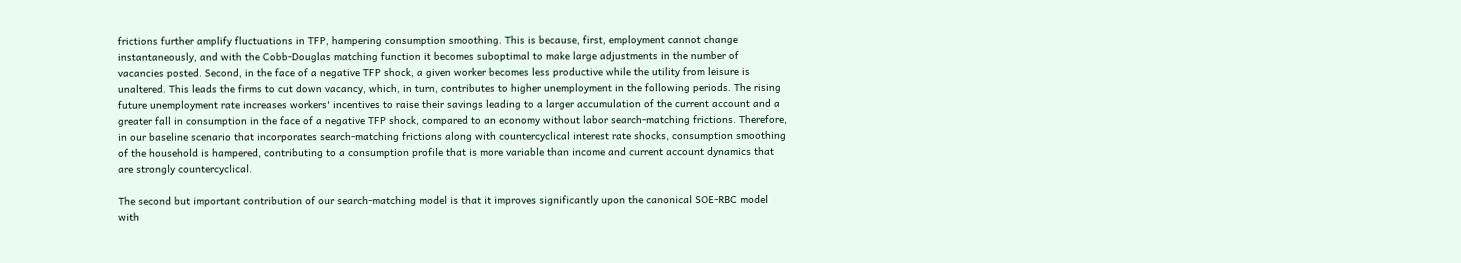frictions further amplify fluctuations in TFP, hampering consumption smoothing. This is because, first, employment cannot change instantaneously, and with the Cobb-Douglas matching function it becomes suboptimal to make large adjustments in the number of vacancies posted. Second, in the face of a negative TFP shock, a given worker becomes less productive while the utility from leisure is unaltered. This leads the firms to cut down vacancy, which, in turn, contributes to higher unemployment in the following periods. The rising future unemployment rate increases workers' incentives to raise their savings leading to a larger accumulation of the current account and a greater fall in consumption in the face of a negative TFP shock, compared to an economy without labor search-matching frictions. Therefore, in our baseline scenario that incorporates search-matching frictions along with countercyclical interest rate shocks, consumption smoothing of the household is hampered, contributing to a consumption profile that is more variable than income and current account dynamics that are strongly countercyclical.

The second but important contribution of our search-matching model is that it improves significantly upon the canonical SOE-RBC model with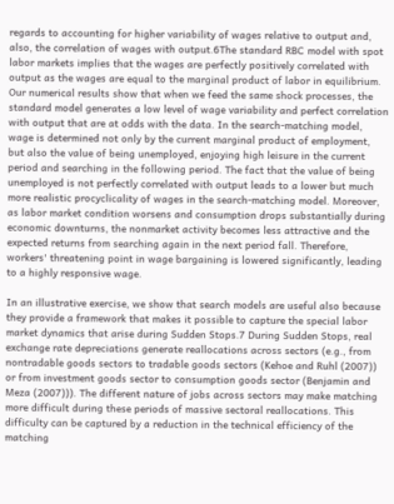regards to accounting for higher variability of wages relative to output and, also, the correlation of wages with output.6The standard RBC model with spot labor markets implies that the wages are perfectly positively correlated with output as the wages are equal to the marginal product of labor in equilibrium. Our numerical results show that when we feed the same shock processes, the standard model generates a low level of wage variability and perfect correlation with output that are at odds with the data. In the search-matching model, wage is determined not only by the current marginal product of employment, but also the value of being unemployed, enjoying high leisure in the current period and searching in the following period. The fact that the value of being unemployed is not perfectly correlated with output leads to a lower but much more realistic procyclicality of wages in the search-matching model. Moreover, as labor market condition worsens and consumption drops substantially during economic downturns, the nonmarket activity becomes less attractive and the expected returns from searching again in the next period fall. Therefore, workers' threatening point in wage bargaining is lowered significantly, leading to a highly responsive wage.

In an illustrative exercise, we show that search models are useful also because they provide a framework that makes it possible to capture the special labor market dynamics that arise during Sudden Stops.7 During Sudden Stops, real exchange rate depreciations generate reallocations across sectors (e.g., from nontradable goods sectors to tradable goods sectors (Kehoe and Ruhl (2007)) or from investment goods sector to consumption goods sector (Benjamin and Meza (2007))). The different nature of jobs across sectors may make matching more difficult during these periods of massive sectoral reallocations. This difficulty can be captured by a reduction in the technical efficiency of the matching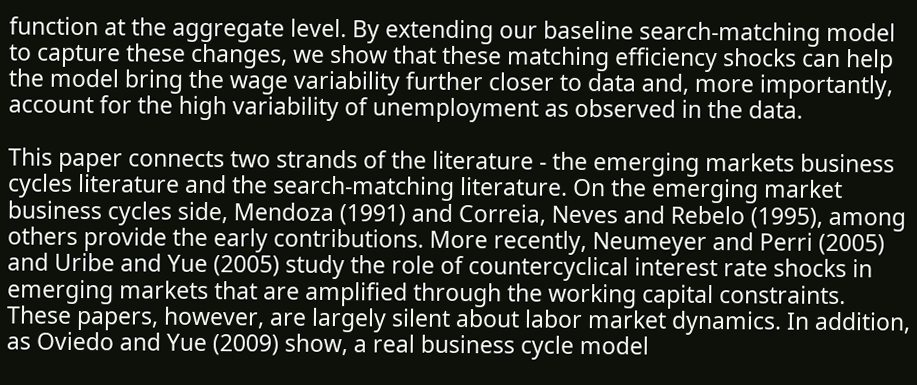function at the aggregate level. By extending our baseline search-matching model to capture these changes, we show that these matching efficiency shocks can help the model bring the wage variability further closer to data and, more importantly, account for the high variability of unemployment as observed in the data.

This paper connects two strands of the literature - the emerging markets business cycles literature and the search-matching literature. On the emerging market business cycles side, Mendoza (1991) and Correia, Neves and Rebelo (1995), among others provide the early contributions. More recently, Neumeyer and Perri (2005) and Uribe and Yue (2005) study the role of countercyclical interest rate shocks in emerging markets that are amplified through the working capital constraints. These papers, however, are largely silent about labor market dynamics. In addition, as Oviedo and Yue (2009) show, a real business cycle model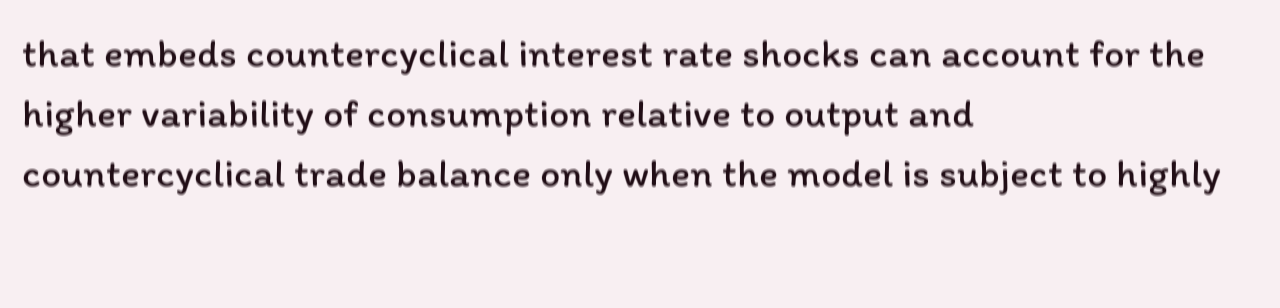that embeds countercyclical interest rate shocks can account for the higher variability of consumption relative to output and countercyclical trade balance only when the model is subject to highly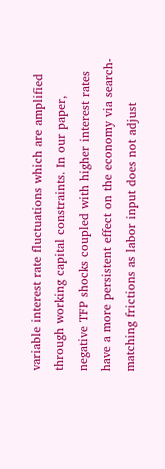variable interest rate fluctuations which are amplified through working capital constraints. In our paper, negative TFP shocks coupled with higher interest rates have a more persistent effect on the economy via search-matching frictions as labor input does not adjust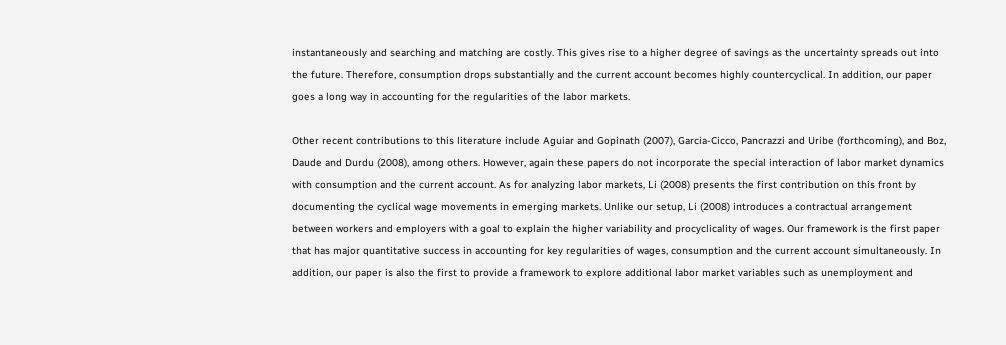instantaneously and searching and matching are costly. This gives rise to a higher degree of savings as the uncertainty spreads out into the future. Therefore, consumption drops substantially and the current account becomes highly countercyclical. In addition, our paper goes a long way in accounting for the regularities of the labor markets.

Other recent contributions to this literature include Aguiar and Gopinath (2007), Garcia-Cicco, Pancrazzi and Uribe (forthcoming), and Boz, Daude and Durdu (2008), among others. However, again these papers do not incorporate the special interaction of labor market dynamics with consumption and the current account. As for analyzing labor markets, Li (2008) presents the first contribution on this front by documenting the cyclical wage movements in emerging markets. Unlike our setup, Li (2008) introduces a contractual arrangement between workers and employers with a goal to explain the higher variability and procyclicality of wages. Our framework is the first paper that has major quantitative success in accounting for key regularities of wages, consumption and the current account simultaneously. In addition, our paper is also the first to provide a framework to explore additional labor market variables such as unemployment and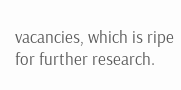vacancies, which is ripe for further research.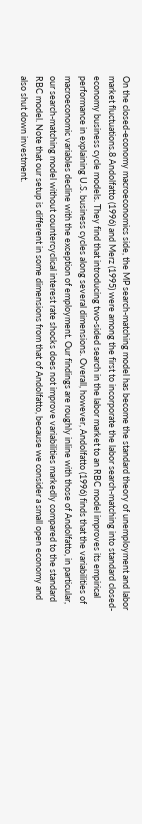On the closed-economy macroeconomics side, the MP search-matching model has become the standard theory of unemployment and labor market fluctuations.8 Andolfatto (1996) and Merz (1995) were among the first to incorporate the labor search-matching into standard closed-economy business cycle models. They find that introducing two-sided search in the labor market to an RBC model improves its empirical performance in explaining U.S. business cycles along several dimensions. Overall, however, Andolfatto (1996) finds that the variabilities of macroeconomic variables decline with the exception of employment. Our findings are roughly inline with those of Andolfatto, in particular, our search-matching model without countercyclical interest rate shocks does not improve variabilities markedly compared to the standard RBC model. Note that our setup is different in some dimensions from that of Andolfatto, because we consider a small open economy and also shut down investment.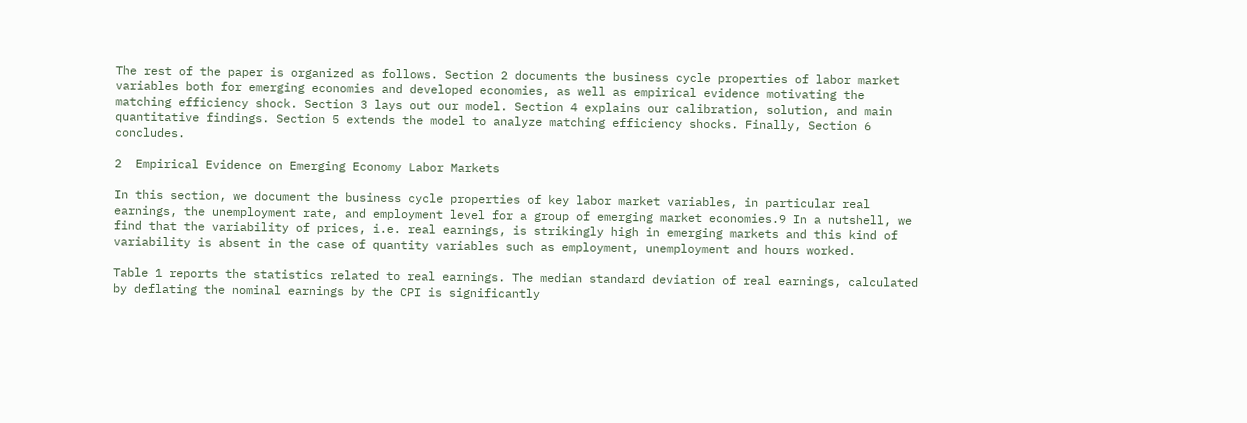The rest of the paper is organized as follows. Section 2 documents the business cycle properties of labor market variables both for emerging economies and developed economies, as well as empirical evidence motivating the matching efficiency shock. Section 3 lays out our model. Section 4 explains our calibration, solution, and main quantitative findings. Section 5 extends the model to analyze matching efficiency shocks. Finally, Section 6 concludes.

2  Empirical Evidence on Emerging Economy Labor Markets

In this section, we document the business cycle properties of key labor market variables, in particular real earnings, the unemployment rate, and employment level for a group of emerging market economies.9 In a nutshell, we find that the variability of prices, i.e. real earnings, is strikingly high in emerging markets and this kind of variability is absent in the case of quantity variables such as employment, unemployment and hours worked.

Table 1 reports the statistics related to real earnings. The median standard deviation of real earnings, calculated by deflating the nominal earnings by the CPI is significantly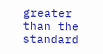greater than the standard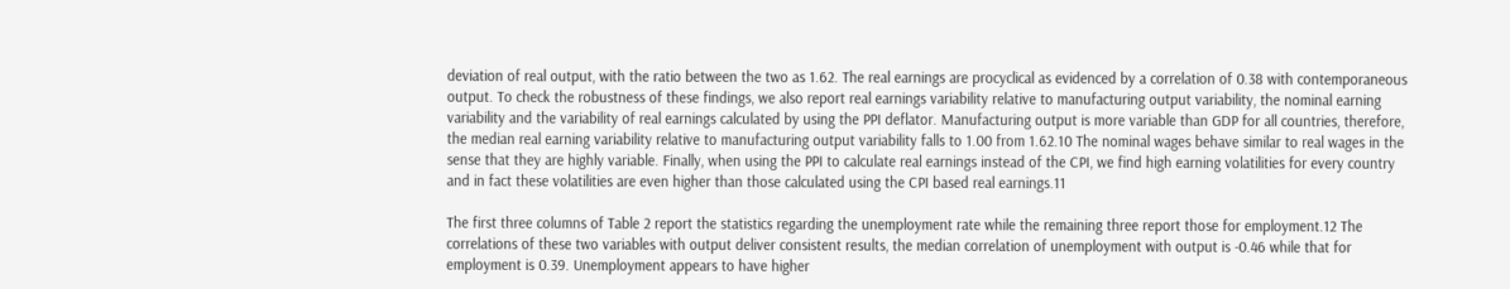deviation of real output, with the ratio between the two as 1.62. The real earnings are procyclical as evidenced by a correlation of 0.38 with contemporaneous output. To check the robustness of these findings, we also report real earnings variability relative to manufacturing output variability, the nominal earning variability and the variability of real earnings calculated by using the PPI deflator. Manufacturing output is more variable than GDP for all countries, therefore, the median real earning variability relative to manufacturing output variability falls to 1.00 from 1.62.10 The nominal wages behave similar to real wages in the sense that they are highly variable. Finally, when using the PPI to calculate real earnings instead of the CPI, we find high earning volatilities for every country and in fact these volatilities are even higher than those calculated using the CPI based real earnings.11

The first three columns of Table 2 report the statistics regarding the unemployment rate while the remaining three report those for employment.12 The correlations of these two variables with output deliver consistent results, the median correlation of unemployment with output is -0.46 while that for employment is 0.39. Unemployment appears to have higher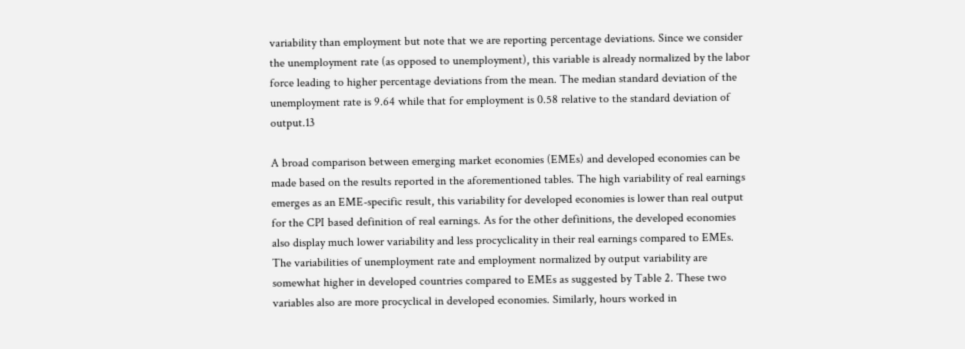variability than employment but note that we are reporting percentage deviations. Since we consider the unemployment rate (as opposed to unemployment), this variable is already normalized by the labor force leading to higher percentage deviations from the mean. The median standard deviation of the unemployment rate is 9.64 while that for employment is 0.58 relative to the standard deviation of output.13

A broad comparison between emerging market economies (EMEs) and developed economies can be made based on the results reported in the aforementioned tables. The high variability of real earnings emerges as an EME-specific result, this variability for developed economies is lower than real output for the CPI based definition of real earnings. As for the other definitions, the developed economies also display much lower variability and less procyclicality in their real earnings compared to EMEs. The variabilities of unemployment rate and employment normalized by output variability are somewhat higher in developed countries compared to EMEs as suggested by Table 2. These two variables also are more procyclical in developed economies. Similarly, hours worked in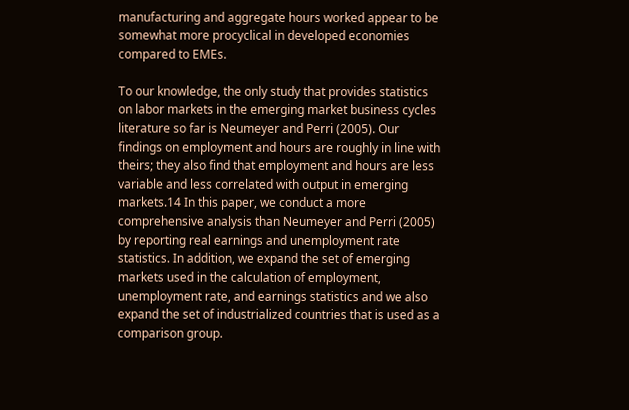manufacturing and aggregate hours worked appear to be somewhat more procyclical in developed economies compared to EMEs.

To our knowledge, the only study that provides statistics on labor markets in the emerging market business cycles literature so far is Neumeyer and Perri (2005). Our findings on employment and hours are roughly in line with theirs; they also find that employment and hours are less variable and less correlated with output in emerging markets.14 In this paper, we conduct a more comprehensive analysis than Neumeyer and Perri (2005) by reporting real earnings and unemployment rate statistics. In addition, we expand the set of emerging markets used in the calculation of employment, unemployment rate, and earnings statistics and we also expand the set of industrialized countries that is used as a comparison group.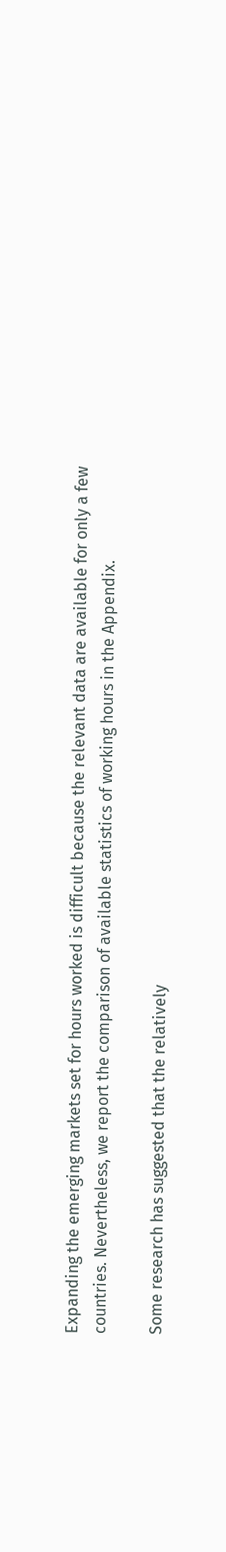Expanding the emerging markets set for hours worked is difficult because the relevant data are available for only a few countries. Nevertheless, we report the comparison of available statistics of working hours in the Appendix.

Some research has suggested that the relatively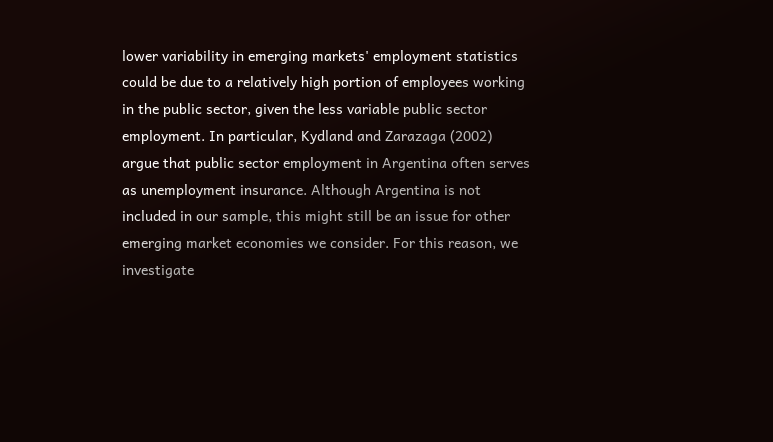lower variability in emerging markets' employment statistics could be due to a relatively high portion of employees working in the public sector, given the less variable public sector employment. In particular, Kydland and Zarazaga (2002) argue that public sector employment in Argentina often serves as unemployment insurance. Although Argentina is not included in our sample, this might still be an issue for other emerging market economies we consider. For this reason, we investigate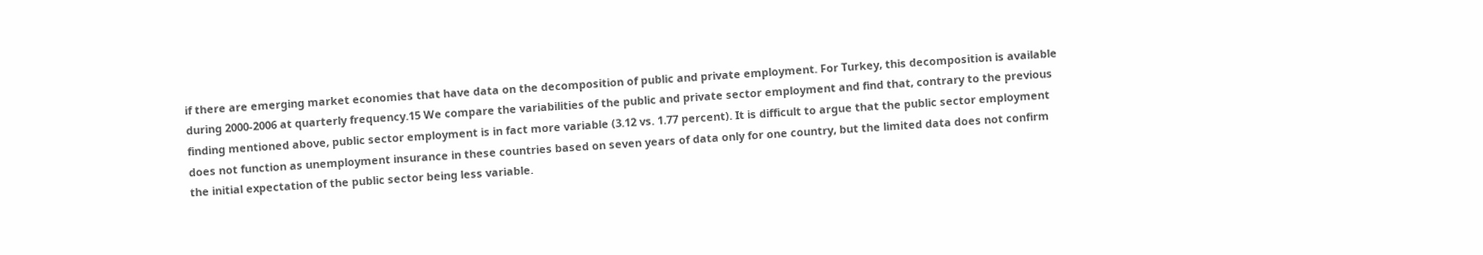if there are emerging market economies that have data on the decomposition of public and private employment. For Turkey, this decomposition is available during 2000-2006 at quarterly frequency.15 We compare the variabilities of the public and private sector employment and find that, contrary to the previous finding mentioned above, public sector employment is in fact more variable (3.12 vs. 1.77 percent). It is difficult to argue that the public sector employment does not function as unemployment insurance in these countries based on seven years of data only for one country, but the limited data does not confirm the initial expectation of the public sector being less variable.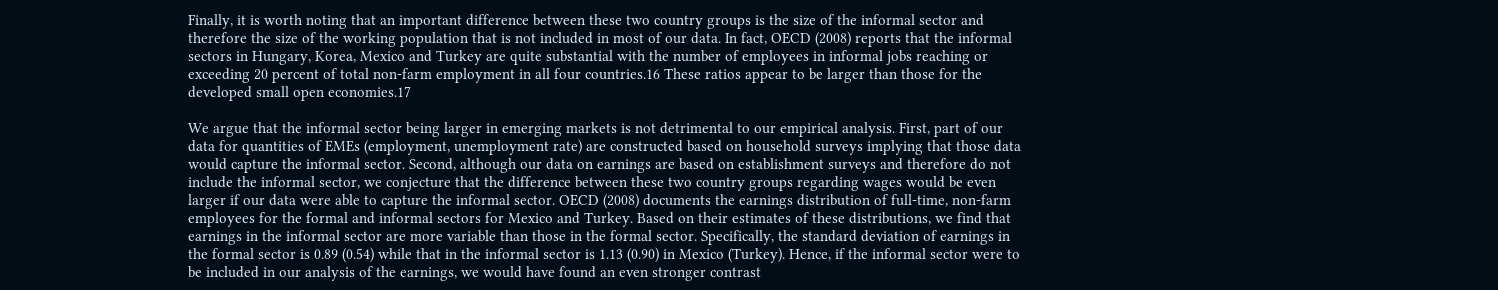Finally, it is worth noting that an important difference between these two country groups is the size of the informal sector and therefore the size of the working population that is not included in most of our data. In fact, OECD (2008) reports that the informal sectors in Hungary, Korea, Mexico and Turkey are quite substantial with the number of employees in informal jobs reaching or exceeding 20 percent of total non-farm employment in all four countries.16 These ratios appear to be larger than those for the developed small open economies.17

We argue that the informal sector being larger in emerging markets is not detrimental to our empirical analysis. First, part of our data for quantities of EMEs (employment, unemployment rate) are constructed based on household surveys implying that those data would capture the informal sector. Second, although our data on earnings are based on establishment surveys and therefore do not include the informal sector, we conjecture that the difference between these two country groups regarding wages would be even larger if our data were able to capture the informal sector. OECD (2008) documents the earnings distribution of full-time, non-farm employees for the formal and informal sectors for Mexico and Turkey. Based on their estimates of these distributions, we find that earnings in the informal sector are more variable than those in the formal sector. Specifically, the standard deviation of earnings in the formal sector is 0.89 (0.54) while that in the informal sector is 1.13 (0.90) in Mexico (Turkey). Hence, if the informal sector were to be included in our analysis of the earnings, we would have found an even stronger contrast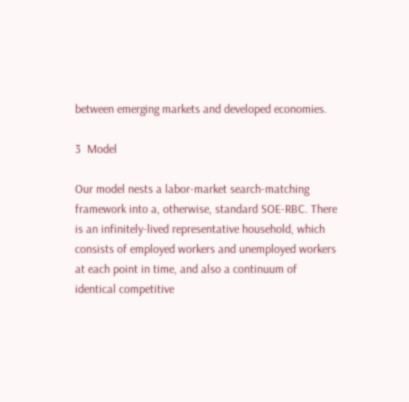between emerging markets and developed economies.

3  Model

Our model nests a labor-market search-matching framework into a, otherwise, standard SOE-RBC. There is an infinitely-lived representative household, which consists of employed workers and unemployed workers at each point in time, and also a continuum of identical competitive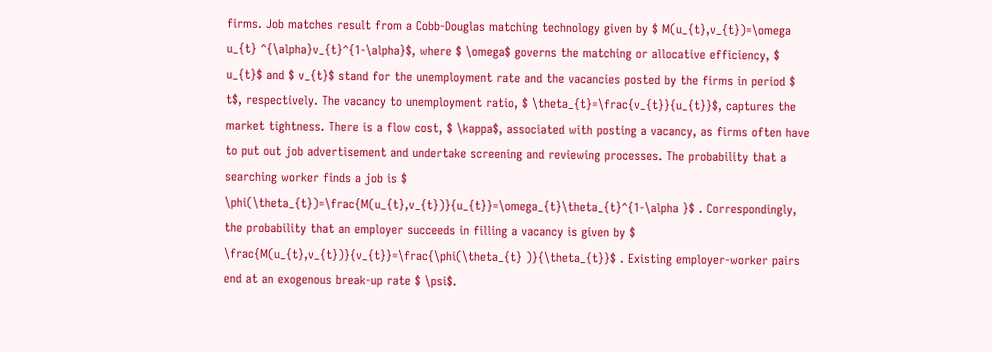firms. Job matches result from a Cobb-Douglas matching technology given by $ M(u_{t},v_{t})=\omega u_{t} ^{\alpha}v_{t}^{1-\alpha}$, where $ \omega$ governs the matching or allocative efficiency, $ u_{t}$ and $ v_{t}$ stand for the unemployment rate and the vacancies posted by the firms in period $ t$, respectively. The vacancy to unemployment ratio, $ \theta_{t}=\frac{v_{t}}{u_{t}}$, captures the market tightness. There is a flow cost, $ \kappa$, associated with posting a vacancy, as firms often have to put out job advertisement and undertake screening and reviewing processes. The probability that a searching worker finds a job is $ \phi(\theta_{t})=\frac{M(u_{t},v_{t})}{u_{t}}=\omega_{t}\theta_{t}^{1-\alpha }$ . Correspondingly, the probability that an employer succeeds in filling a vacancy is given by $ \frac{M(u_{t},v_{t})}{v_{t}}=\frac{\phi(\theta_{t} )}{\theta_{t}}$ . Existing employer-worker pairs end at an exogenous break-up rate $ \psi$.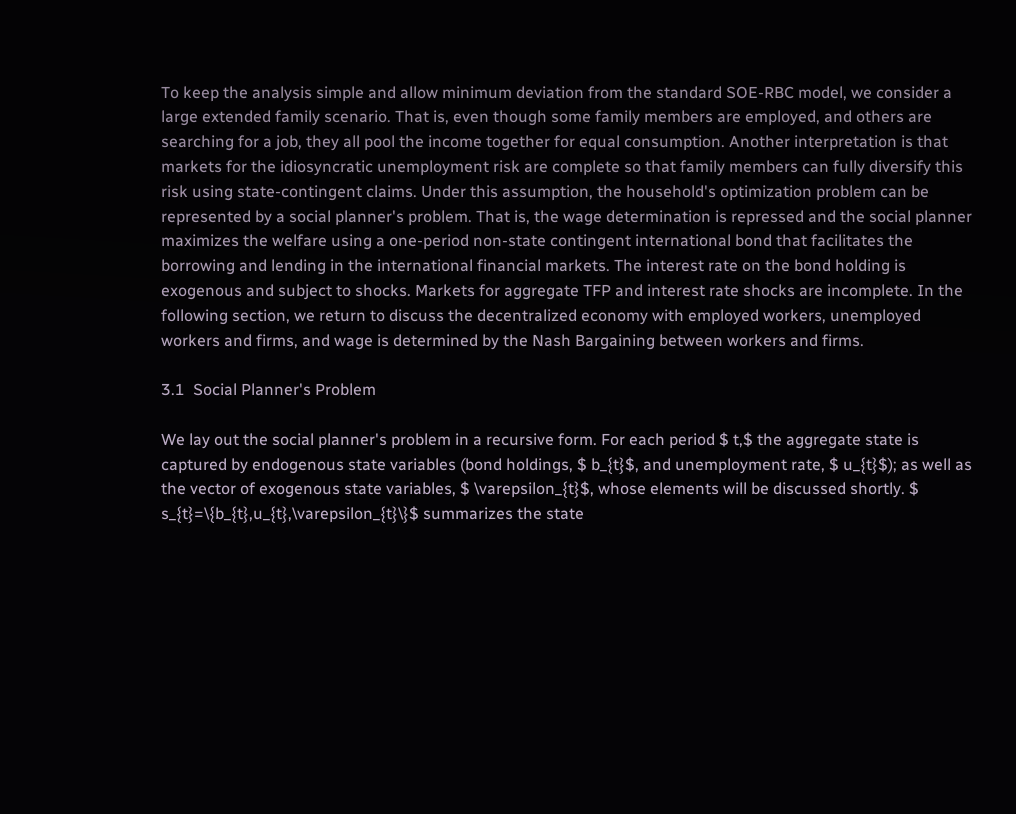To keep the analysis simple and allow minimum deviation from the standard SOE-RBC model, we consider a large extended family scenario. That is, even though some family members are employed, and others are searching for a job, they all pool the income together for equal consumption. Another interpretation is that markets for the idiosyncratic unemployment risk are complete so that family members can fully diversify this risk using state-contingent claims. Under this assumption, the household's optimization problem can be represented by a social planner's problem. That is, the wage determination is repressed and the social planner maximizes the welfare using a one-period non-state contingent international bond that facilitates the borrowing and lending in the international financial markets. The interest rate on the bond holding is exogenous and subject to shocks. Markets for aggregate TFP and interest rate shocks are incomplete. In the following section, we return to discuss the decentralized economy with employed workers, unemployed workers and firms, and wage is determined by the Nash Bargaining between workers and firms.

3.1  Social Planner's Problem

We lay out the social planner's problem in a recursive form. For each period $ t,$ the aggregate state is captured by endogenous state variables (bond holdings, $ b_{t}$, and unemployment rate, $ u_{t}$); as well as the vector of exogenous state variables, $ \varepsilon_{t}$, whose elements will be discussed shortly. $ s_{t}=\{b_{t},u_{t},\varepsilon_{t}\}$ summarizes the state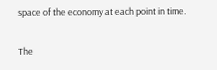space of the economy at each point in time.

The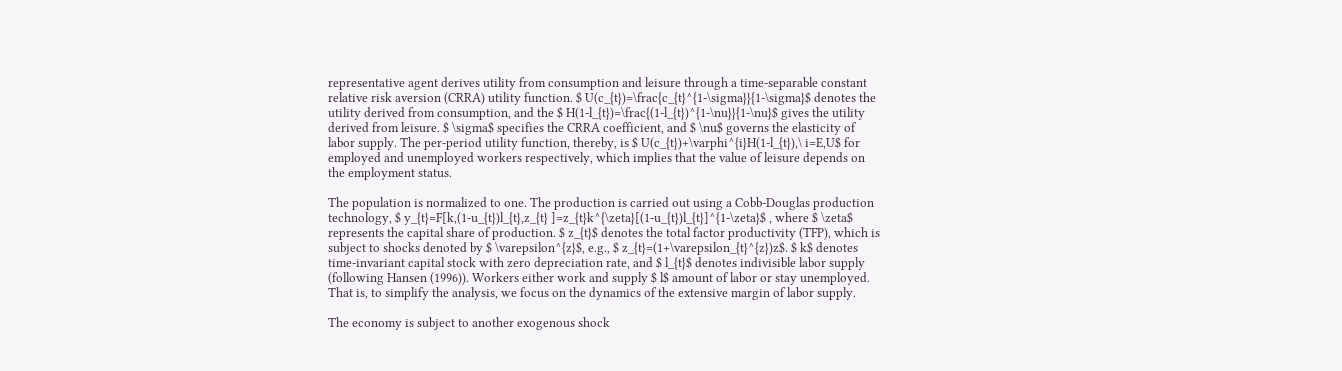representative agent derives utility from consumption and leisure through a time-separable constant relative risk aversion (CRRA) utility function. $ U(c_{t})=\frac{c_{t}^{1-\sigma}}{1-\sigma}$ denotes the utility derived from consumption, and the $ H(1-l_{t})=\frac{(1-l_{t})^{1-\nu}}{1-\nu}$ gives the utility derived from leisure. $ \sigma$ specifies the CRRA coefficient, and $ \nu$ governs the elasticity of labor supply. The per-period utility function, thereby, is $ U(c_{t})+\varphi^{i}H(1-l_{t}),\ i=E,U$ for employed and unemployed workers respectively, which implies that the value of leisure depends on the employment status.

The population is normalized to one. The production is carried out using a Cobb-Douglas production technology, $ y_{t}=F[k,(1-u_{t})l_{t},z_{t} ]=z_{t}k^{\zeta}[(1-u_{t})l_{t}]^{1-\zeta}$ , where $ \zeta$ represents the capital share of production. $ z_{t}$ denotes the total factor productivity (TFP), which is subject to shocks denoted by $ \varepsilon^{z}$, e.g., $ z_{t}=(1+\varepsilon_{t}^{z})z$. $ k$ denotes time-invariant capital stock with zero depreciation rate, and $ l_{t}$ denotes indivisible labor supply (following Hansen (1996)). Workers either work and supply $ l$ amount of labor or stay unemployed. That is, to simplify the analysis, we focus on the dynamics of the extensive margin of labor supply.

The economy is subject to another exogenous shock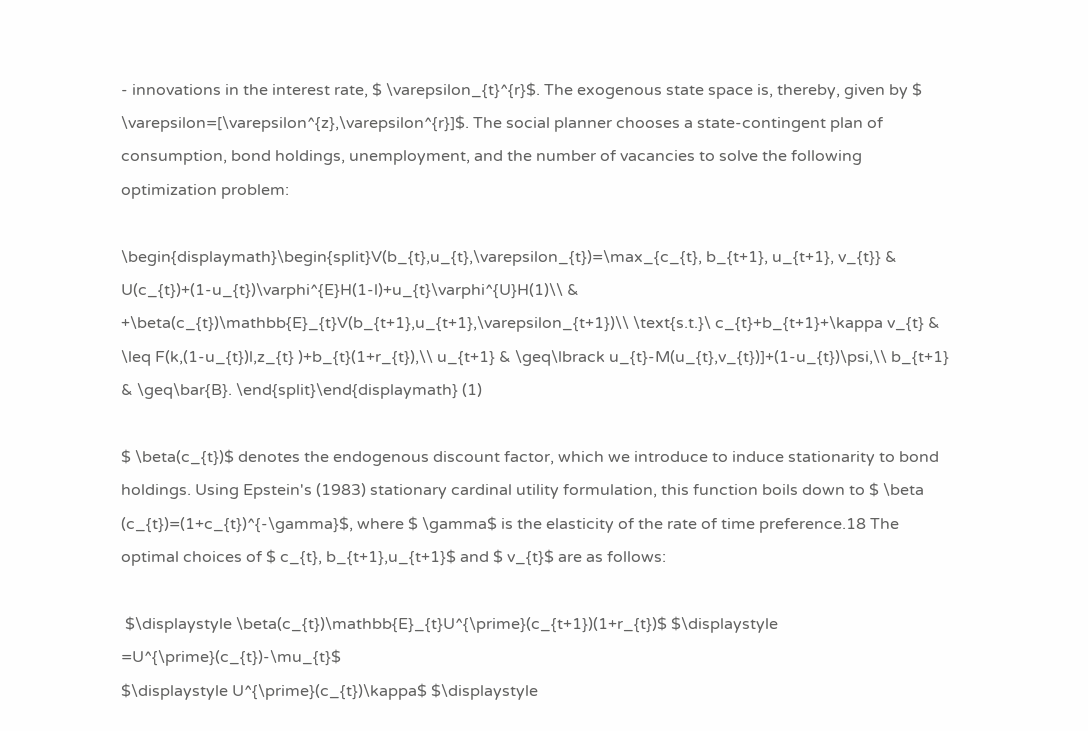- innovations in the interest rate, $ \varepsilon_{t}^{r}$. The exogenous state space is, thereby, given by $ \varepsilon=[\varepsilon^{z},\varepsilon^{r}]$. The social planner chooses a state-contingent plan of consumption, bond holdings, unemployment, and the number of vacancies to solve the following optimization problem:

\begin{displaymath}\begin{split}V(b_{t},u_{t},\varepsilon_{t})=\max_{c_{t}, b_{t+1}, u_{t+1}, v_{t}} & U(c_{t})+(1-u_{t})\varphi^{E}H(1-l)+u_{t}\varphi^{U}H(1)\\ & +\beta(c_{t})\mathbb{E}_{t}V(b_{t+1},u_{t+1},\varepsilon_{t+1})\\ \text{s.t.}\ c_{t}+b_{t+1}+\kappa v_{t} & \leq F(k,(1-u_{t})l,z_{t} )+b_{t}(1+r_{t}),\\ u_{t+1} & \geq\lbrack u_{t}-M(u_{t},v_{t})]+(1-u_{t})\psi,\\ b_{t+1} & \geq\bar{B}. \end{split}\end{displaymath} (1)

$ \beta(c_{t})$ denotes the endogenous discount factor, which we introduce to induce stationarity to bond holdings. Using Epstein's (1983) stationary cardinal utility formulation, this function boils down to $ \beta (c_{t})=(1+c_{t})^{-\gamma}$, where $ \gamma$ is the elasticity of the rate of time preference.18 The optimal choices of $ c_{t}, b_{t+1},u_{t+1}$ and $ v_{t}$ are as follows:

 $\displaystyle \beta(c_{t})\mathbb{E}_{t}U^{\prime}(c_{t+1})(1+r_{t})$ $\displaystyle =U^{\prime}(c_{t})-\mu_{t}$
$\displaystyle U^{\prime}(c_{t})\kappa$ $\displaystyle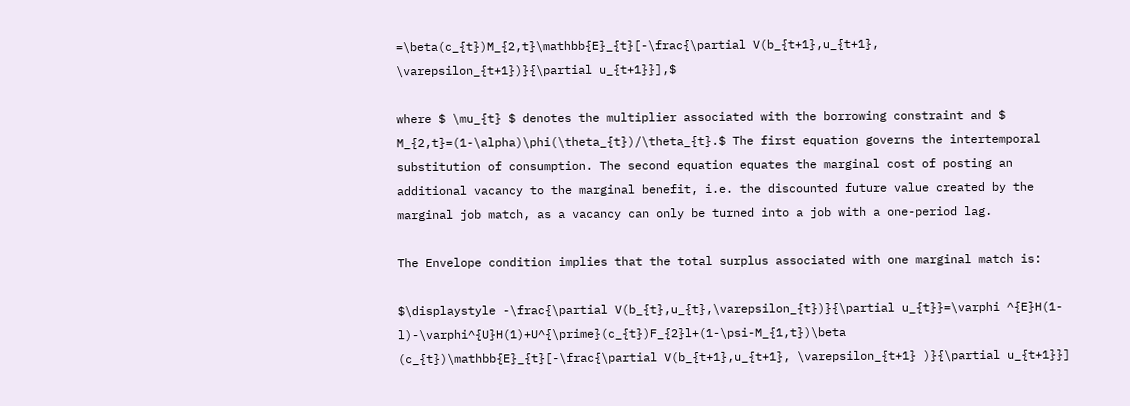=\beta(c_{t})M_{2,t}\mathbb{E}_{t}[-\frac{\partial V(b_{t+1},u_{t+1}, \varepsilon_{t+1})}{\partial u_{t+1}}],$

where $ \mu_{t} $ denotes the multiplier associated with the borrowing constraint and $ M_{2,t}=(1-\alpha)\phi(\theta_{t})/\theta_{t}.$ The first equation governs the intertemporal substitution of consumption. The second equation equates the marginal cost of posting an additional vacancy to the marginal benefit, i.e. the discounted future value created by the marginal job match, as a vacancy can only be turned into a job with a one-period lag.

The Envelope condition implies that the total surplus associated with one marginal match is:

$\displaystyle -\frac{\partial V(b_{t},u_{t},\varepsilon_{t})}{\partial u_{t}}=\varphi ^{E}H(1-l)-\varphi^{U}H(1)+U^{\prime}(c_{t})F_{2}l+(1-\psi-M_{1,t})\beta (c_{t})\mathbb{E}_{t}[-\frac{\partial V(b_{t+1},u_{t+1}, \varepsilon_{t+1} )}{\partial u_{t+1}}]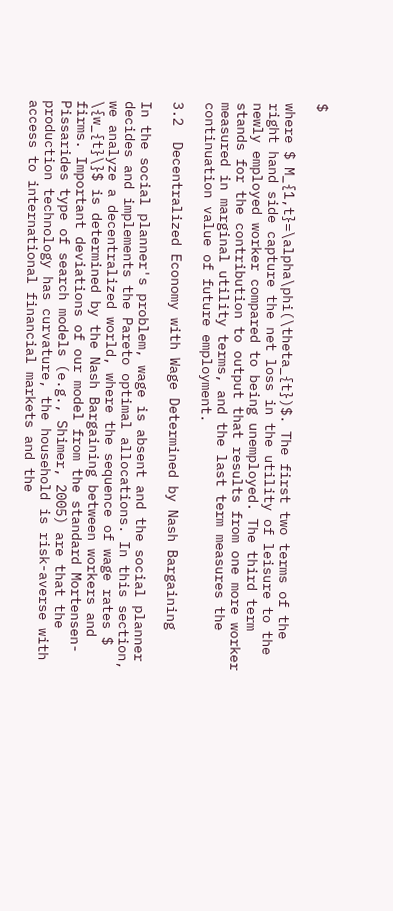$

where $ M_{1,t}=\alpha\phi(\theta_{t})$. The first two terms of the right hand side capture the net loss in the utility of leisure to the newly employed worker compared to being unemployed. The third term stands for the contribution to output that results from one more worker measured in marginal utility terms, and the last term measures the continuation value of future employment.

3.2  Decentralized Economy with Wage Determined by Nash Bargaining

In the social planner's problem, wage is absent and the social planner decides and implements the Pareto optimal allocations. In this section, we analyze a decentralized world, where the sequence of wage rates $ \{w_{t}\}$ is determined by the Nash Bargaining between workers and firms. Important deviations of our model from the standard Mortensen-Pissarides type of search models (e.g., Shimer, 2005) are that the production technology has curvature, the household is risk-averse with access to international financial markets and the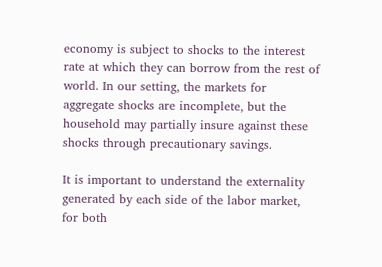economy is subject to shocks to the interest rate at which they can borrow from the rest of world. In our setting, the markets for aggregate shocks are incomplete, but the household may partially insure against these shocks through precautionary savings.

It is important to understand the externality generated by each side of the labor market, for both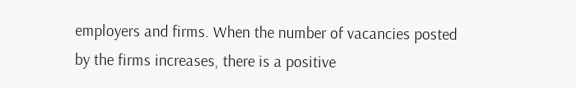employers and firms. When the number of vacancies posted by the firms increases, there is a positive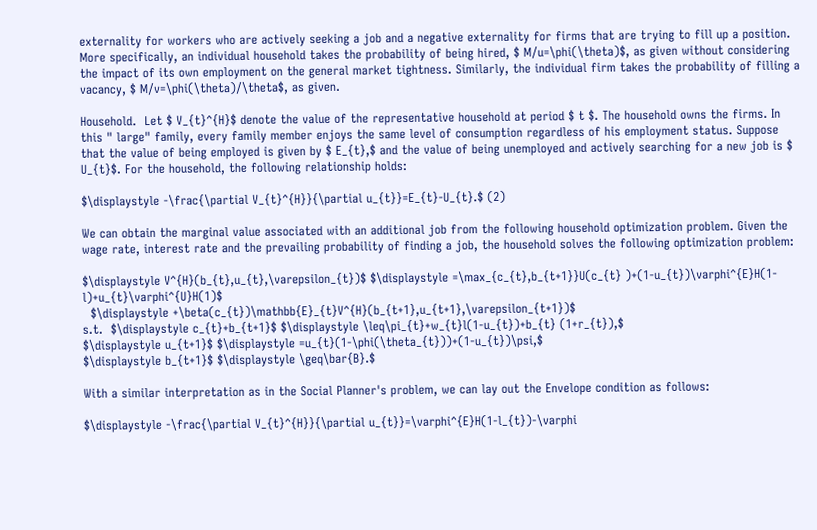externality for workers who are actively seeking a job and a negative externality for firms that are trying to fill up a position. More specifically, an individual household takes the probability of being hired, $ M/u=\phi(\theta)$, as given without considering the impact of its own employment on the general market tightness. Similarly, the individual firm takes the probability of filling a vacancy, $ M/v=\phi(\theta)/\theta$, as given.

Household.  Let $ V_{t}^{H}$ denote the value of the representative household at period $ t $. The household owns the firms. In this " large" family, every family member enjoys the same level of consumption regardless of his employment status. Suppose that the value of being employed is given by $ E_{t},$ and the value of being unemployed and actively searching for a new job is $ U_{t}$. For the household, the following relationship holds:

$\displaystyle -\frac{\partial V_{t}^{H}}{\partial u_{t}}=E_{t}-U_{t}.$ (2)

We can obtain the marginal value associated with an additional job from the following household optimization problem. Given the wage rate, interest rate and the prevailing probability of finding a job, the household solves the following optimization problem:

$\displaystyle V^{H}(b_{t},u_{t},\varepsilon_{t})$ $\displaystyle =\max_{c_{t},b_{t+1}}U(c_{t} )+(1-u_{t})\varphi^{E}H(1-l)+u_{t}\varphi^{U}H(1)$
  $\displaystyle +\beta(c_{t})\mathbb{E}_{t}V^{H}(b_{t+1},u_{t+1},\varepsilon_{t+1})$
s.t.  $\displaystyle c_{t}+b_{t+1}$ $\displaystyle \leq\pi_{t}+w_{t}l(1-u_{t})+b_{t} (1+r_{t}),$
$\displaystyle u_{t+1}$ $\displaystyle =u_{t}(1-\phi(\theta_{t}))+(1-u_{t})\psi,$
$\displaystyle b_{t+1}$ $\displaystyle \geq\bar{B}.$

With a similar interpretation as in the Social Planner's problem, we can lay out the Envelope condition as follows:

$\displaystyle -\frac{\partial V_{t}^{H}}{\partial u_{t}}=\varphi^{E}H(1-l_{t})-\varphi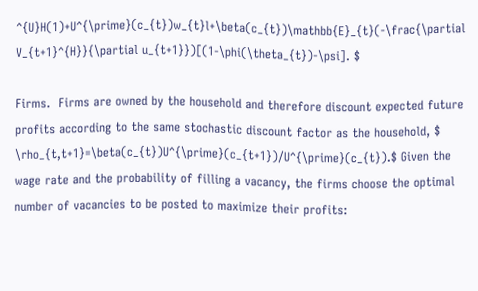^{U}H(1)+U^{\prime}(c_{t})w_{t}l+\beta(c_{t})\mathbb{E}_{t}(-\frac{\partial V_{t+1}^{H}}{\partial u_{t+1}})[(1-\phi(\theta_{t})-\psi]. $

Firms.  Firms are owned by the household and therefore discount expected future profits according to the same stochastic discount factor as the household, $ \rho_{t,t+1}=\beta(c_{t})U^{\prime}(c_{t+1})/U^{\prime}(c_{t}).$ Given the wage rate and the probability of filling a vacancy, the firms choose the optimal number of vacancies to be posted to maximize their profits: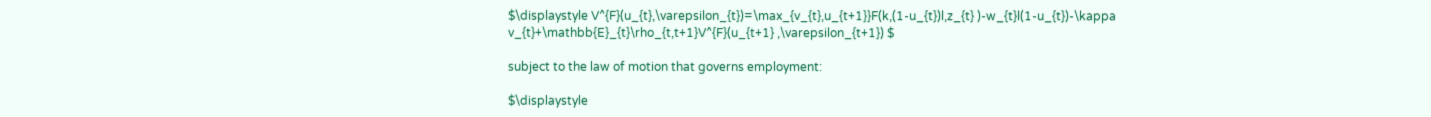$\displaystyle V^{F}(u_{t},\varepsilon_{t})=\max_{v_{t},u_{t+1}}F(k,(1-u_{t})l,z_{t} )-w_{t}l(1-u_{t})-\kappa v_{t}+\mathbb{E}_{t}\rho_{t,t+1}V^{F}(u_{t+1} ,\varepsilon_{t+1}) $

subject to the law of motion that governs employment:

$\displaystyle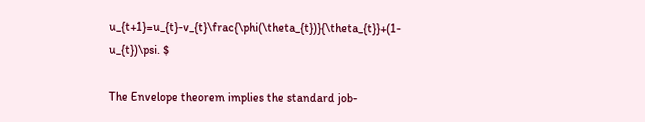u_{t+1}=u_{t}-v_{t}\frac{\phi(\theta_{t})}{\theta_{t}}+(1-u_{t})\psi. $

The Envelope theorem implies the standard job-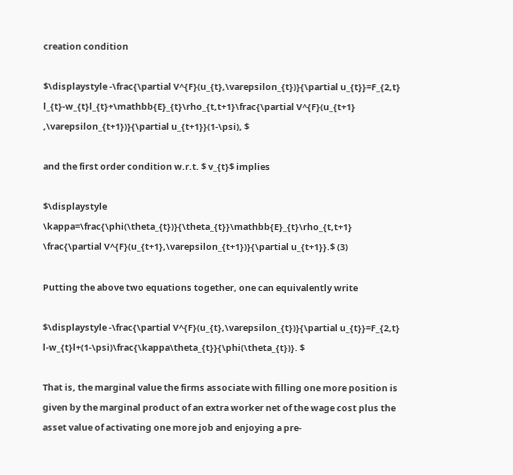creation condition

$\displaystyle -\frac{\partial V^{F}(u_{t},\varepsilon_{t})}{\partial u_{t}}=F_{2,t} l_{t}-w_{t}l_{t}+\mathbb{E}_{t}\rho_{t,t+1}\frac{\partial V^{F}(u_{t+1} ,\varepsilon_{t+1})}{\partial u_{t+1}}(1-\psi), $

and the first order condition w.r.t. $ v_{t}$ implies

$\displaystyle \kappa=\frac{\phi(\theta_{t})}{\theta_{t}}\mathbb{E}_{t}\rho_{t,t+1} \frac{\partial V^{F}(u_{t+1},\varepsilon_{t+1})}{\partial u_{t+1}}.$ (3)

Putting the above two equations together, one can equivalently write

$\displaystyle -\frac{\partial V^{F}(u_{t},\varepsilon_{t})}{\partial u_{t}}=F_{2,t} l-w_{t}l+(1-\psi)\frac{\kappa\theta_{t}}{\phi(\theta_{t})}. $

That is, the marginal value the firms associate with filling one more position is given by the marginal product of an extra worker net of the wage cost plus the asset value of activating one more job and enjoying a pre-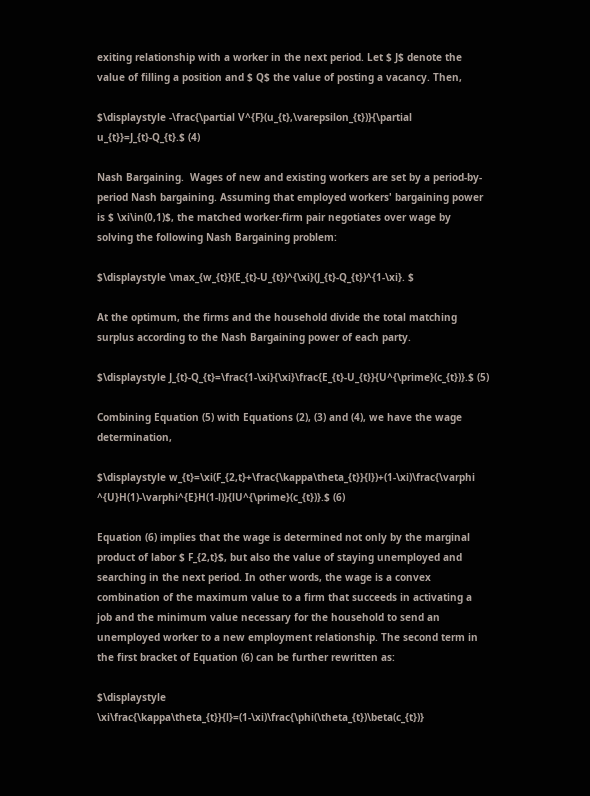exiting relationship with a worker in the next period. Let $ J$ denote the value of filling a position and $ Q$ the value of posting a vacancy. Then,

$\displaystyle -\frac{\partial V^{F}(u_{t},\varepsilon_{t})}{\partial u_{t}}=J_{t}-Q_{t}.$ (4)

Nash Bargaining.  Wages of new and existing workers are set by a period-by-period Nash bargaining. Assuming that employed workers' bargaining power is $ \xi\in(0,1)$, the matched worker-firm pair negotiates over wage by solving the following Nash Bargaining problem:

$\displaystyle \max_{w_{t}}(E_{t}-U_{t})^{\xi}(J_{t}-Q_{t})^{1-\xi}. $

At the optimum, the firms and the household divide the total matching surplus according to the Nash Bargaining power of each party.

$\displaystyle J_{t}-Q_{t}=\frac{1-\xi}{\xi}\frac{E_{t}-U_{t}}{U^{\prime}(c_{t})}.$ (5)

Combining Equation (5) with Equations (2), (3) and (4), we have the wage determination,

$\displaystyle w_{t}=\xi(F_{2,t}+\frac{\kappa\theta_{t}}{l})+(1-\xi)\frac{\varphi ^{U}H(1)-\varphi^{E}H(1-l)}{lU^{\prime}(c_{t})}.$ (6)

Equation (6) implies that the wage is determined not only by the marginal product of labor $ F_{2,t}$, but also the value of staying unemployed and searching in the next period. In other words, the wage is a convex combination of the maximum value to a firm that succeeds in activating a job and the minimum value necessary for the household to send an unemployed worker to a new employment relationship. The second term in the first bracket of Equation (6) can be further rewritten as:

$\displaystyle \xi\frac{\kappa\theta_{t}}{l}=(1-\xi)\frac{\phi(\theta_{t})\beta(c_{t})}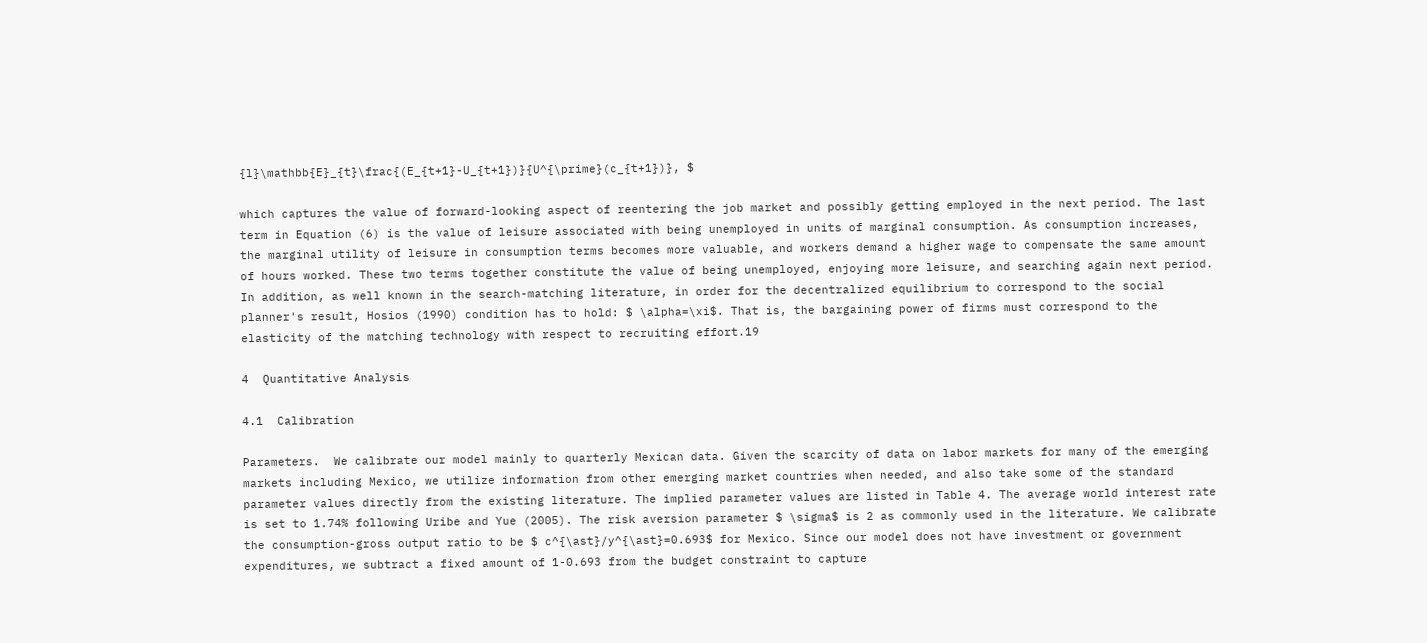{l}\mathbb{E}_{t}\frac{(E_{t+1}-U_{t+1})}{U^{\prime}(c_{t+1})}, $

which captures the value of forward-looking aspect of reentering the job market and possibly getting employed in the next period. The last term in Equation (6) is the value of leisure associated with being unemployed in units of marginal consumption. As consumption increases, the marginal utility of leisure in consumption terms becomes more valuable, and workers demand a higher wage to compensate the same amount of hours worked. These two terms together constitute the value of being unemployed, enjoying more leisure, and searching again next period. In addition, as well known in the search-matching literature, in order for the decentralized equilibrium to correspond to the social planner's result, Hosios (1990) condition has to hold: $ \alpha=\xi$. That is, the bargaining power of firms must correspond to the elasticity of the matching technology with respect to recruiting effort.19

4  Quantitative Analysis

4.1  Calibration

Parameters.  We calibrate our model mainly to quarterly Mexican data. Given the scarcity of data on labor markets for many of the emerging markets including Mexico, we utilize information from other emerging market countries when needed, and also take some of the standard parameter values directly from the existing literature. The implied parameter values are listed in Table 4. The average world interest rate is set to 1.74% following Uribe and Yue (2005). The risk aversion parameter $ \sigma$ is 2 as commonly used in the literature. We calibrate the consumption-gross output ratio to be $ c^{\ast}/y^{\ast}=0.693$ for Mexico. Since our model does not have investment or government expenditures, we subtract a fixed amount of 1-0.693 from the budget constraint to capture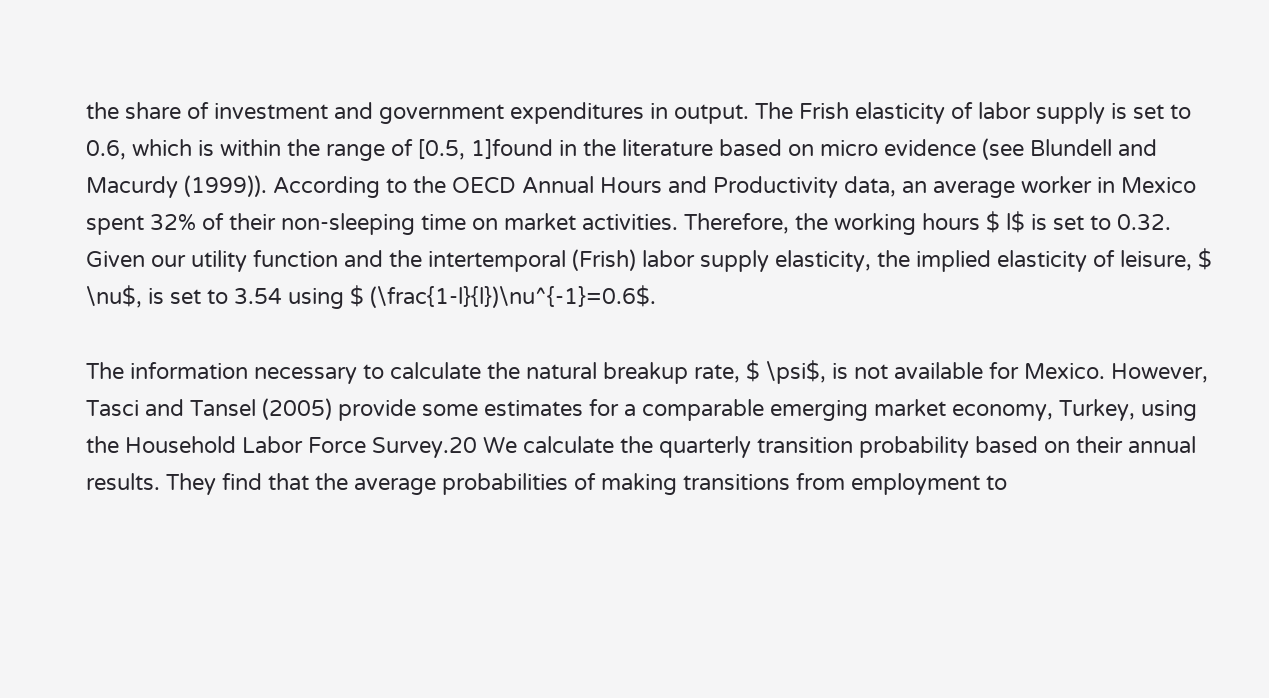the share of investment and government expenditures in output. The Frish elasticity of labor supply is set to 0.6, which is within the range of [0.5, 1]found in the literature based on micro evidence (see Blundell and Macurdy (1999)). According to the OECD Annual Hours and Productivity data, an average worker in Mexico spent 32% of their non-sleeping time on market activities. Therefore, the working hours $ l$ is set to 0.32. Given our utility function and the intertemporal (Frish) labor supply elasticity, the implied elasticity of leisure, $ \nu$, is set to 3.54 using $ (\frac{1-l}{l})\nu^{-1}=0.6$.

The information necessary to calculate the natural breakup rate, $ \psi$, is not available for Mexico. However, Tasci and Tansel (2005) provide some estimates for a comparable emerging market economy, Turkey, using the Household Labor Force Survey.20 We calculate the quarterly transition probability based on their annual results. They find that the average probabilities of making transitions from employment to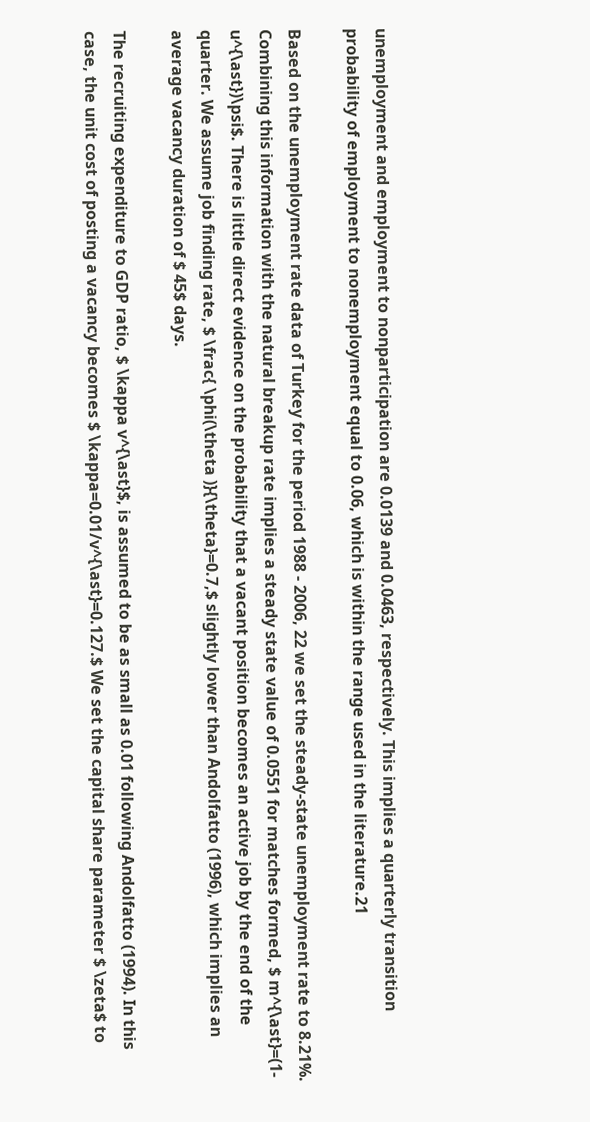unemployment and employment to nonparticipation are 0.0139 and 0.0463, respectively. This implies a quarterly transition probability of employment to nonemployment equal to 0.06, which is within the range used in the literature.21

Based on the unemployment rate data of Turkey for the period 1988 - 2006, 22 we set the steady-state unemployment rate to 8.21%. Combining this information with the natural breakup rate implies a steady state value of 0.0551 for matches formed, $ m^{\ast}=(1-u^{\ast})\psi$. There is little direct evidence on the probability that a vacant position becomes an active job by the end of the quarter. We assume job finding rate, $ \frac{ \phi(\theta )}{\theta}=0.7,$ slightly lower than Andolfatto (1996), which implies an average vacancy duration of $ 45$ days.

The recruiting expenditure to GDP ratio, $ \kappa v^{\ast}$, is assumed to be as small as 0.01 following Andolfatto (1994). In this case, the unit cost of posting a vacancy becomes $ \kappa=0.01/v^{\ast}=0.127.$ We set the capital share parameter $ \zeta$ to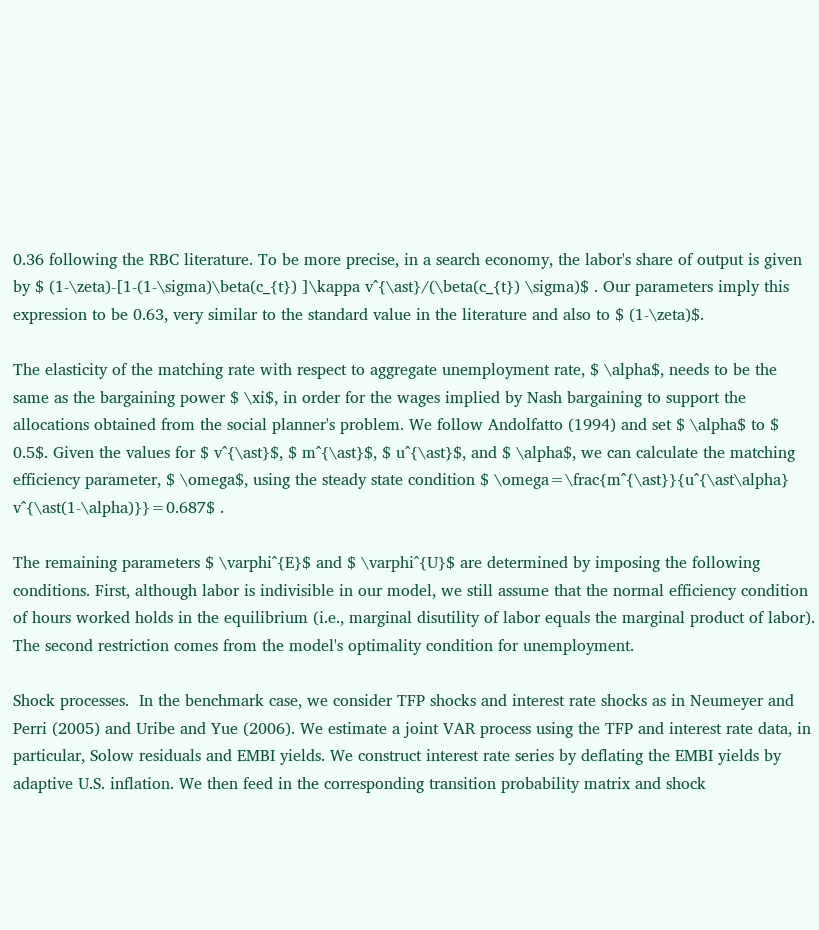0.36 following the RBC literature. To be more precise, in a search economy, the labor's share of output is given by $ (1-\zeta)-[1-(1-\sigma)\beta(c_{t}) ]\kappa v^{\ast}/(\beta(c_{t}) \sigma)$ . Our parameters imply this expression to be 0.63, very similar to the standard value in the literature and also to $ (1-\zeta)$.

The elasticity of the matching rate with respect to aggregate unemployment rate, $ \alpha$, needs to be the same as the bargaining power $ \xi$, in order for the wages implied by Nash bargaining to support the allocations obtained from the social planner's problem. We follow Andolfatto (1994) and set $ \alpha$ to $ 0.5$. Given the values for $ v^{\ast}$, $ m^{\ast}$, $ u^{\ast}$, and $ \alpha$, we can calculate the matching efficiency parameter, $ \omega$, using the steady state condition $ \omega=\frac{m^{\ast}}{u^{\ast\alpha} v^{\ast(1-\alpha)}}=0.687$ .

The remaining parameters $ \varphi^{E}$ and $ \varphi^{U}$ are determined by imposing the following conditions. First, although labor is indivisible in our model, we still assume that the normal efficiency condition of hours worked holds in the equilibrium (i.e., marginal disutility of labor equals the marginal product of labor). The second restriction comes from the model's optimality condition for unemployment.

Shock processes.  In the benchmark case, we consider TFP shocks and interest rate shocks as in Neumeyer and Perri (2005) and Uribe and Yue (2006). We estimate a joint VAR process using the TFP and interest rate data, in particular, Solow residuals and EMBI yields. We construct interest rate series by deflating the EMBI yields by adaptive U.S. inflation. We then feed in the corresponding transition probability matrix and shock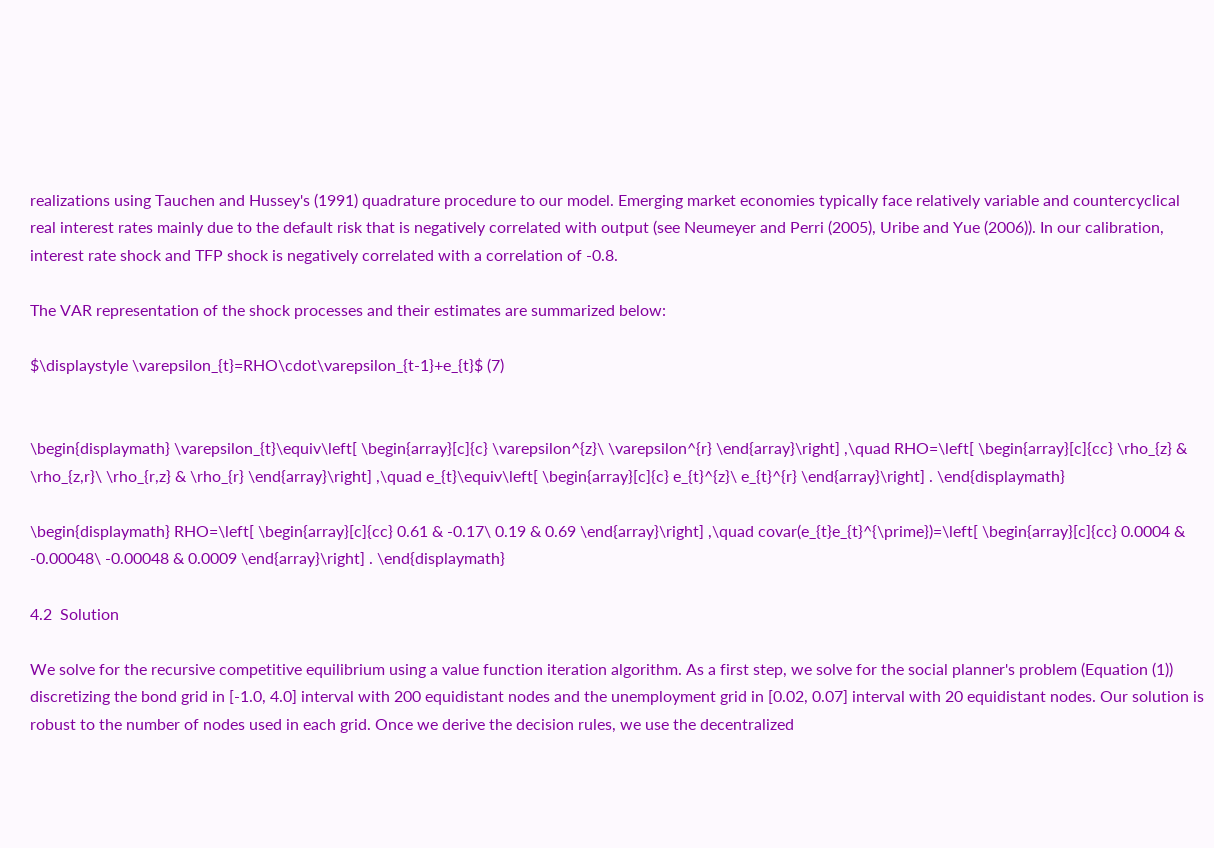realizations using Tauchen and Hussey's (1991) quadrature procedure to our model. Emerging market economies typically face relatively variable and countercyclical real interest rates mainly due to the default risk that is negatively correlated with output (see Neumeyer and Perri (2005), Uribe and Yue (2006)). In our calibration, interest rate shock and TFP shock is negatively correlated with a correlation of -0.8.

The VAR representation of the shock processes and their estimates are summarized below:

$\displaystyle \varepsilon_{t}=RHO\cdot\varepsilon_{t-1}+e_{t}$ (7)


\begin{displaymath} \varepsilon_{t}\equiv\left[ \begin{array}[c]{c} \varepsilon^{z}\ \varepsilon^{r} \end{array}\right] ,\quad RHO=\left[ \begin{array}[c]{cc} \rho_{z} & \rho_{z,r}\ \rho_{r,z} & \rho_{r} \end{array}\right] ,\quad e_{t}\equiv\left[ \begin{array}[c]{c} e_{t}^{z}\ e_{t}^{r} \end{array}\right] . \end{displaymath}

\begin{displaymath} RHO=\left[ \begin{array}[c]{cc} 0.61 & -0.17\ 0.19 & 0.69 \end{array}\right] ,\quad covar(e_{t}e_{t}^{\prime})=\left[ \begin{array}[c]{cc} 0.0004 & -0.00048\ -0.00048 & 0.0009 \end{array}\right] . \end{displaymath}

4.2  Solution

We solve for the recursive competitive equilibrium using a value function iteration algorithm. As a first step, we solve for the social planner's problem (Equation (1)) discretizing the bond grid in [-1.0, 4.0] interval with 200 equidistant nodes and the unemployment grid in [0.02, 0.07] interval with 20 equidistant nodes. Our solution is robust to the number of nodes used in each grid. Once we derive the decision rules, we use the decentralized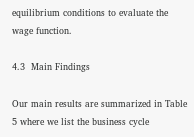equilibrium conditions to evaluate the wage function.

4.3  Main Findings

Our main results are summarized in Table 5 where we list the business cycle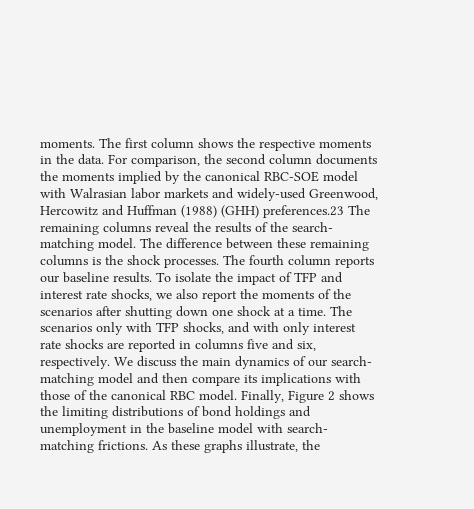moments. The first column shows the respective moments in the data. For comparison, the second column documents the moments implied by the canonical RBC-SOE model with Walrasian labor markets and widely-used Greenwood, Hercowitz and Huffman (1988) (GHH) preferences.23 The remaining columns reveal the results of the search-matching model. The difference between these remaining columns is the shock processes. The fourth column reports our baseline results. To isolate the impact of TFP and interest rate shocks, we also report the moments of the scenarios after shutting down one shock at a time. The scenarios only with TFP shocks, and with only interest rate shocks are reported in columns five and six, respectively. We discuss the main dynamics of our search-matching model and then compare its implications with those of the canonical RBC model. Finally, Figure 2 shows the limiting distributions of bond holdings and unemployment in the baseline model with search-matching frictions. As these graphs illustrate, the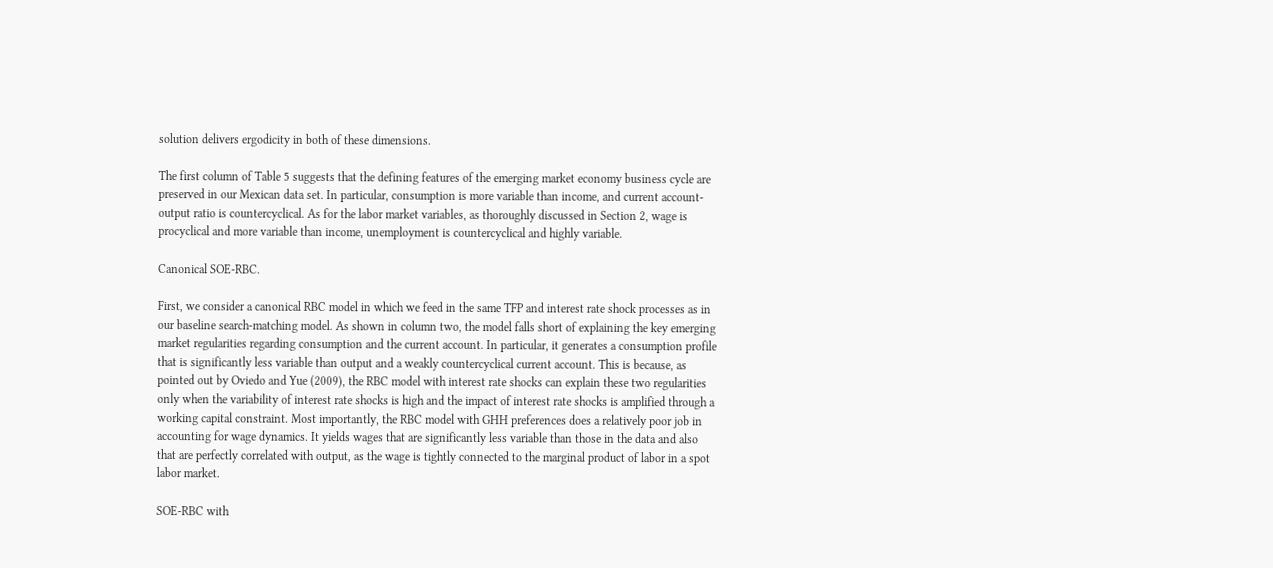solution delivers ergodicity in both of these dimensions.

The first column of Table 5 suggests that the defining features of the emerging market economy business cycle are preserved in our Mexican data set. In particular, consumption is more variable than income, and current account-output ratio is countercyclical. As for the labor market variables, as thoroughly discussed in Section 2, wage is procyclical and more variable than income, unemployment is countercyclical and highly variable.

Canonical SOE-RBC.

First, we consider a canonical RBC model in which we feed in the same TFP and interest rate shock processes as in our baseline search-matching model. As shown in column two, the model falls short of explaining the key emerging market regularities regarding consumption and the current account. In particular, it generates a consumption profile that is significantly less variable than output and a weakly countercyclical current account. This is because, as pointed out by Oviedo and Yue (2009), the RBC model with interest rate shocks can explain these two regularities only when the variability of interest rate shocks is high and the impact of interest rate shocks is amplified through a working capital constraint. Most importantly, the RBC model with GHH preferences does a relatively poor job in accounting for wage dynamics. It yields wages that are significantly less variable than those in the data and also that are perfectly correlated with output, as the wage is tightly connected to the marginal product of labor in a spot labor market.

SOE-RBC with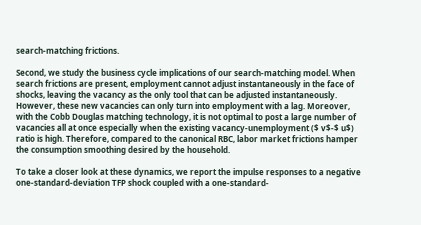search-matching frictions.

Second, we study the business cycle implications of our search-matching model. When search frictions are present, employment cannot adjust instantaneously in the face of shocks, leaving the vacancy as the only tool that can be adjusted instantaneously. However, these new vacancies can only turn into employment with a lag. Moreover, with the Cobb Douglas matching technology, it is not optimal to post a large number of vacancies all at once especially when the existing vacancy-unemployment ($ v$-$ u$) ratio is high. Therefore, compared to the canonical RBC, labor market frictions hamper the consumption smoothing desired by the household.

To take a closer look at these dynamics, we report the impulse responses to a negative one-standard-deviation TFP shock coupled with a one-standard-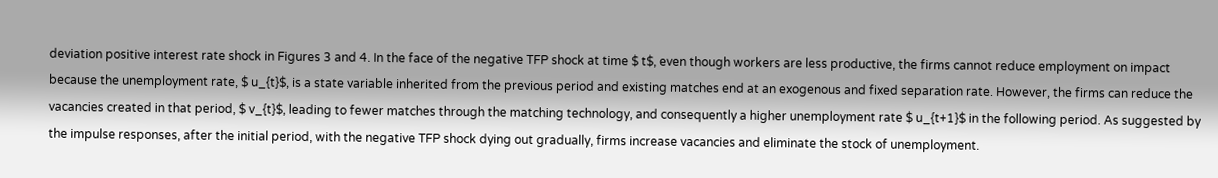deviation positive interest rate shock in Figures 3 and 4. In the face of the negative TFP shock at time $ t$, even though workers are less productive, the firms cannot reduce employment on impact because the unemployment rate, $ u_{t}$, is a state variable inherited from the previous period and existing matches end at an exogenous and fixed separation rate. However, the firms can reduce the vacancies created in that period, $ v_{t}$, leading to fewer matches through the matching technology, and consequently a higher unemployment rate $ u_{t+1}$ in the following period. As suggested by the impulse responses, after the initial period, with the negative TFP shock dying out gradually, firms increase vacancies and eliminate the stock of unemployment.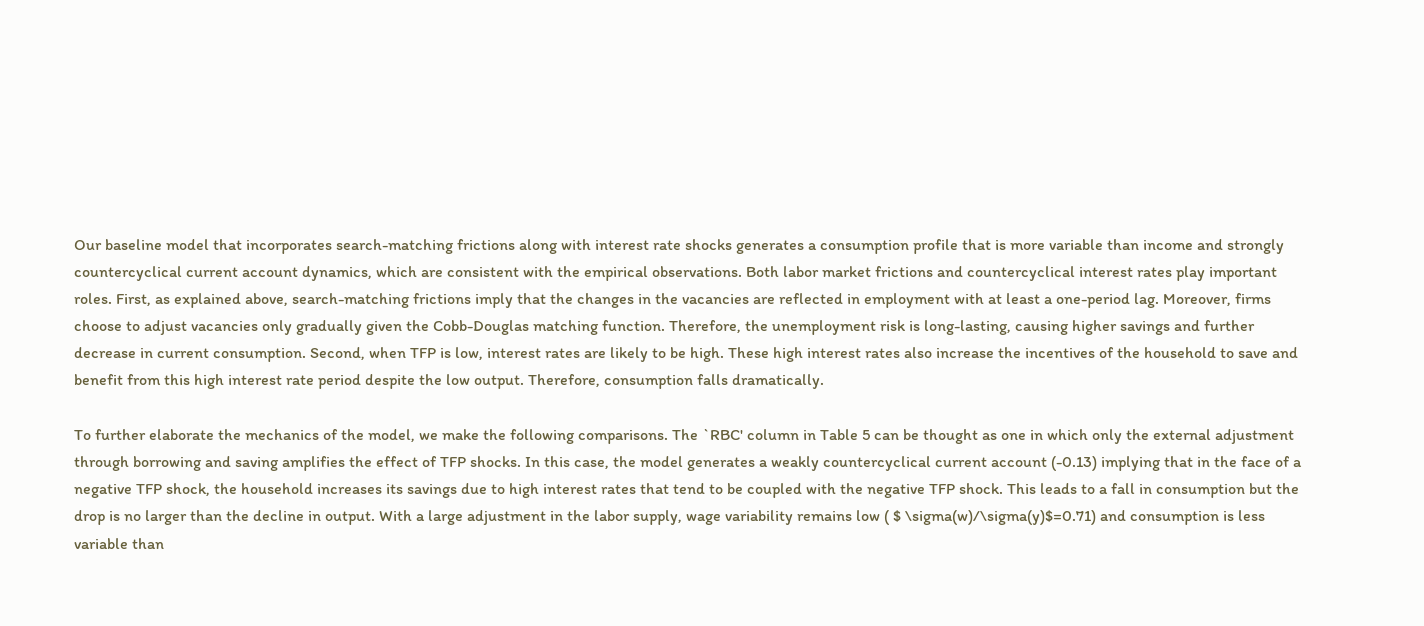Our baseline model that incorporates search-matching frictions along with interest rate shocks generates a consumption profile that is more variable than income and strongly countercyclical current account dynamics, which are consistent with the empirical observations. Both labor market frictions and countercyclical interest rates play important roles. First, as explained above, search-matching frictions imply that the changes in the vacancies are reflected in employment with at least a one-period lag. Moreover, firms choose to adjust vacancies only gradually given the Cobb-Douglas matching function. Therefore, the unemployment risk is long-lasting, causing higher savings and further decrease in current consumption. Second, when TFP is low, interest rates are likely to be high. These high interest rates also increase the incentives of the household to save and benefit from this high interest rate period despite the low output. Therefore, consumption falls dramatically.

To further elaborate the mechanics of the model, we make the following comparisons. The `RBC' column in Table 5 can be thought as one in which only the external adjustment through borrowing and saving amplifies the effect of TFP shocks. In this case, the model generates a weakly countercyclical current account (-0.13) implying that in the face of a negative TFP shock, the household increases its savings due to high interest rates that tend to be coupled with the negative TFP shock. This leads to a fall in consumption but the drop is no larger than the decline in output. With a large adjustment in the labor supply, wage variability remains low ( $ \sigma(w)/\sigma(y)$=0.71) and consumption is less variable than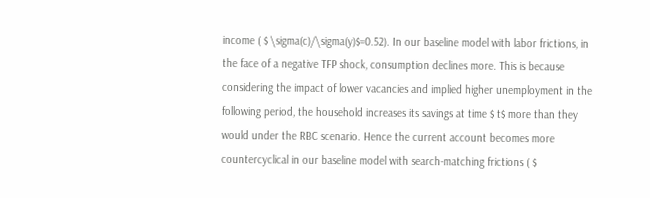income ( $ \sigma(c)/\sigma(y)$=0.52). In our baseline model with labor frictions, in the face of a negative TFP shock, consumption declines more. This is because considering the impact of lower vacancies and implied higher unemployment in the following period, the household increases its savings at time $ t$ more than they would under the RBC scenario. Hence the current account becomes more countercyclical in our baseline model with search-matching frictions ( $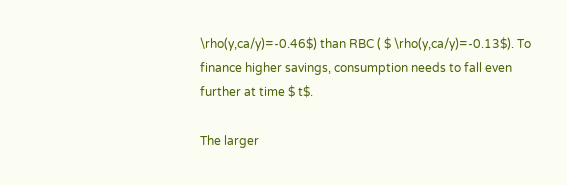\rho(y,ca/y)=-0.46$) than RBC ( $ \rho(y,ca/y)=-0.13$). To finance higher savings, consumption needs to fall even further at time $ t$.

The larger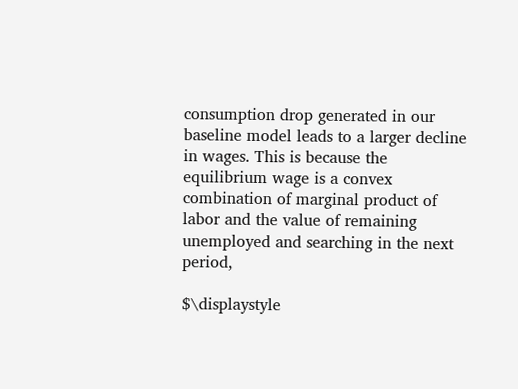consumption drop generated in our baseline model leads to a larger decline in wages. This is because the equilibrium wage is a convex combination of marginal product of labor and the value of remaining unemployed and searching in the next period,

$\displaystyle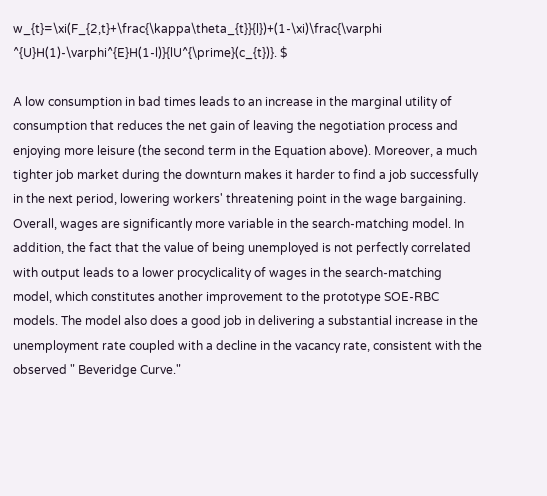w_{t}=\xi(F_{2,t}+\frac{\kappa\theta_{t}}{l})+(1-\xi)\frac{\varphi ^{U}H(1)-\varphi^{E}H(1-l)}{lU^{\prime}(c_{t})}. $

A low consumption in bad times leads to an increase in the marginal utility of consumption that reduces the net gain of leaving the negotiation process and enjoying more leisure (the second term in the Equation above). Moreover, a much tighter job market during the downturn makes it harder to find a job successfully in the next period, lowering workers' threatening point in the wage bargaining. Overall, wages are significantly more variable in the search-matching model. In addition, the fact that the value of being unemployed is not perfectly correlated with output leads to a lower procyclicality of wages in the search-matching model, which constitutes another improvement to the prototype SOE-RBC models. The model also does a good job in delivering a substantial increase in the unemployment rate coupled with a decline in the vacancy rate, consistent with the observed " Beveridge Curve."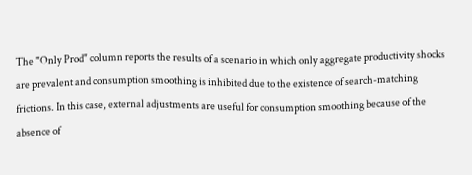The "Only Prod" column reports the results of a scenario in which only aggregate productivity shocks are prevalent and consumption smoothing is inhibited due to the existence of search-matching frictions. In this case, external adjustments are useful for consumption smoothing because of the absence of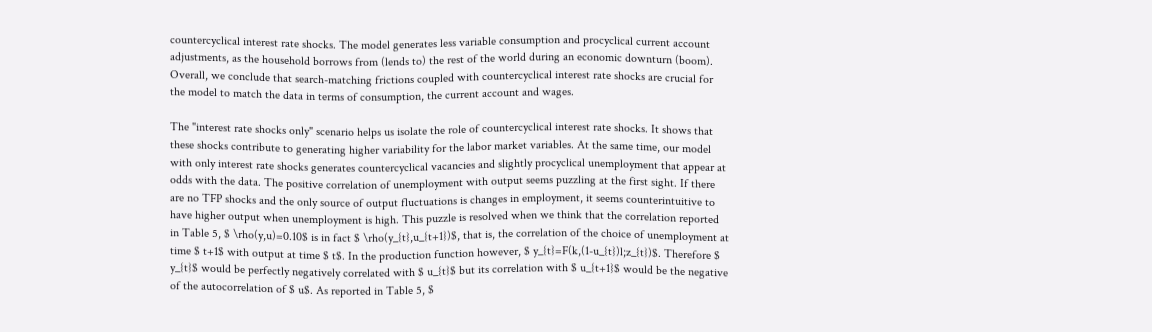countercyclical interest rate shocks. The model generates less variable consumption and procyclical current account adjustments, as the household borrows from (lends to) the rest of the world during an economic downturn (boom). Overall, we conclude that search-matching frictions coupled with countercyclical interest rate shocks are crucial for the model to match the data in terms of consumption, the current account and wages.

The "interest rate shocks only" scenario helps us isolate the role of countercyclical interest rate shocks. It shows that these shocks contribute to generating higher variability for the labor market variables. At the same time, our model with only interest rate shocks generates countercyclical vacancies and slightly procyclical unemployment that appear at odds with the data. The positive correlation of unemployment with output seems puzzling at the first sight. If there are no TFP shocks and the only source of output fluctuations is changes in employment, it seems counterintuitive to have higher output when unemployment is high. This puzzle is resolved when we think that the correlation reported in Table 5, $ \rho(y,u)=0.10$ is in fact $ \rho(y_{t},u_{t+1})$, that is, the correlation of the choice of unemployment at time $ t+1$ with output at time $ t$. In the production function however, $ y_{t}=F(k,(1-u_{t})l;z_{t})$. Therefore $ y_{t}$ would be perfectly negatively correlated with $ u_{t}$ but its correlation with $ u_{t+1}$ would be the negative of the autocorrelation of $ u$. As reported in Table 5, $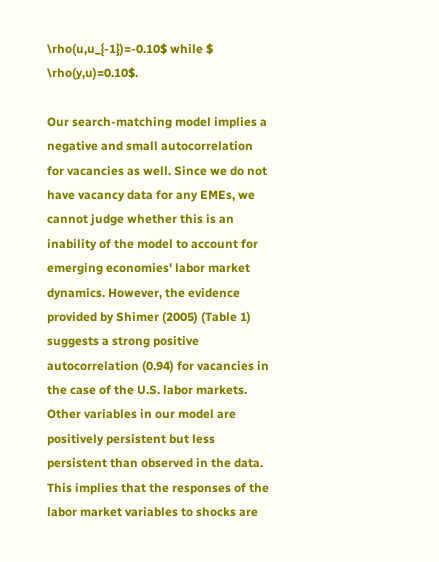\rho(u,u_{-1})=-0.10$ while $ \rho(y,u)=0.10$.

Our search-matching model implies a negative and small autocorrelation for vacancies as well. Since we do not have vacancy data for any EMEs, we cannot judge whether this is an inability of the model to account for emerging economies' labor market dynamics. However, the evidence provided by Shimer (2005) (Table 1) suggests a strong positive autocorrelation (0.94) for vacancies in the case of the U.S. labor markets. Other variables in our model are positively persistent but less persistent than observed in the data. This implies that the responses of the labor market variables to shocks are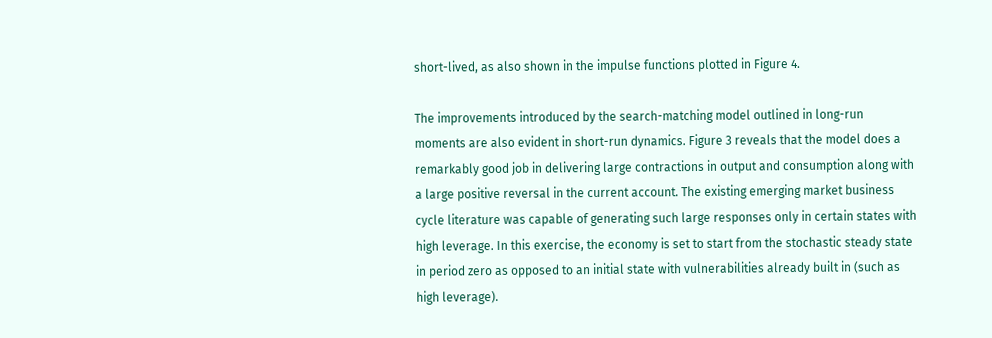short-lived, as also shown in the impulse functions plotted in Figure 4.

The improvements introduced by the search-matching model outlined in long-run moments are also evident in short-run dynamics. Figure 3 reveals that the model does a remarkably good job in delivering large contractions in output and consumption along with a large positive reversal in the current account. The existing emerging market business cycle literature was capable of generating such large responses only in certain states with high leverage. In this exercise, the economy is set to start from the stochastic steady state in period zero as opposed to an initial state with vulnerabilities already built in (such as high leverage).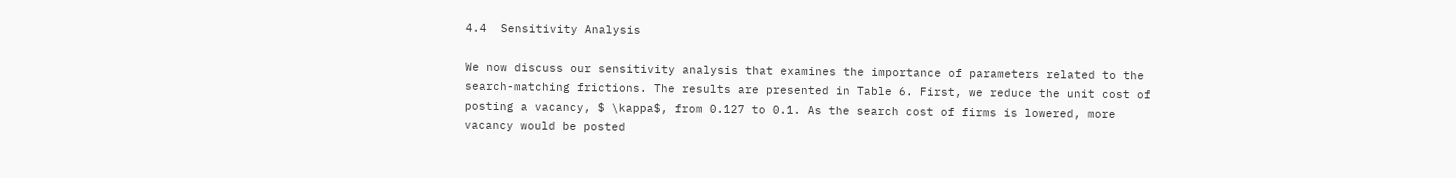4.4  Sensitivity Analysis

We now discuss our sensitivity analysis that examines the importance of parameters related to the search-matching frictions. The results are presented in Table 6. First, we reduce the unit cost of posting a vacancy, $ \kappa$, from 0.127 to 0.1. As the search cost of firms is lowered, more vacancy would be posted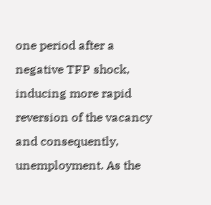one period after a negative TFP shock, inducing more rapid reversion of the vacancy and consequently, unemployment. As the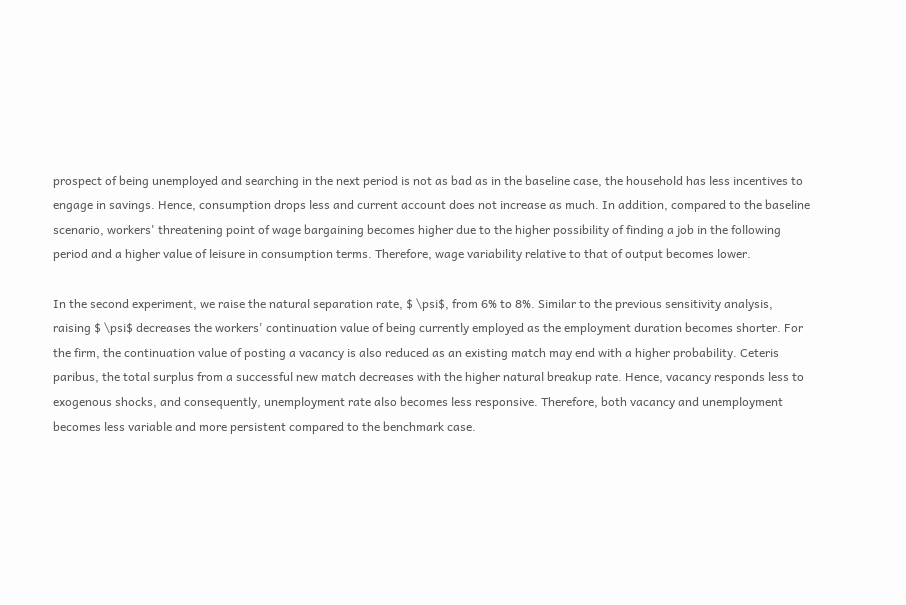prospect of being unemployed and searching in the next period is not as bad as in the baseline case, the household has less incentives to engage in savings. Hence, consumption drops less and current account does not increase as much. In addition, compared to the baseline scenario, workers' threatening point of wage bargaining becomes higher due to the higher possibility of finding a job in the following period and a higher value of leisure in consumption terms. Therefore, wage variability relative to that of output becomes lower.

In the second experiment, we raise the natural separation rate, $ \psi$, from 6% to 8%. Similar to the previous sensitivity analysis, raising $ \psi$ decreases the workers' continuation value of being currently employed as the employment duration becomes shorter. For the firm, the continuation value of posting a vacancy is also reduced as an existing match may end with a higher probability. Ceteris paribus, the total surplus from a successful new match decreases with the higher natural breakup rate. Hence, vacancy responds less to exogenous shocks, and consequently, unemployment rate also becomes less responsive. Therefore, both vacancy and unemployment becomes less variable and more persistent compared to the benchmark case.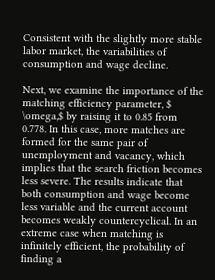Consistent with the slightly more stable labor market, the variabilities of consumption and wage decline.

Next, we examine the importance of the matching efficiency parameter, $ \omega,$ by raising it to 0.85 from 0.778. In this case, more matches are formed for the same pair of unemployment and vacancy, which implies that the search friction becomes less severe. The results indicate that both consumption and wage become less variable and the current account becomes weakly countercyclical. In an extreme case when matching is infinitely efficient, the probability of finding a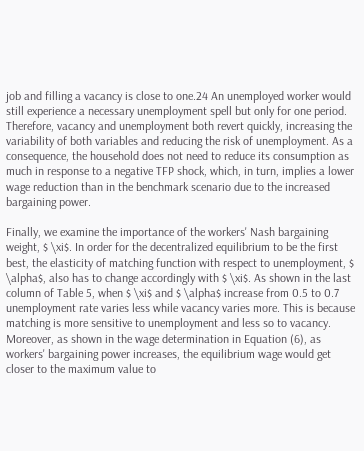job and filling a vacancy is close to one.24 An unemployed worker would still experience a necessary unemployment spell but only for one period. Therefore, vacancy and unemployment both revert quickly, increasing the variability of both variables and reducing the risk of unemployment. As a consequence, the household does not need to reduce its consumption as much in response to a negative TFP shock, which, in turn, implies a lower wage reduction than in the benchmark scenario due to the increased bargaining power.

Finally, we examine the importance of the workers' Nash bargaining weight, $ \xi$. In order for the decentralized equilibrium to be the first best, the elasticity of matching function with respect to unemployment, $ \alpha$, also has to change accordingly with $ \xi$. As shown in the last column of Table 5, when $ \xi$ and $ \alpha$ increase from 0.5 to 0.7 unemployment rate varies less while vacancy varies more. This is because matching is more sensitive to unemployment and less so to vacancy. Moreover, as shown in the wage determination in Equation (6), as workers' bargaining power increases, the equilibrium wage would get closer to the maximum value to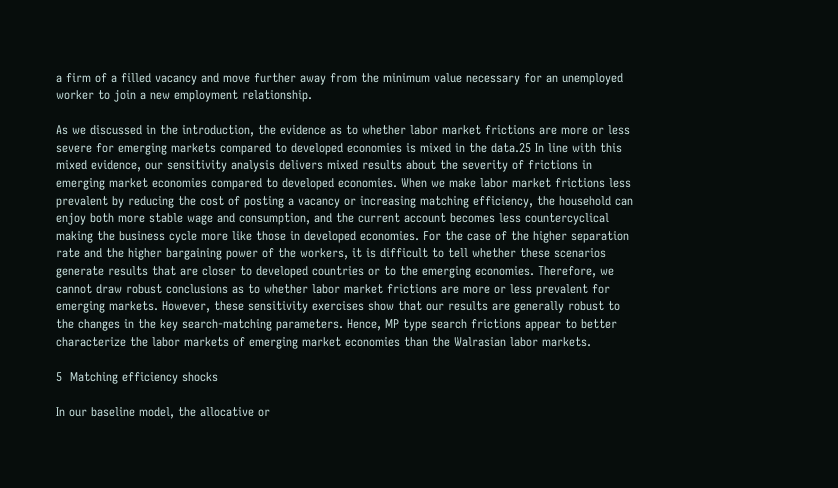a firm of a filled vacancy and move further away from the minimum value necessary for an unemployed worker to join a new employment relationship.

As we discussed in the introduction, the evidence as to whether labor market frictions are more or less severe for emerging markets compared to developed economies is mixed in the data.25 In line with this mixed evidence, our sensitivity analysis delivers mixed results about the severity of frictions in emerging market economies compared to developed economies. When we make labor market frictions less prevalent by reducing the cost of posting a vacancy or increasing matching efficiency, the household can enjoy both more stable wage and consumption, and the current account becomes less countercyclical making the business cycle more like those in developed economies. For the case of the higher separation rate and the higher bargaining power of the workers, it is difficult to tell whether these scenarios generate results that are closer to developed countries or to the emerging economies. Therefore, we cannot draw robust conclusions as to whether labor market frictions are more or less prevalent for emerging markets. However, these sensitivity exercises show that our results are generally robust to the changes in the key search-matching parameters. Hence, MP type search frictions appear to better characterize the labor markets of emerging market economies than the Walrasian labor markets.

5  Matching efficiency shocks

In our baseline model, the allocative or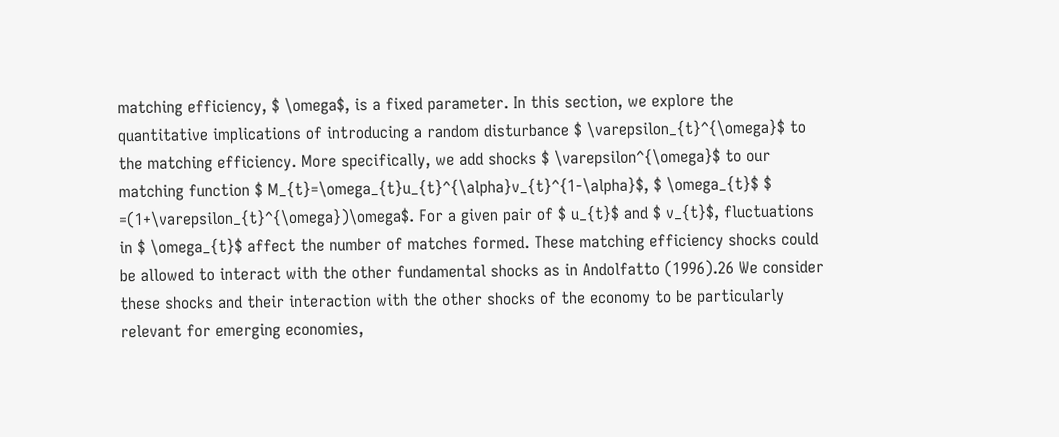matching efficiency, $ \omega$, is a fixed parameter. In this section, we explore the quantitative implications of introducing a random disturbance $ \varepsilon_{t}^{\omega}$ to the matching efficiency. More specifically, we add shocks $ \varepsilon^{\omega}$ to our matching function $ M_{t}=\omega_{t}u_{t}^{\alpha}v_{t}^{1-\alpha}$, $ \omega_{t}$ $ =(1+\varepsilon_{t}^{\omega})\omega$. For a given pair of $ u_{t}$ and $ v_{t}$, fluctuations in $ \omega_{t}$ affect the number of matches formed. These matching efficiency shocks could be allowed to interact with the other fundamental shocks as in Andolfatto (1996).26 We consider these shocks and their interaction with the other shocks of the economy to be particularly relevant for emerging economies,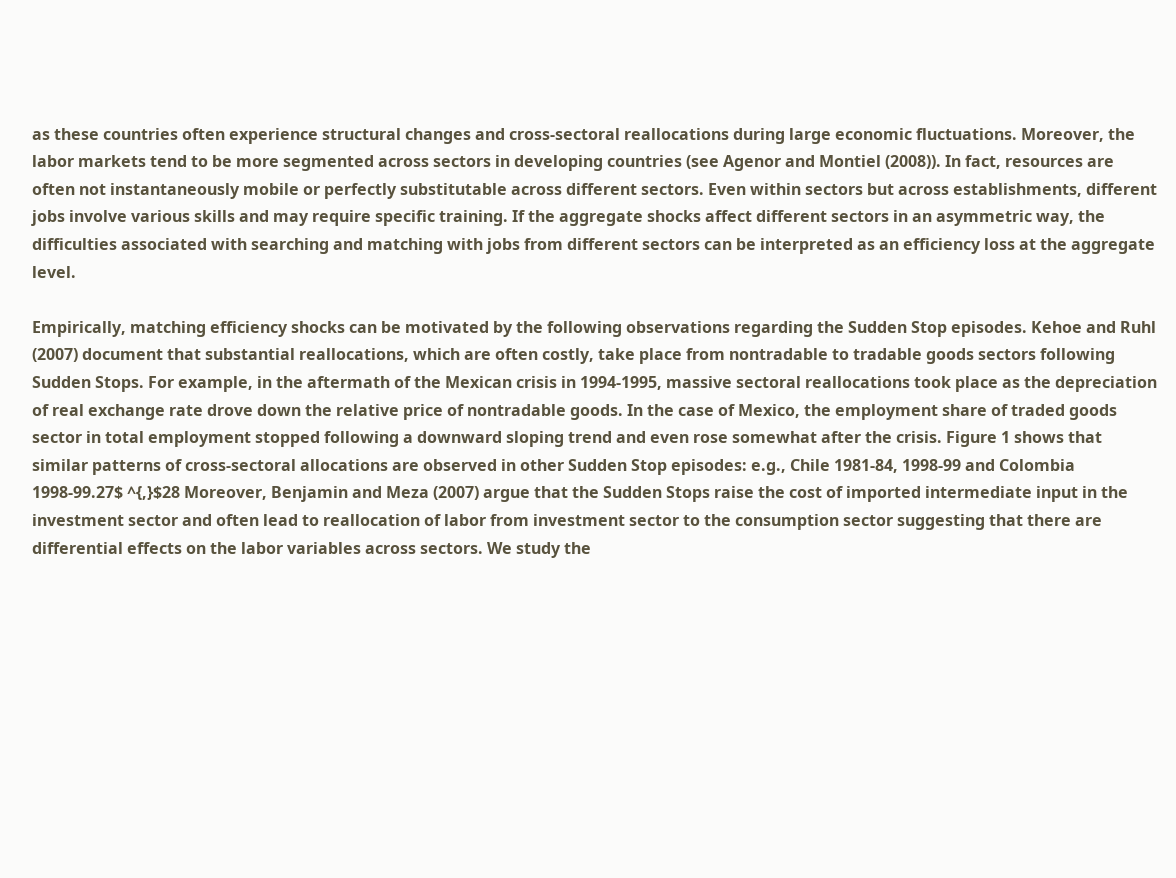as these countries often experience structural changes and cross-sectoral reallocations during large economic fluctuations. Moreover, the labor markets tend to be more segmented across sectors in developing countries (see Agenor and Montiel (2008)). In fact, resources are often not instantaneously mobile or perfectly substitutable across different sectors. Even within sectors but across establishments, different jobs involve various skills and may require specific training. If the aggregate shocks affect different sectors in an asymmetric way, the difficulties associated with searching and matching with jobs from different sectors can be interpreted as an efficiency loss at the aggregate level.

Empirically, matching efficiency shocks can be motivated by the following observations regarding the Sudden Stop episodes. Kehoe and Ruhl (2007) document that substantial reallocations, which are often costly, take place from nontradable to tradable goods sectors following Sudden Stops. For example, in the aftermath of the Mexican crisis in 1994-1995, massive sectoral reallocations took place as the depreciation of real exchange rate drove down the relative price of nontradable goods. In the case of Mexico, the employment share of traded goods sector in total employment stopped following a downward sloping trend and even rose somewhat after the crisis. Figure 1 shows that similar patterns of cross-sectoral allocations are observed in other Sudden Stop episodes: e.g., Chile 1981-84, 1998-99 and Colombia 1998-99.27$ ^{,}$28 Moreover, Benjamin and Meza (2007) argue that the Sudden Stops raise the cost of imported intermediate input in the investment sector and often lead to reallocation of labor from investment sector to the consumption sector suggesting that there are differential effects on the labor variables across sectors. We study the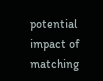potential impact of matching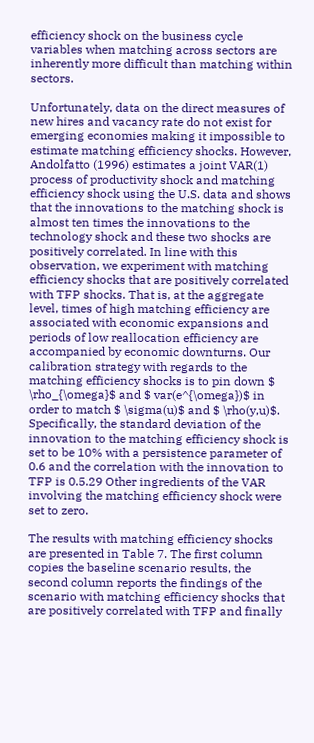efficiency shock on the business cycle variables when matching across sectors are inherently more difficult than matching within sectors.

Unfortunately, data on the direct measures of new hires and vacancy rate do not exist for emerging economies making it impossible to estimate matching efficiency shocks. However, Andolfatto (1996) estimates a joint VAR(1) process of productivity shock and matching efficiency shock using the U.S. data and shows that the innovations to the matching shock is almost ten times the innovations to the technology shock and these two shocks are positively correlated. In line with this observation, we experiment with matching efficiency shocks that are positively correlated with TFP shocks. That is, at the aggregate level, times of high matching efficiency are associated with economic expansions and periods of low reallocation efficiency are accompanied by economic downturns. Our calibration strategy with regards to the matching efficiency shocks is to pin down $ \rho_{\omega}$ and $ var(e^{\omega})$ in order to match $ \sigma(u)$ and $ \rho(y,u)$. Specifically, the standard deviation of the innovation to the matching efficiency shock is set to be 10% with a persistence parameter of 0.6 and the correlation with the innovation to TFP is 0.5.29 Other ingredients of the VAR involving the matching efficiency shock were set to zero.

The results with matching efficiency shocks are presented in Table 7. The first column copies the baseline scenario results, the second column reports the findings of the scenario with matching efficiency shocks that are positively correlated with TFP and finally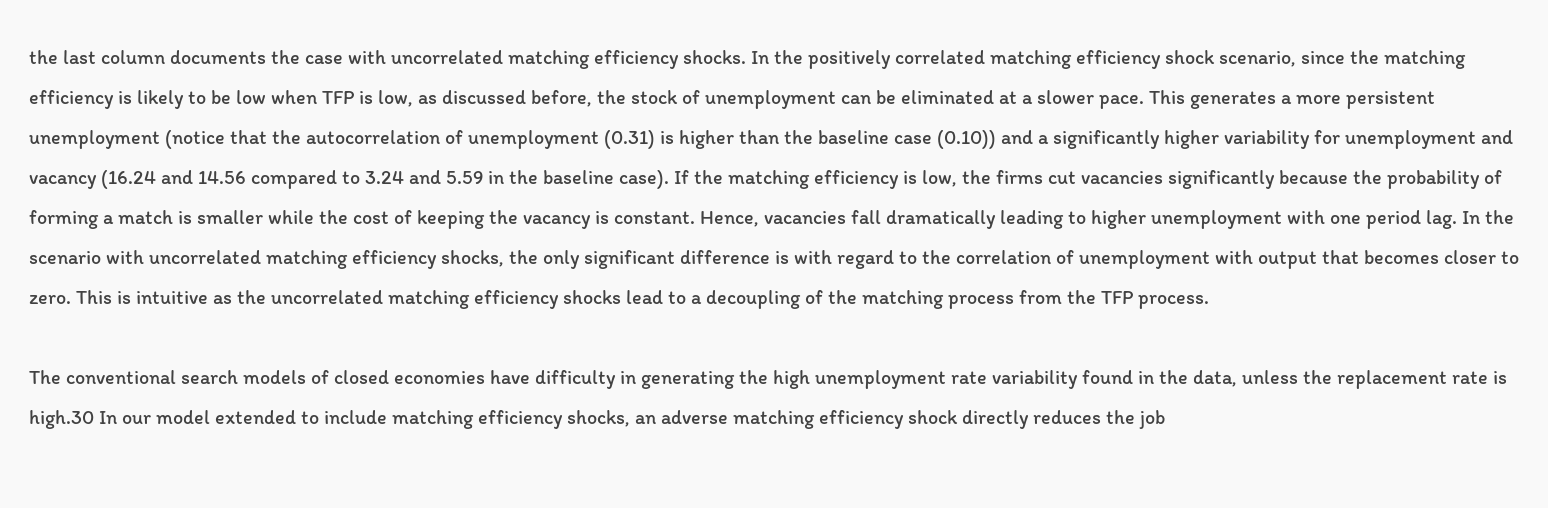the last column documents the case with uncorrelated matching efficiency shocks. In the positively correlated matching efficiency shock scenario, since the matching efficiency is likely to be low when TFP is low, as discussed before, the stock of unemployment can be eliminated at a slower pace. This generates a more persistent unemployment (notice that the autocorrelation of unemployment (0.31) is higher than the baseline case (0.10)) and a significantly higher variability for unemployment and vacancy (16.24 and 14.56 compared to 3.24 and 5.59 in the baseline case). If the matching efficiency is low, the firms cut vacancies significantly because the probability of forming a match is smaller while the cost of keeping the vacancy is constant. Hence, vacancies fall dramatically leading to higher unemployment with one period lag. In the scenario with uncorrelated matching efficiency shocks, the only significant difference is with regard to the correlation of unemployment with output that becomes closer to zero. This is intuitive as the uncorrelated matching efficiency shocks lead to a decoupling of the matching process from the TFP process.

The conventional search models of closed economies have difficulty in generating the high unemployment rate variability found in the data, unless the replacement rate is high.30 In our model extended to include matching efficiency shocks, an adverse matching efficiency shock directly reduces the job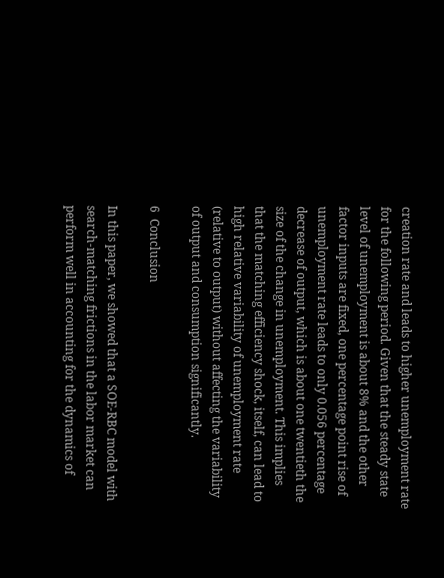creation rate and leads to higher unemployment rate for the following period. Given that the steady state level of unemployment is about 8% and the other factor inputs are fixed, one percentage point rise of unemployment rate leads to only 0.056 percentage decrease of output, which is about one twentieth the size of the change in unemployment. This implies that the matching efficiency shock, itself, can lead to high relative variability of unemployment rate (relative to output) without affecting the variability of output and consumption significantly.

6  Conclusion

In this paper, we showed that a SOE-RBC model with search-matching frictions in the labor market can perform well in accounting for the dynamics of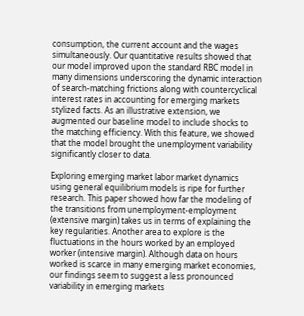consumption, the current account and the wages simultaneously. Our quantitative results showed that our model improved upon the standard RBC model in many dimensions underscoring the dynamic interaction of search-matching frictions along with countercyclical interest rates in accounting for emerging markets stylized facts. As an illustrative extension, we augmented our baseline model to include shocks to the matching efficiency. With this feature, we showed that the model brought the unemployment variability significantly closer to data.

Exploring emerging market labor market dynamics using general equilibrium models is ripe for further research. This paper showed how far the modeling of the transitions from unemployment-employment (extensive margin) takes us in terms of explaining the key regularities. Another area to explore is the fluctuations in the hours worked by an employed worker (intensive margin). Although data on hours worked is scarce in many emerging market economies, our findings seem to suggest a less pronounced variability in emerging markets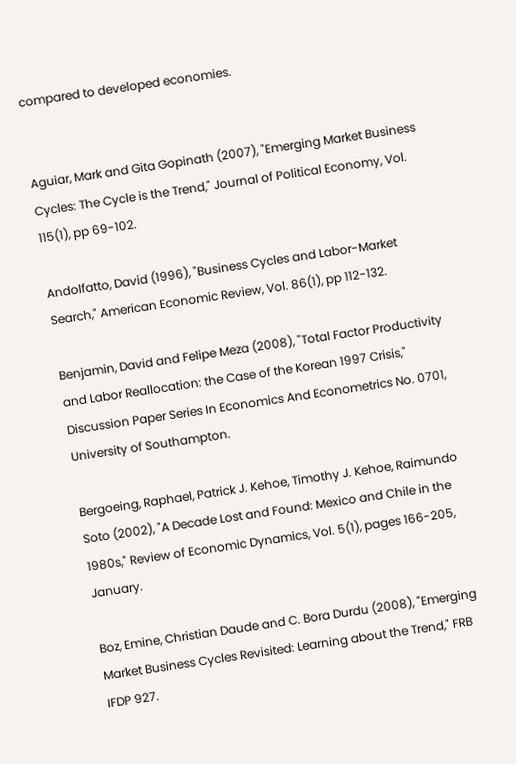compared to developed economies.


Aguiar, Mark and Gita Gopinath (2007), "Emerging Market Business Cycles: The Cycle is the Trend," Journal of Political Economy, Vol. 115(1), pp 69-102.

Andolfatto, David (1996), "Business Cycles and Labor-Market Search," American Economic Review, Vol. 86(1), pp 112-132.

Benjamin, David and Felipe Meza (2008), "Total Factor Productivity and Labor Reallocation: the Case of the Korean 1997 Crisis," Discussion Paper Series In Economics And Econometrics No. 0701, University of Southampton.

Bergoeing, Raphael, Patrick J. Kehoe, Timothy J. Kehoe, Raimundo Soto (2002), "A Decade Lost and Found: Mexico and Chile in the 1980s," Review of Economic Dynamics, Vol. 5(1), pages 166-205, January.

Boz, Emine, Christian Daude and C. Bora Durdu (2008), "Emerging Market Business Cycles Revisited: Learning about the Trend," FRB IFDP 927.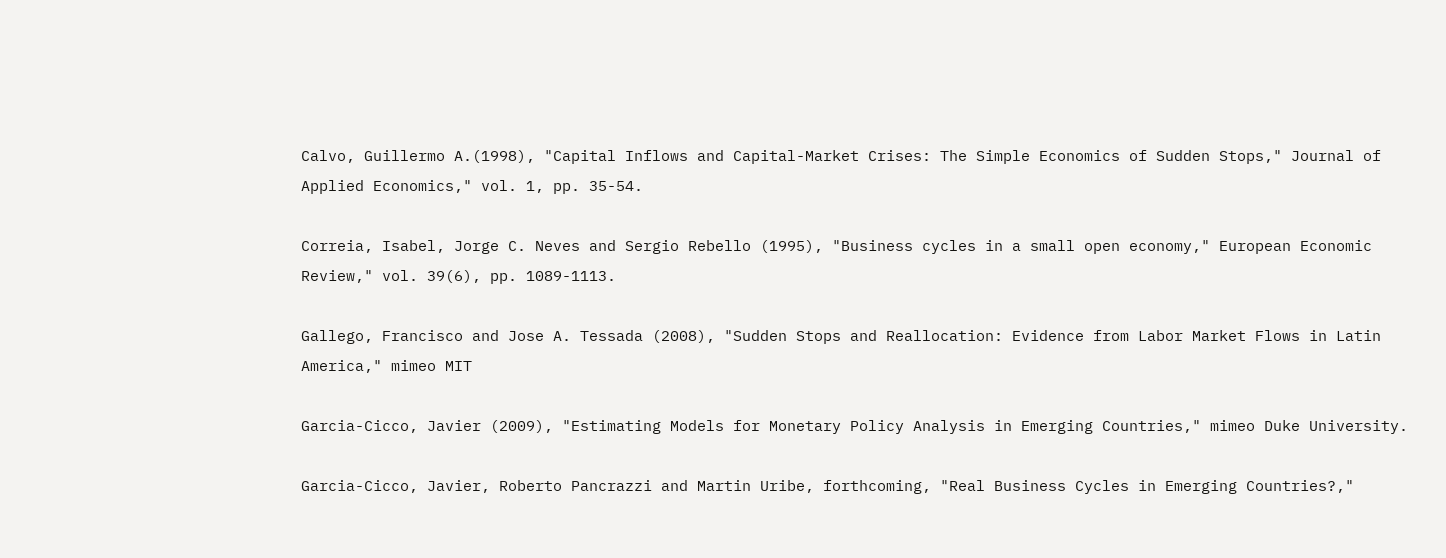Calvo, Guillermo A.(1998), "Capital Inflows and Capital-Market Crises: The Simple Economics of Sudden Stops," Journal of Applied Economics," vol. 1, pp. 35-54.

Correia, Isabel, Jorge C. Neves and Sergio Rebello (1995), "Business cycles in a small open economy," European Economic Review," vol. 39(6), pp. 1089-1113.

Gallego, Francisco and Jose A. Tessada (2008), "Sudden Stops and Reallocation: Evidence from Labor Market Flows in Latin America," mimeo MIT

Garcia-Cicco, Javier (2009), "Estimating Models for Monetary Policy Analysis in Emerging Countries," mimeo Duke University.

Garcia-Cicco, Javier, Roberto Pancrazzi and Martin Uribe, forthcoming, "Real Business Cycles in Emerging Countries?,"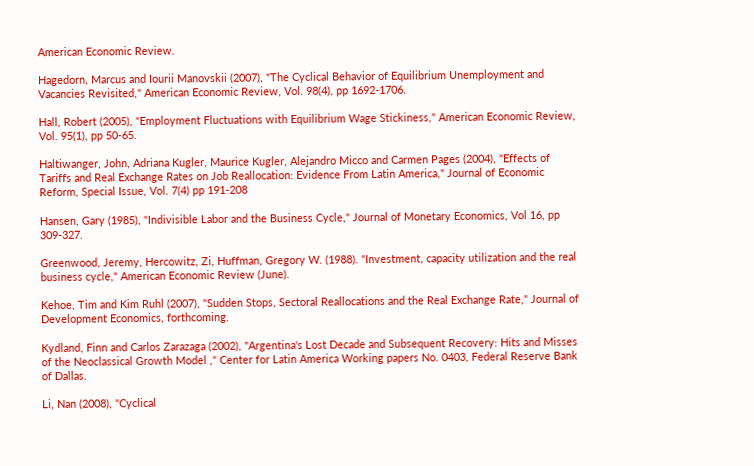American Economic Review.

Hagedorn, Marcus and Iourii Manovskii (2007), "The Cyclical Behavior of Equilibrium Unemployment and Vacancies Revisited," American Economic Review, Vol. 98(4), pp 1692-1706.

Hall, Robert (2005), "Employment Fluctuations with Equilibrium Wage Stickiness," American Economic Review, Vol. 95(1), pp 50-65.

Haltiwanger, John, Adriana Kugler, Maurice Kugler, Alejandro Micco and Carmen Pages (2004), "Effects of Tariffs and Real Exchange Rates on Job Reallocation: Evidence From Latin America," Journal of Economic Reform, Special Issue, Vol. 7(4) pp 191-208

Hansen, Gary (1985), "Indivisible Labor and the Business Cycle," Journal of Monetary Economics, Vol 16, pp 309-327.

Greenwood, Jeremy, Hercowitz, Zi, Huffman, Gregory W. (1988). "Investment, capacity utilization and the real business cycle," American Economic Review (June).

Kehoe, Tim and Kim Ruhl (2007), "Sudden Stops, Sectoral Reallocations and the Real Exchange Rate," Journal of Development Economics, forthcoming.

Kydland, Finn and Carlos Zarazaga (2002), "Argentina's Lost Decade and Subsequent Recovery: Hits and Misses of the Neoclassical Growth Model ," Center for Latin America Working papers No. 0403, Federal Reserve Bank of Dallas.

Li, Nan (2008), "Cyclical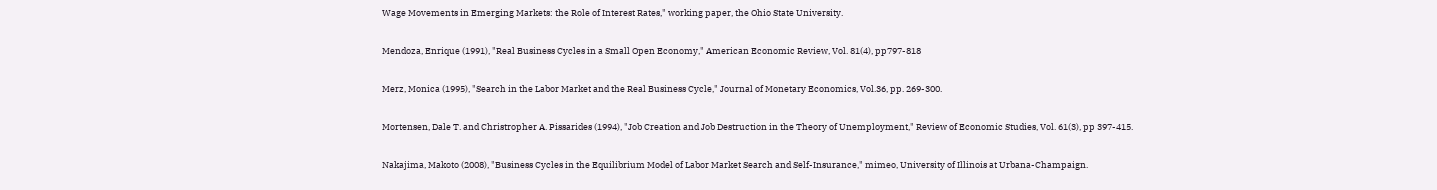Wage Movements in Emerging Markets: the Role of Interest Rates," working paper, the Ohio State University.

Mendoza, Enrique (1991), "Real Business Cycles in a Small Open Economy," American Economic Review, Vol. 81(4), pp797-818

Merz, Monica (1995), "Search in the Labor Market and the Real Business Cycle," Journal of Monetary Economics, Vol.36, pp. 269-300.

Mortensen, Dale T. and Christropher A. Pissarides (1994), "Job Creation and Job Destruction in the Theory of Unemployment," Review of Economic Studies, Vol. 61(3), pp 397-415.

Nakajima, Makoto (2008), "Business Cycles in the Equilibrium Model of Labor Market Search and Self-Insurance," mimeo, University of Illinois at Urbana-Champaign.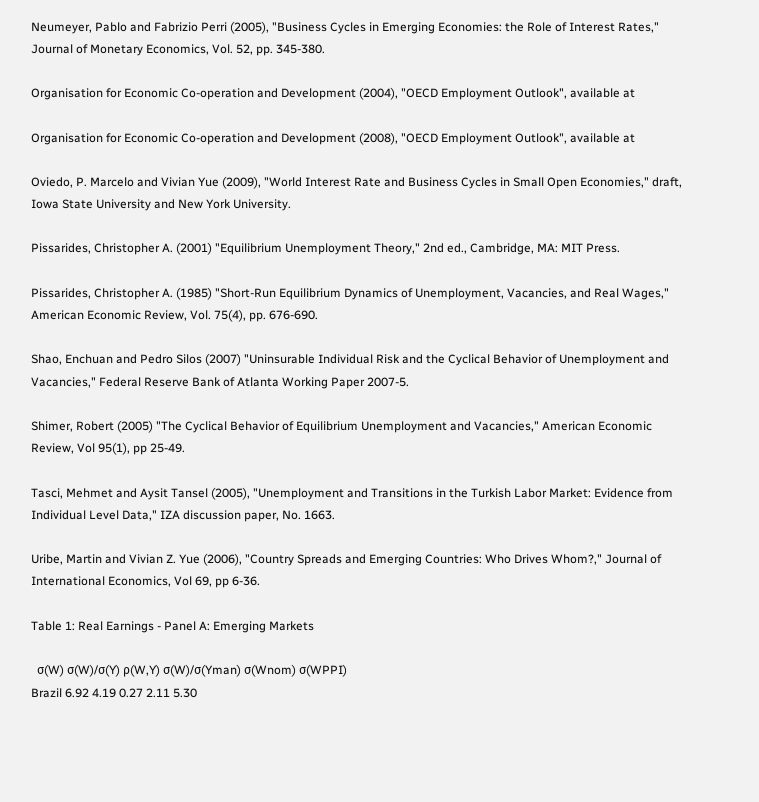Neumeyer, Pablo and Fabrizio Perri (2005), "Business Cycles in Emerging Economies: the Role of Interest Rates," Journal of Monetary Economics, Vol. 52, pp. 345-380.

Organisation for Economic Co-operation and Development (2004), "OECD Employment Outlook", available at

Organisation for Economic Co-operation and Development (2008), "OECD Employment Outlook", available at

Oviedo, P. Marcelo and Vivian Yue (2009), "World Interest Rate and Business Cycles in Small Open Economies," draft, Iowa State University and New York University.

Pissarides, Christopher A. (2001) "Equilibrium Unemployment Theory," 2nd ed., Cambridge, MA: MIT Press.

Pissarides, Christopher A. (1985) "Short-Run Equilibrium Dynamics of Unemployment, Vacancies, and Real Wages," American Economic Review, Vol. 75(4), pp. 676-690.

Shao, Enchuan and Pedro Silos (2007) "Uninsurable Individual Risk and the Cyclical Behavior of Unemployment and Vacancies," Federal Reserve Bank of Atlanta Working Paper 2007-5.

Shimer, Robert (2005) "The Cyclical Behavior of Equilibrium Unemployment and Vacancies," American Economic Review, Vol 95(1), pp 25-49.

Tasci, Mehmet and Aysit Tansel (2005), "Unemployment and Transitions in the Turkish Labor Market: Evidence from Individual Level Data," IZA discussion paper, No. 1663.

Uribe, Martin and Vivian Z. Yue (2006), "Country Spreads and Emerging Countries: Who Drives Whom?," Journal of International Economics, Vol 69, pp 6-36.

Table 1: Real Earnings - Panel A: Emerging Markets

  σ(W) σ(W)/σ(Y) ρ(W,Y) σ(W)/σ(Yman) σ(Wnom) σ(WPPI)
Brazil 6.92 4.19 0.27 2.11 5.30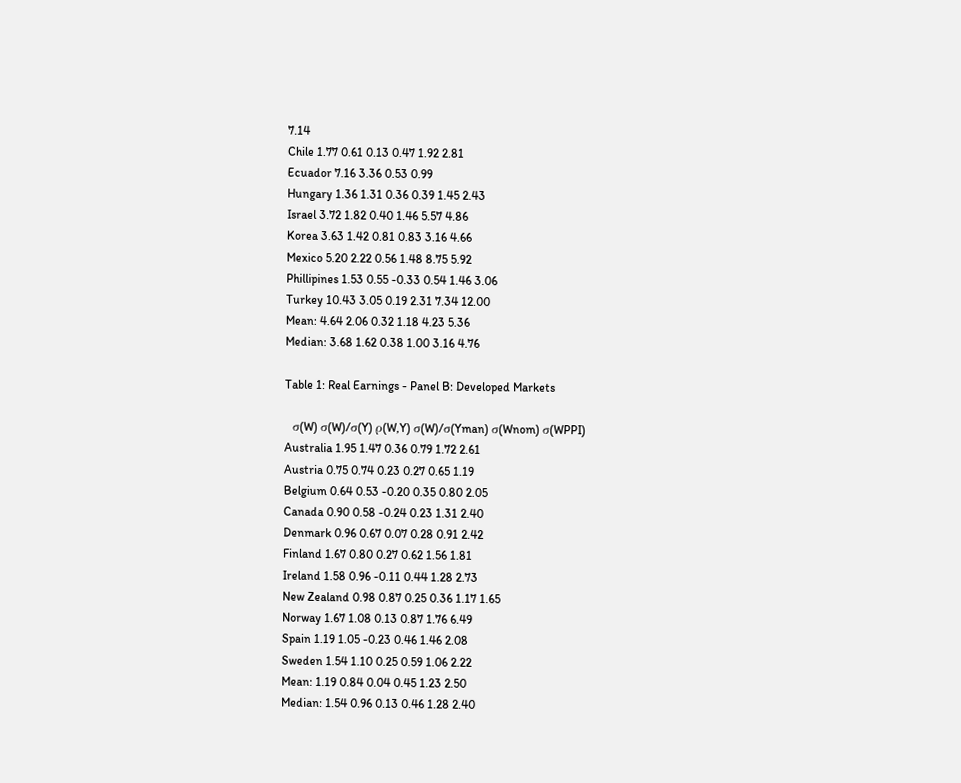7.14
Chile 1.77 0.61 0.13 0.47 1.92 2.81
Ecuador 7.16 3.36 0.53 0.99
Hungary 1.36 1.31 0.36 0.39 1.45 2.43
Israel 3.72 1.82 0.40 1.46 5.57 4.86
Korea 3.63 1.42 0.81 0.83 3.16 4.66
Mexico 5.20 2.22 0.56 1.48 8.75 5.92
Phillipines 1.53 0.55 -0.33 0.54 1.46 3.06
Turkey 10.43 3.05 0.19 2.31 7.34 12.00
Mean: 4.64 2.06 0.32 1.18 4.23 5.36
Median: 3.68 1.62 0.38 1.00 3.16 4.76

Table 1: Real Earnings - Panel B: Developed Markets

  σ(W) σ(W)/σ(Y) ρ(W,Y) σ(W)/σ(Yman) σ(Wnom) σ(WPPI)
Australia 1.95 1.47 0.36 0.79 1.72 2.61
Austria 0.75 0.74 0.23 0.27 0.65 1.19
Belgium 0.64 0.53 -0.20 0.35 0.80 2.05
Canada 0.90 0.58 -0.24 0.23 1.31 2.40
Denmark 0.96 0.67 0.07 0.28 0.91 2.42
Finland 1.67 0.80 0.27 0.62 1.56 1.81
Ireland 1.58 0.96 -0.11 0.44 1.28 2.73
New Zealand 0.98 0.87 0.25 0.36 1.17 1.65
Norway 1.67 1.08 0.13 0.87 1.76 6.49
Spain 1.19 1.05 -0.23 0.46 1.46 2.08
Sweden 1.54 1.10 0.25 0.59 1.06 2.22
Mean: 1.19 0.84 0.04 0.45 1.23 2.50
Median: 1.54 0.96 0.13 0.46 1.28 2.40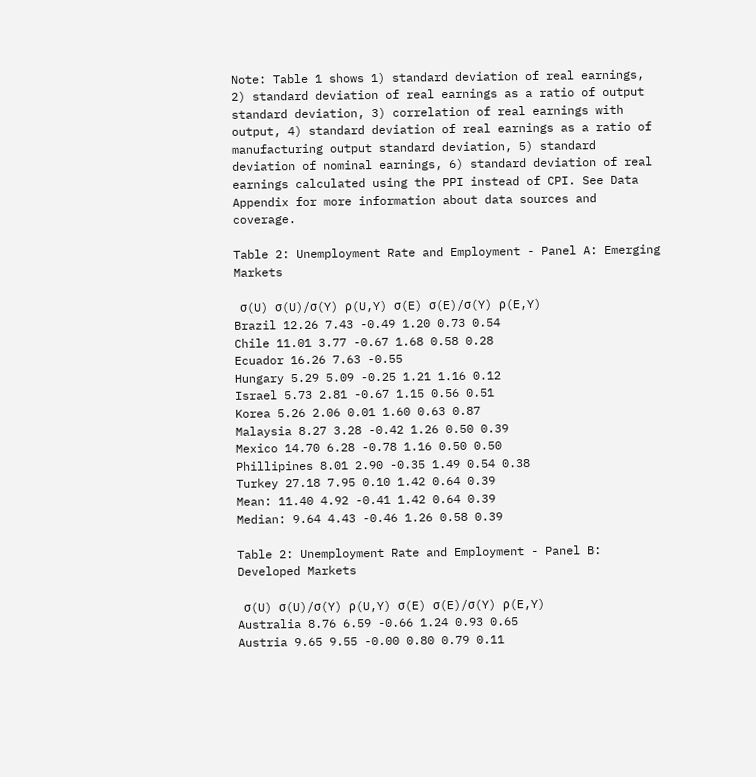Note: Table 1 shows 1) standard deviation of real earnings, 2) standard deviation of real earnings as a ratio of output standard deviation, 3) correlation of real earnings with output, 4) standard deviation of real earnings as a ratio of manufacturing output standard deviation, 5) standard deviation of nominal earnings, 6) standard deviation of real earnings calculated using the PPI instead of CPI. See Data Appendix for more information about data sources and coverage.

Table 2: Unemployment Rate and Employment - Panel A: Emerging Markets

  σ(U) σ(U)/σ(Y) ρ(U,Y) σ(E) σ(E)/σ(Y) ρ(E,Y)
Brazil 12.26 7.43 -0.49 1.20 0.73 0.54
Chile 11.01 3.77 -0.67 1.68 0.58 0.28
Ecuador 16.26 7.63 -0.55
Hungary 5.29 5.09 -0.25 1.21 1.16 0.12
Israel 5.73 2.81 -0.67 1.15 0.56 0.51
Korea 5.26 2.06 0.01 1.60 0.63 0.87
Malaysia 8.27 3.28 -0.42 1.26 0.50 0.39
Mexico 14.70 6.28 -0.78 1.16 0.50 0.50
Phillipines 8.01 2.90 -0.35 1.49 0.54 0.38
Turkey 27.18 7.95 0.10 1.42 0.64 0.39
Mean: 11.40 4.92 -0.41 1.42 0.64 0.39
Median: 9.64 4.43 -0.46 1.26 0.58 0.39

Table 2: Unemployment Rate and Employment - Panel B: Developed Markets

  σ(U) σ(U)/σ(Y) ρ(U,Y) σ(E) σ(E)/σ(Y) ρ(E,Y)
Australia 8.76 6.59 -0.66 1.24 0.93 0.65
Austria 9.65 9.55 -0.00 0.80 0.79 0.11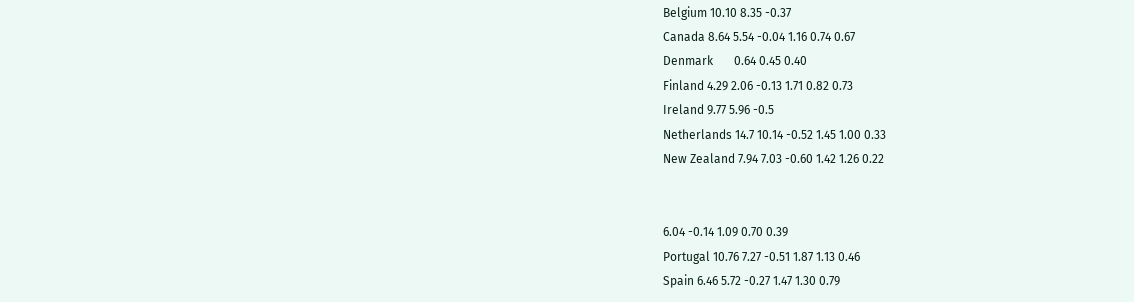Belgium 10.10 8.35 -0.37
Canada 8.64 5.54 -0.04 1.16 0.74 0.67
Denmark       0.64 0.45 0.40
Finland 4.29 2.06 -0.13 1.71 0.82 0.73
Ireland 9.77 5.96 -0.5
Netherlands 14.7 10.14 -0.52 1.45 1.00 0.33
New Zealand 7.94 7.03 -0.60 1.42 1.26 0.22


6.04 -0.14 1.09 0.70 0.39
Portugal 10.76 7.27 -0.51 1.87 1.13 0.46
Spain 6.46 5.72 -0.27 1.47 1.30 0.79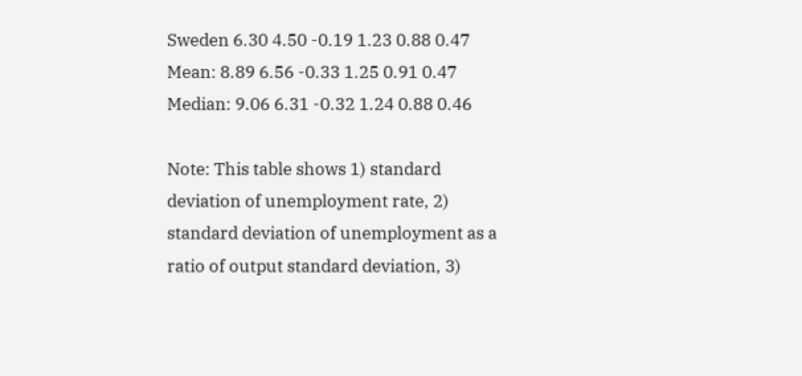Sweden 6.30 4.50 -0.19 1.23 0.88 0.47
Mean: 8.89 6.56 -0.33 1.25 0.91 0.47
Median: 9.06 6.31 -0.32 1.24 0.88 0.46

Note: This table shows 1) standard deviation of unemployment rate, 2) standard deviation of unemployment as a ratio of output standard deviation, 3)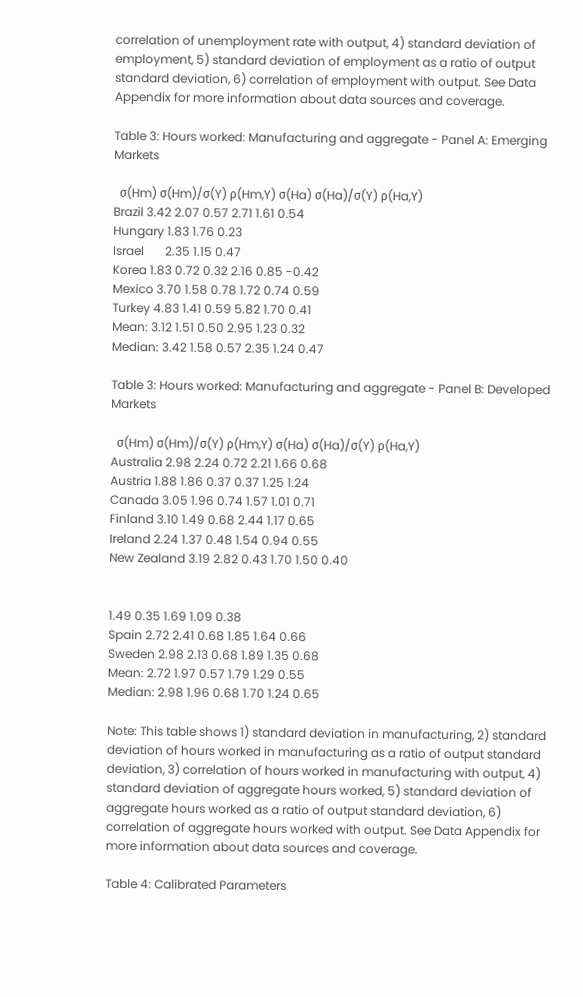correlation of unemployment rate with output, 4) standard deviation of employment, 5) standard deviation of employment as a ratio of output standard deviation, 6) correlation of employment with output. See Data Appendix for more information about data sources and coverage.

Table 3: Hours worked: Manufacturing and aggregate - Panel A: Emerging Markets

  σ(Hm) σ(Hm)/σ(Y) ρ(Hm,Y) σ(Ha) σ(Ha)/σ(Y) ρ(Ha,Y)
Brazil 3.42 2.07 0.57 2.71 1.61 0.54
Hungary 1.83 1.76 0.23
Israel       2.35 1.15 0.47
Korea 1.83 0.72 0.32 2.16 0.85 -0.42
Mexico 3.70 1.58 0.78 1.72 0.74 0.59
Turkey 4.83 1.41 0.59 5.82 1.70 0.41
Mean: 3.12 1.51 0.50 2.95 1.23 0.32
Median: 3.42 1.58 0.57 2.35 1.24 0.47

Table 3: Hours worked: Manufacturing and aggregate - Panel B: Developed Markets

  σ(Hm) σ(Hm)/σ(Y) ρ(Hm,Y) σ(Ha) σ(Ha)/σ(Y) ρ(Ha,Y)
Australia 2.98 2.24 0.72 2.21 1.66 0.68
Austria 1.88 1.86 0.37 0.37 1.25 1.24
Canada 3.05 1.96 0.74 1.57 1.01 0.71
Finland 3.10 1.49 0.68 2.44 1.17 0.65
Ireland 2.24 1.37 0.48 1.54 0.94 0.55
New Zealand 3.19 2.82 0.43 1.70 1.50 0.40


1.49 0.35 1.69 1.09 0.38
Spain 2.72 2.41 0.68 1.85 1.64 0.66
Sweden 2.98 2.13 0.68 1.89 1.35 0.68
Mean: 2.72 1.97 0.57 1.79 1.29 0.55
Median: 2.98 1.96 0.68 1.70 1.24 0.65

Note: This table shows 1) standard deviation in manufacturing, 2) standard deviation of hours worked in manufacturing as a ratio of output standard deviation, 3) correlation of hours worked in manufacturing with output, 4) standard deviation of aggregate hours worked, 5) standard deviation of aggregate hours worked as a ratio of output standard deviation, 6) correlation of aggregate hours worked with output. See Data Appendix for more information about data sources and coverage.

Table 4: Calibrated Parameters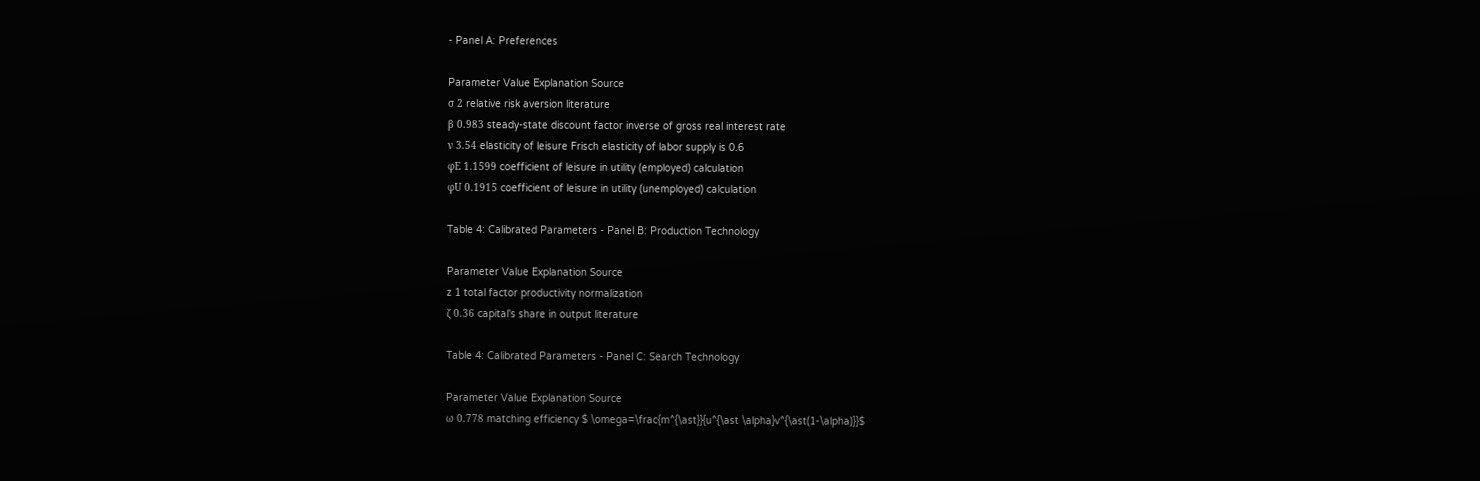- Panel A: Preferences

Parameter Value Explanation Source
σ 2 relative risk aversion literature
β 0.983 steady-state discount factor inverse of gross real interest rate
ν 3.54 elasticity of leisure Frisch elasticity of labor supply is 0.6
φE 1.1599 coefficient of leisure in utility (employed) calculation
φU 0.1915 coefficient of leisure in utility (unemployed) calculation

Table 4: Calibrated Parameters - Panel B: Production Technology

Parameter Value Explanation Source
z 1 total factor productivity normalization
ζ 0.36 capital's share in output literature

Table 4: Calibrated Parameters - Panel C: Search Technology

Parameter Value Explanation Source
ω 0.778 matching efficiency $ \omega=\frac{m^{\ast}}{u^{\ast \alpha}v^{\ast(1-\alpha)}}$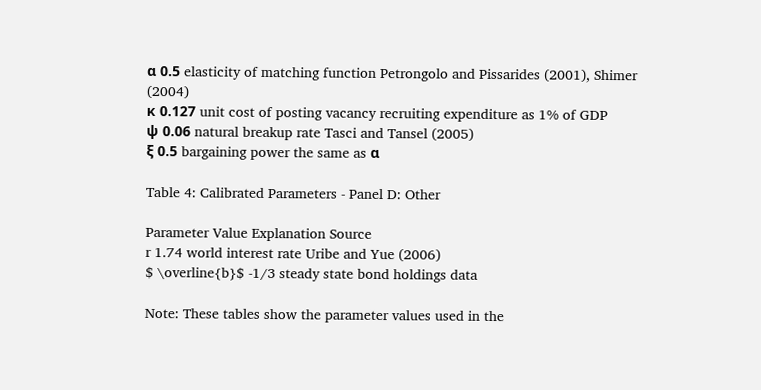α 0.5 elasticity of matching function Petrongolo and Pissarides (2001), Shimer (2004)
κ 0.127 unit cost of posting vacancy recruiting expenditure as 1% of GDP
ψ 0.06 natural breakup rate Tasci and Tansel (2005)
ξ 0.5 bargaining power the same as α

Table 4: Calibrated Parameters - Panel D: Other

Parameter Value Explanation Source
r 1.74 world interest rate Uribe and Yue (2006)
$ \overline{b}$ -1/3 steady state bond holdings data

Note: These tables show the parameter values used in the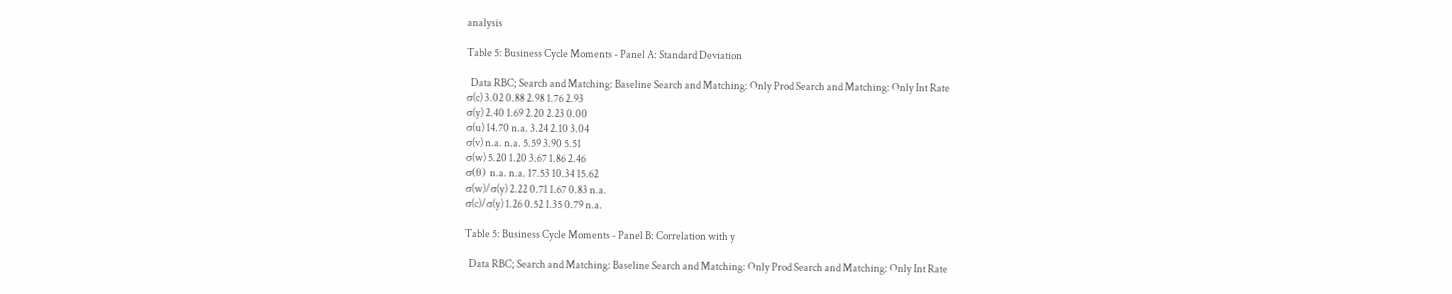analysis

Table 5: Business Cycle Moments - Panel A: Standard Deviation

  Data RBC; Search and Matching: Baseline Search and Matching: Only Prod Search and Matching: Only Int Rate
σ(c) 3.02 0.88 2.98 1.76 2.93
σ(y) 2.40 1.69 2.20 2.23 0.00
σ(u) 14.70 n.a. 3.24 2.10 3.04
σ(v) n.a. n.a. 5.59 3.90 5.51
σ(w) 5.20 1.20 3.67 1.86 2.46
σ(θ) n.a. n.a. 17.53 10.34 15.62
σ(w)/σ(y) 2.22 0.71 1.67 0.83 n.a.
σ(c)/σ(y) 1.26 0.52 1.35 0.79 n.a.

Table 5: Business Cycle Moments - Panel B: Correlation with y

  Data RBC; Search and Matching: Baseline Search and Matching: Only Prod Search and Matching: Only Int Rate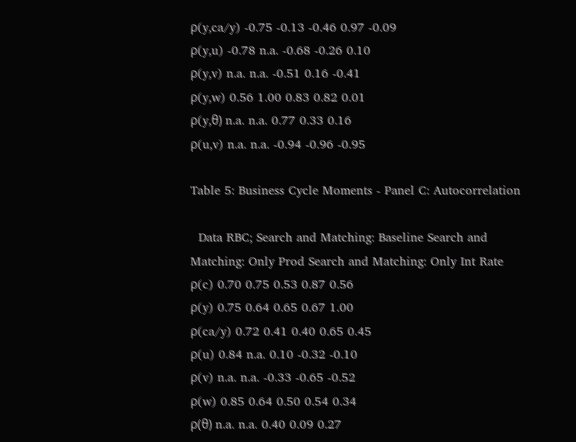ρ(y,ca/y) -0.75 -0.13 -0.46 0.97 -0.09
ρ(y,u) -0.78 n.a. -0.68 -0.26 0.10
ρ(y,v) n.a. n.a. -0.51 0.16 -0.41
ρ(y,w) 0.56 1.00 0.83 0.82 0.01
ρ(y,θ) n.a. n.a. 0.77 0.33 0.16
ρ(u,v) n.a. n.a. -0.94 -0.96 -0.95

Table 5: Business Cycle Moments - Panel C: Autocorrelation

  Data RBC; Search and Matching: Baseline Search and Matching: Only Prod Search and Matching: Only Int Rate
ρ(c) 0.70 0.75 0.53 0.87 0.56
ρ(y) 0.75 0.64 0.65 0.67 1.00
ρ(ca/y) 0.72 0.41 0.40 0.65 0.45
ρ(u) 0.84 n.a. 0.10 -0.32 -0.10
ρ(v) n.a. n.a. -0.33 -0.65 -0.52
ρ(w) 0.85 0.64 0.50 0.54 0.34
ρ(θ) n.a. n.a. 0.40 0.09 0.27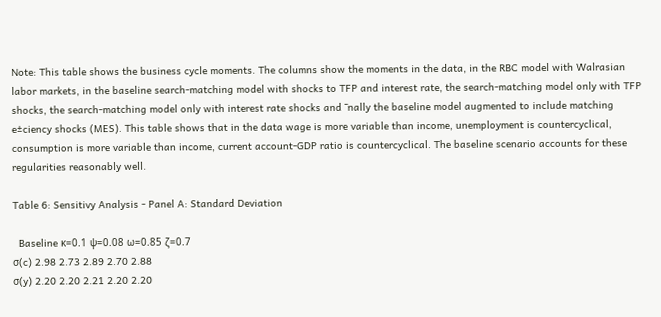Note: This table shows the business cycle moments. The columns show the moments in the data, in the RBC model with Walrasian labor markets, in the baseline search-matching model with shocks to TFP and interest rate, the search-matching model only with TFP shocks, the search-matching model only with interest rate shocks and ¯nally the baseline model augmented to include matching e±ciency shocks (MES). This table shows that in the data wage is more variable than income, unemployment is countercyclical, consumption is more variable than income, current account-GDP ratio is countercyclical. The baseline scenario accounts for these regularities reasonably well.

Table 6: Sensitivy Analysis - Panel A: Standard Deviation

  Baseline κ=0.1 ψ=0.08 ω=0.85 ζ=0.7
σ(c) 2.98 2.73 2.89 2.70 2.88
σ(y) 2.20 2.20 2.21 2.20 2.20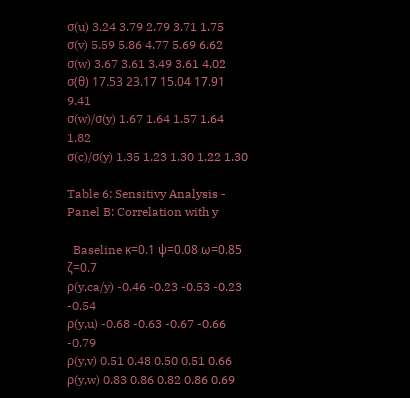σ(u) 3.24 3.79 2.79 3.71 1.75
σ(v) 5.59 5.86 4.77 5.69 6.62
σ(w) 3.67 3.61 3.49 3.61 4.02
σ(θ) 17.53 23.17 15.04 17.91 9.41
σ(w)/σ(y) 1.67 1.64 1.57 1.64 1.82
σ(c)/σ(y) 1.35 1.23 1.30 1.22 1.30

Table 6: Sensitivy Analysis - Panel B: Correlation with y

  Baseline κ=0.1 ψ=0.08 ω=0.85 ζ=0.7
ρ(y,ca/y) -0.46 -0.23 -0.53 -0.23 -0.54
ρ(y,u) -0.68 -0.63 -0.67 -0.66 -0.79
ρ(y,v) 0.51 0.48 0.50 0.51 0.66
ρ(y,w) 0.83 0.86 0.82 0.86 0.69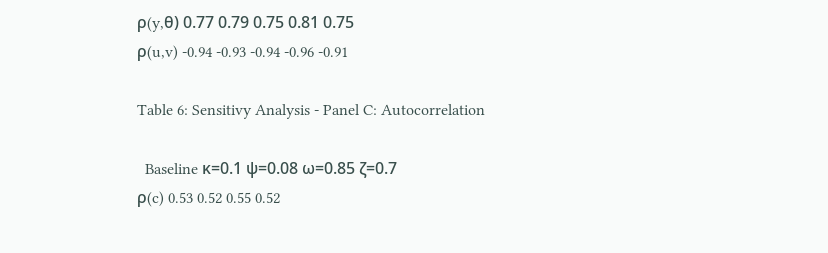ρ(y,θ) 0.77 0.79 0.75 0.81 0.75
ρ(u,v) -0.94 -0.93 -0.94 -0.96 -0.91

Table 6: Sensitivy Analysis - Panel C: Autocorrelation

  Baseline κ=0.1 ψ=0.08 ω=0.85 ζ=0.7
ρ(c) 0.53 0.52 0.55 0.52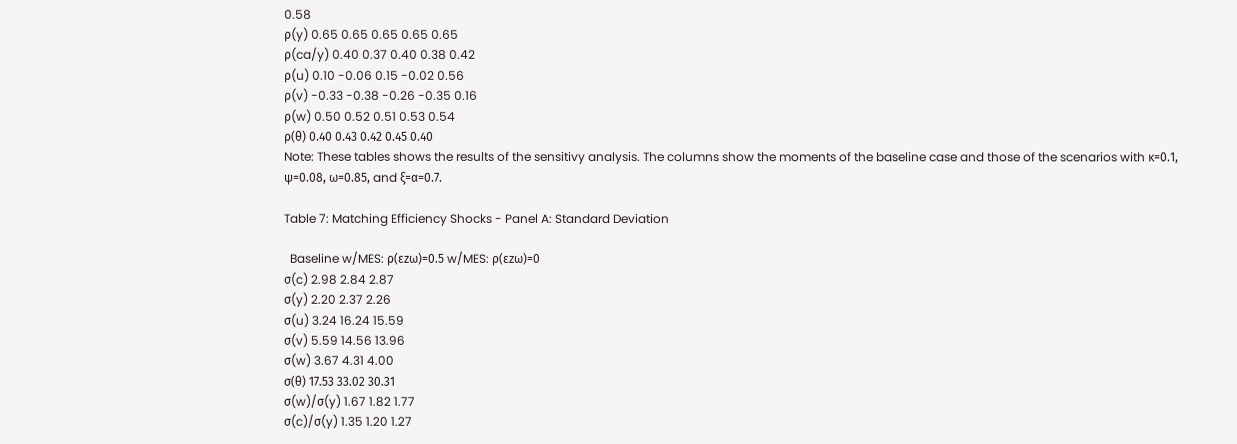0.58
ρ(y) 0.65 0.65 0.65 0.65 0.65
ρ(ca/y) 0.40 0.37 0.40 0.38 0.42
ρ(u) 0.10 -0.06 0.15 -0.02 0.56
ρ(v) -0.33 -0.38 -0.26 -0.35 0.16
ρ(w) 0.50 0.52 0.51 0.53 0.54
ρ(θ) 0.40 0.43 0.42 0.45 0.40
Note: These tables shows the results of the sensitivy analysis. The columns show the moments of the baseline case and those of the scenarios with κ=0.1, ψ=0.08, ω=0.85, and ξ=α=0.7.

Table 7: Matching Efficiency Shocks - Panel A: Standard Deviation

  Baseline w/MES: ρ(εzω)=0.5 w/MES: ρ(εzω)=0
σ(c) 2.98 2.84 2.87
σ(y) 2.20 2.37 2.26
σ(u) 3.24 16.24 15.59
σ(v) 5.59 14.56 13.96
σ(w) 3.67 4.31 4.00
σ(θ) 17.53 33.02 30.31
σ(w)/σ(y) 1.67 1.82 1.77
σ(c)/σ(y) 1.35 1.20 1.27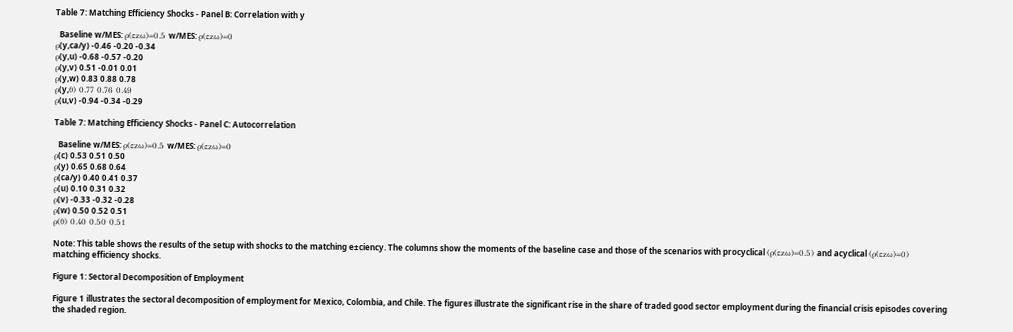Table 7: Matching Efficiency Shocks - Panel B: Correlation with y

  Baseline w/MES: ρ(εzω)=0.5 w/MES: ρ(εzω)=0
ρ(y,ca/y) -0.46 -0.20 -0.34
ρ(y,u) -0.68 -0.57 -0.20
ρ(y,v) 0.51 -0.01 0.01
ρ(y,w) 0.83 0.88 0.78
ρ(y,θ) 0.77 0.76 0.49
ρ(u,v) -0.94 -0.34 -0.29

Table 7: Matching Efficiency Shocks - Panel C: Autocorrelation

  Baseline w/MES: ρ(εzω)=0.5 w/MES: ρ(εzω)=0
ρ(c) 0.53 0.51 0.50
ρ(y) 0.65 0.68 0.64
ρ(ca/y) 0.40 0.41 0.37
ρ(u) 0.10 0.31 0.32
ρ(v) -0.33 -0.32 -0.28
ρ(w) 0.50 0.52 0.51
ρ(θ) 0.40 0.50 0.51

Note: This table shows the results of the setup with shocks to the matching e±ciency. The columns show the moments of the baseline case and those of the scenarios with procyclical (ρ(εzω)=0.5) and acyclical (ρ(εzω)=0) matching efficiency shocks.

Figure 1: Sectoral Decomposition of Employment

Figure 1 illustrates the sectoral decomposition of employment for Mexico, Colombia, and Chile. The figures illustrate the significant rise in the share of traded good sector employment during the financial crisis episodes covering the shaded region.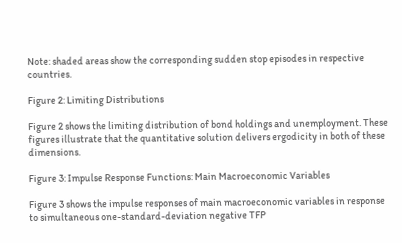Note: shaded areas show the corresponding sudden stop episodes in respective countries.

Figure 2: Limiting Distributions

Figure 2 shows the limiting distribution of bond holdings and unemployment. These figures illustrate that the quantitative solution delivers ergodicity in both of these dimensions.

Figure 3: Impulse Response Functions: Main Macroeconomic Variables

Figure 3 shows the impulse responses of main macroeconomic variables in response to simultaneous one-standard-deviation negative TFP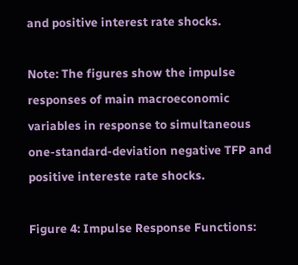and positive interest rate shocks.

Note: The figures show the impulse responses of main macroeconomic variables in response to simultaneous one-standard-deviation negative TFP and positive intereste rate shocks.

Figure 4: Impulse Response Functions: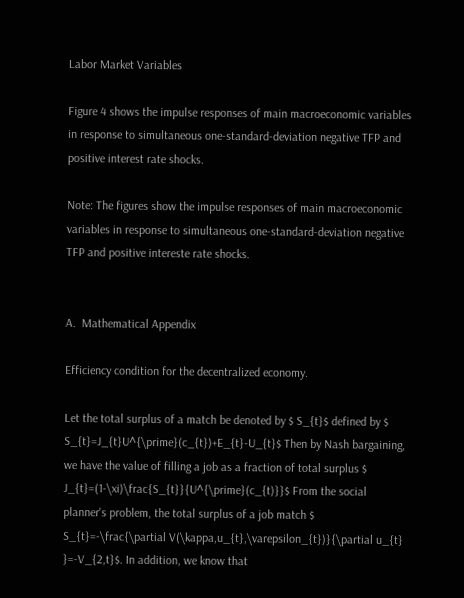Labor Market Variables

Figure 4 shows the impulse responses of main macroeconomic variables in response to simultaneous one-standard-deviation negative TFP and positive interest rate shocks.

Note: The figures show the impulse responses of main macroeconomic variables in response to simultaneous one-standard-deviation negative TFP and positive intereste rate shocks.


A.  Mathematical Appendix

Efficiency condition for the decentralized economy.

Let the total surplus of a match be denoted by $ S_{t}$ defined by $ S_{t}=J_{t}U^{\prime}(c_{t})+E_{t}-U_{t}$ Then by Nash bargaining, we have the value of filling a job as a fraction of total surplus $ J_{t}=(1-\xi)\frac{S_{t}}{U^{\prime}(c_{t)}}$ From the social planner's problem, the total surplus of a job match $ S_{t}=-\frac{\partial V(\kappa,u_{t},\varepsilon_{t})}{\partial u_{t} }=-V_{2,t}$. In addition, we know that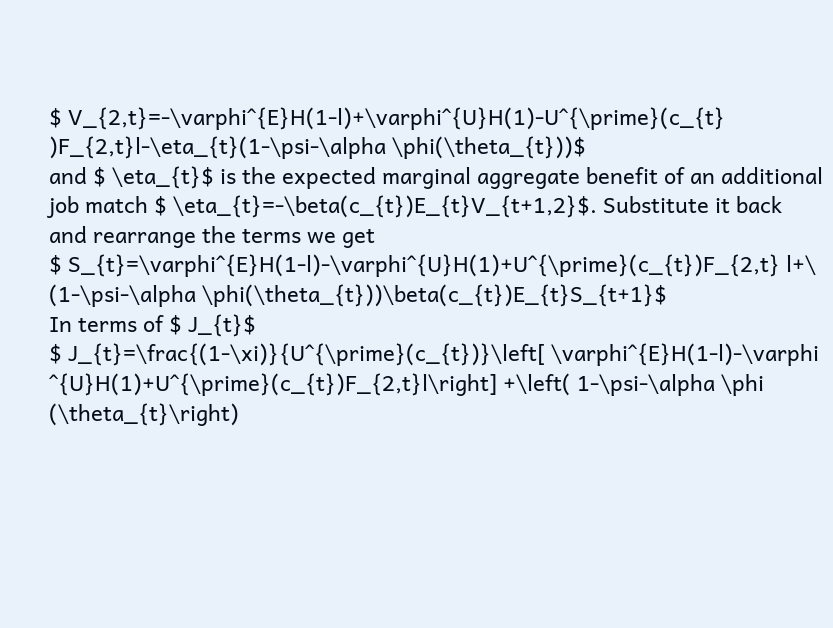$ V_{2,t}=-\varphi^{E}H(1-l)+\varphi^{U}H(1)-U^{\prime}(c_{t} )F_{2,t}l-\eta_{t}(1-\psi-\alpha \phi(\theta_{t}))$
and $ \eta_{t}$ is the expected marginal aggregate benefit of an additional job match $ \eta_{t}=-\beta(c_{t})E_{t}V_{t+1,2}$. Substitute it back and rearrange the terms we get
$ S_{t}=\varphi^{E}H(1-l)-\varphi^{U}H(1)+U^{\prime}(c_{t})F_{2,t} l+\ (1-\psi-\alpha \phi(\theta_{t}))\beta(c_{t})E_{t}S_{t+1}$
In terms of $ J_{t}$
$ J_{t}=\frac{(1-\xi)}{U^{\prime}(c_{t})}\left[ \varphi^{E}H(1-l)-\varphi ^{U}H(1)+U^{\prime}(c_{t})F_{2,t}l\right] +\left( 1-\psi-\alpha \phi (\theta_{t}\right)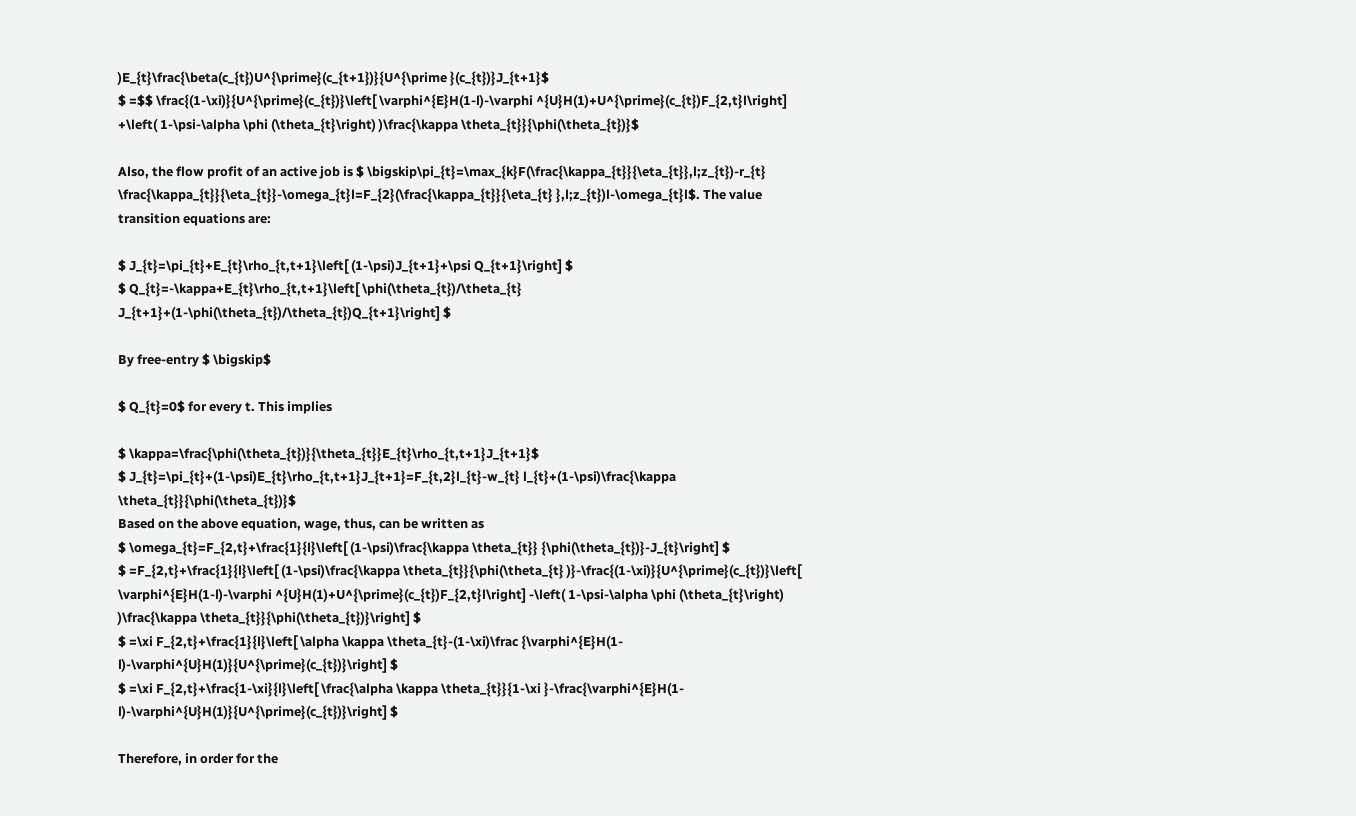)E_{t}\frac{\beta(c_{t})U^{\prime}(c_{t+1})}{U^{\prime }(c_{t})}J_{t+1}$
$ =$$ \frac{(1-\xi)}{U^{\prime}(c_{t})}\left[ \varphi^{E}H(1-l)-\varphi ^{U}H(1)+U^{\prime}(c_{t})F_{2,t}l\right] +\left( 1-\psi-\alpha \phi (\theta_{t}\right) )\frac{\kappa \theta_{t}}{\phi(\theta_{t})}$

Also, the flow profit of an active job is $ \bigskip\pi_{t}=\max_{k}F(\frac{\kappa_{t}}{\eta_{t}},l;z_{t})-r_{t} \frac{\kappa_{t}}{\eta_{t}}-\omega_{t}l=F_{2}(\frac{\kappa_{t}}{\eta_{t} },l;z_{t})l-\omega_{t}l$. The value transition equations are:

$ J_{t}=\pi_{t}+E_{t}\rho_{t,t+1}\left[ (1-\psi)J_{t+1}+\psi Q_{t+1}\right] $
$ Q_{t}=-\kappa+E_{t}\rho_{t,t+1}\left[ \phi(\theta_{t})/\theta_{t} J_{t+1}+(1-\phi(\theta_{t})/\theta_{t})Q_{t+1}\right] $

By free-entry $ \bigskip$

$ Q_{t}=0$ for every t. This implies

$ \kappa=\frac{\phi(\theta_{t})}{\theta_{t}}E_{t}\rho_{t,t+1}J_{t+1}$
$ J_{t}=\pi_{t}+(1-\psi)E_{t}\rho_{t,t+1}J_{t+1}=F_{t,2}l_{t}-w_{t} l_{t}+(1-\psi)\frac{\kappa \theta_{t}}{\phi(\theta_{t})}$
Based on the above equation, wage, thus, can be written as
$ \omega_{t}=F_{2,t}+\frac{1}{l}\left[ (1-\psi)\frac{\kappa \theta_{t}} {\phi(\theta_{t})}-J_{t}\right] $
$ =F_{2,t}+\frac{1}{l}\left[ (1-\psi)\frac{\kappa \theta_{t}}{\phi(\theta_{t} )}-\frac{(1-\xi)}{U^{\prime}(c_{t})}\left[ \varphi^{E}H(1-l)-\varphi ^{U}H(1)+U^{\prime}(c_{t})F_{2,t}l\right] -\left( 1-\psi-\alpha \phi (\theta_{t}\right) )\frac{\kappa \theta_{t}}{\phi(\theta_{t})}\right] $
$ =\xi F_{2,t}+\frac{1}{l}\left[ \alpha \kappa \theta_{t}-(1-\xi)\frac {\varphi^{E}H(1-l)-\varphi^{U}H(1)}{U^{\prime}(c_{t})}\right] $
$ =\xi F_{2,t}+\frac{1-\xi}{l}\left[ \frac{\alpha \kappa \theta_{t}}{1-\xi }-\frac{\varphi^{E}H(1-l)-\varphi^{U}H(1)}{U^{\prime}(c_{t})}\right] $

Therefore, in order for the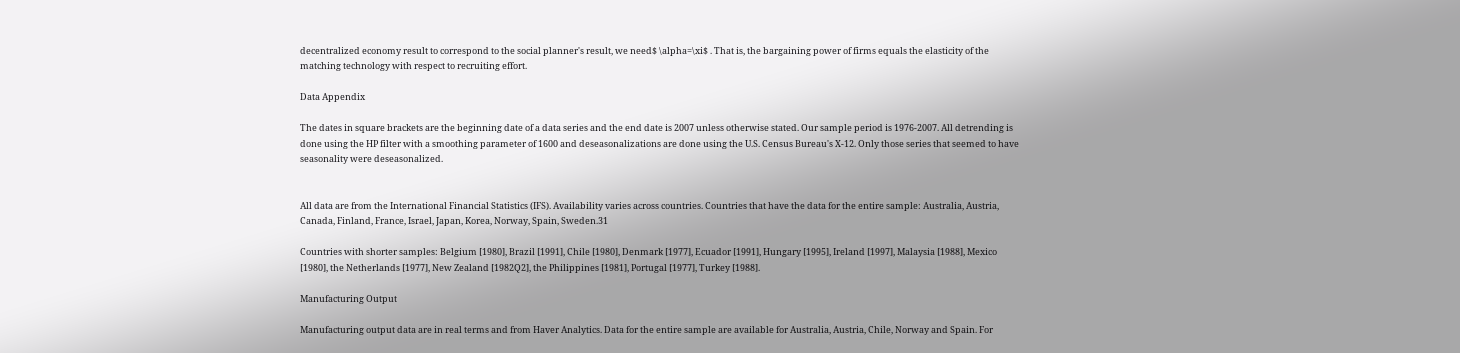decentralized economy result to correspond to the social planner's result, we need$ \alpha=\xi$ . That is, the bargaining power of firms equals the elasticity of the matching technology with respect to recruiting effort.

Data Appendix

The dates in square brackets are the beginning date of a data series and the end date is 2007 unless otherwise stated. Our sample period is 1976-2007. All detrending is done using the HP filter with a smoothing parameter of 1600 and deseasonalizations are done using the U.S. Census Bureau's X-12. Only those series that seemed to have seasonality were deseasonalized.


All data are from the International Financial Statistics (IFS). Availability varies across countries. Countries that have the data for the entire sample: Australia, Austria, Canada, Finland, France, Israel, Japan, Korea, Norway, Spain, Sweden.31

Countries with shorter samples: Belgium [1980], Brazil [1991], Chile [1980], Denmark [1977], Ecuador [1991], Hungary [1995], Ireland [1997], Malaysia [1988], Mexico [1980], the Netherlands [1977], New Zealand [1982Q2], the Philippines [1981], Portugal [1977], Turkey [1988].

Manufacturing Output

Manufacturing output data are in real terms and from Haver Analytics. Data for the entire sample are available for Australia, Austria, Chile, Norway and Spain. For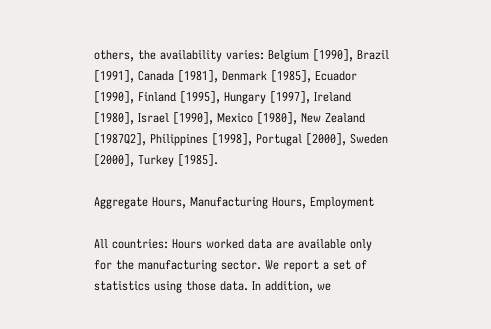others, the availability varies: Belgium [1990], Brazil [1991], Canada [1981], Denmark [1985], Ecuador [1990], Finland [1995], Hungary [1997], Ireland [1980], Israel [1990], Mexico [1980], New Zealand [1987Q2], Philippines [1998], Portugal [2000], Sweden [2000], Turkey [1985].

Aggregate Hours, Manufacturing Hours, Employment

All countries: Hours worked data are available only for the manufacturing sector. We report a set of statistics using those data. In addition, we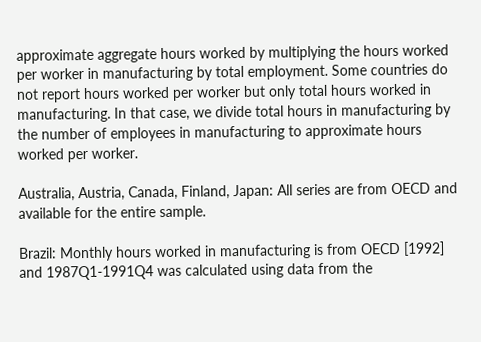approximate aggregate hours worked by multiplying the hours worked per worker in manufacturing by total employment. Some countries do not report hours worked per worker but only total hours worked in manufacturing. In that case, we divide total hours in manufacturing by the number of employees in manufacturing to approximate hours worked per worker.

Australia, Austria, Canada, Finland, Japan: All series are from OECD and available for the entire sample.

Brazil: Monthly hours worked in manufacturing is from OECD [1992] and 1987Q1-1991Q4 was calculated using data from the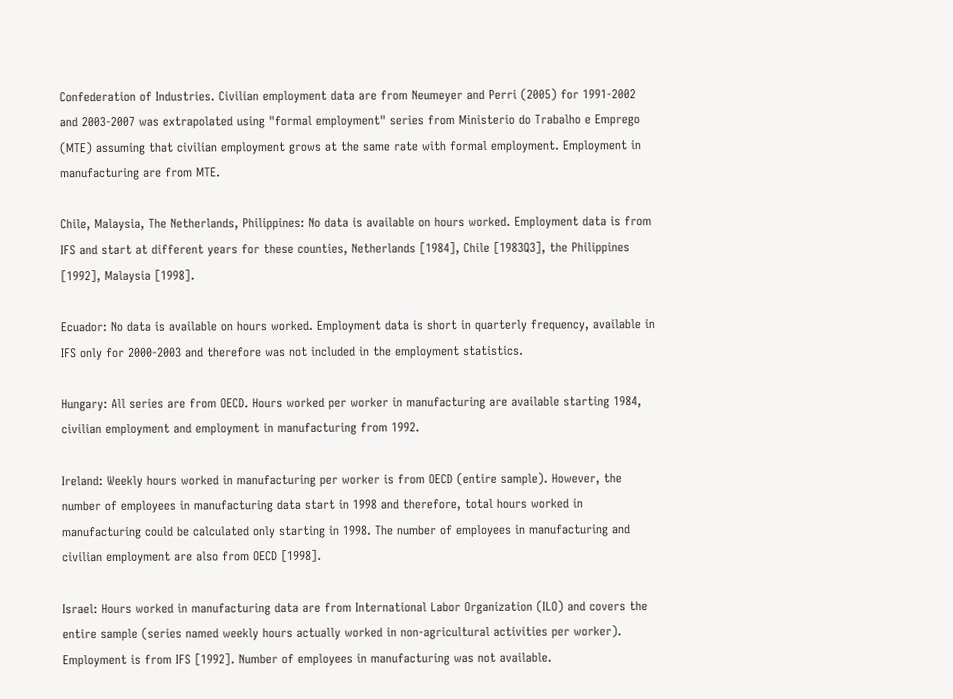Confederation of Industries. Civilian employment data are from Neumeyer and Perri (2005) for 1991-2002 and 2003-2007 was extrapolated using "formal employment" series from Ministerio do Trabalho e Emprego (MTE) assuming that civilian employment grows at the same rate with formal employment. Employment in manufacturing are from MTE.

Chile, Malaysia, The Netherlands, Philippines: No data is available on hours worked. Employment data is from IFS and start at different years for these counties, Netherlands [1984], Chile [1983Q3], the Philippines [1992], Malaysia [1998].

Ecuador: No data is available on hours worked. Employment data is short in quarterly frequency, available in IFS only for 2000-2003 and therefore was not included in the employment statistics.

Hungary: All series are from OECD. Hours worked per worker in manufacturing are available starting 1984, civilian employment and employment in manufacturing from 1992.

Ireland: Weekly hours worked in manufacturing per worker is from OECD (entire sample). However, the number of employees in manufacturing data start in 1998 and therefore, total hours worked in manufacturing could be calculated only starting in 1998. The number of employees in manufacturing and civilian employment are also from OECD [1998].

Israel: Hours worked in manufacturing data are from International Labor Organization (ILO) and covers the entire sample (series named weekly hours actually worked in non-agricultural activities per worker). Employment is from IFS [1992]. Number of employees in manufacturing was not available.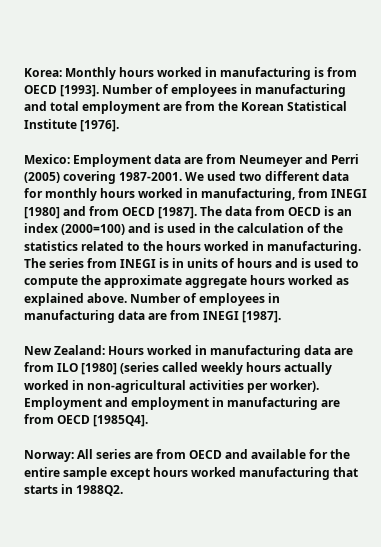Korea: Monthly hours worked in manufacturing is from OECD [1993]. Number of employees in manufacturing and total employment are from the Korean Statistical Institute [1976].

Mexico: Employment data are from Neumeyer and Perri (2005) covering 1987-2001. We used two different data for monthly hours worked in manufacturing, from INEGI [1980] and from OECD [1987]. The data from OECD is an index (2000=100) and is used in the calculation of the statistics related to the hours worked in manufacturing. The series from INEGI is in units of hours and is used to compute the approximate aggregate hours worked as explained above. Number of employees in manufacturing data are from INEGI [1987].

New Zealand: Hours worked in manufacturing data are from ILO [1980] (series called weekly hours actually worked in non-agricultural activities per worker). Employment and employment in manufacturing are from OECD [1985Q4].

Norway: All series are from OECD and available for the entire sample except hours worked manufacturing that starts in 1988Q2.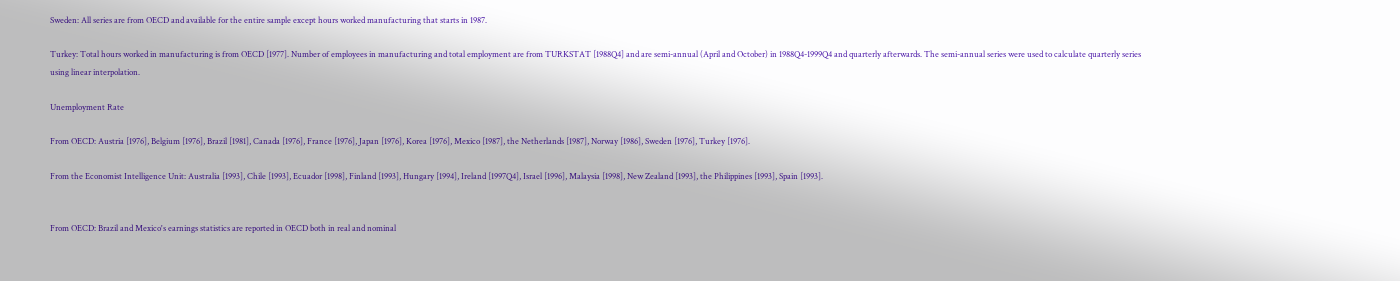Sweden: All series are from OECD and available for the entire sample except hours worked manufacturing that starts in 1987.

Turkey: Total hours worked in manufacturing is from OECD [1977]. Number of employees in manufacturing and total employment are from TURKSTAT [1988Q4] and are semi-annual (April and October) in 1988Q4-1999Q4 and quarterly afterwards. The semi-annual series were used to calculate quarterly series using linear interpolation.

Unemployment Rate

From OECD: Austria [1976], Belgium [1976], Brazil [1981], Canada [1976], France [1976], Japan [1976], Korea [1976], Mexico [1987], the Netherlands [1987], Norway [1986], Sweden [1976], Turkey [1976].

From the Economist Intelligence Unit: Australia [1993], Chile [1993], Ecuador [1998], Finland [1993], Hungary [1994], Ireland [1997Q4], Israel [1996], Malaysia [1998], New Zealand [1993], the Philippines [1993], Spain [1993].


From OECD: Brazil and Mexico's earnings statistics are reported in OECD both in real and nominal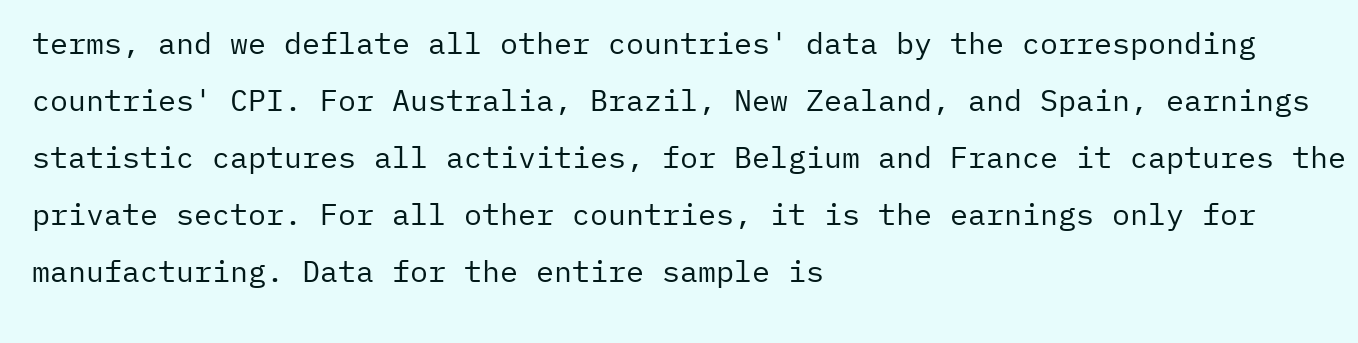terms, and we deflate all other countries' data by the corresponding countries' CPI. For Australia, Brazil, New Zealand, and Spain, earnings statistic captures all activities, for Belgium and France it captures the private sector. For all other countries, it is the earnings only for manufacturing. Data for the entire sample is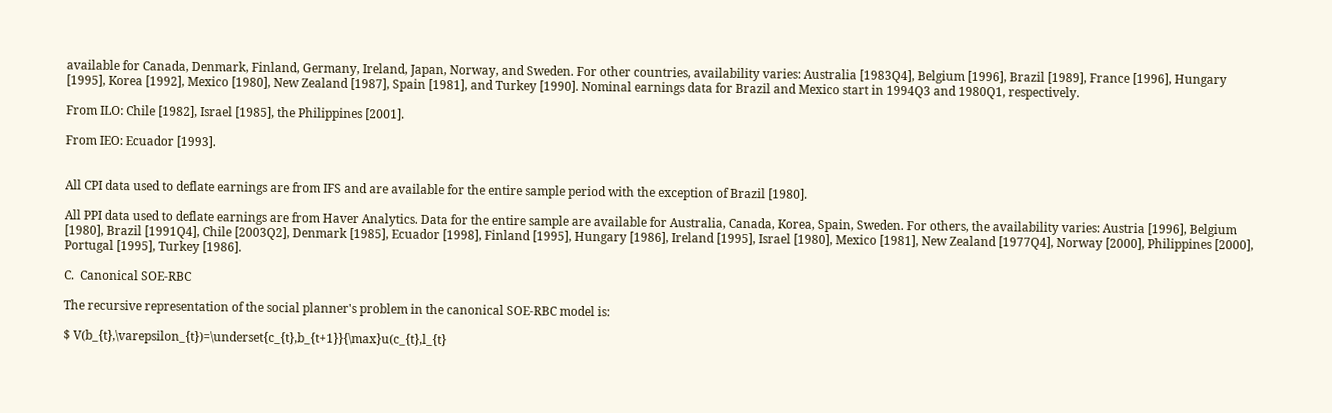available for Canada, Denmark, Finland, Germany, Ireland, Japan, Norway, and Sweden. For other countries, availability varies: Australia [1983Q4], Belgium [1996], Brazil [1989], France [1996], Hungary [1995], Korea [1992], Mexico [1980], New Zealand [1987], Spain [1981], and Turkey [1990]. Nominal earnings data for Brazil and Mexico start in 1994Q3 and 1980Q1, respectively.

From ILO: Chile [1982], Israel [1985], the Philippines [2001].

From IEO: Ecuador [1993].


All CPI data used to deflate earnings are from IFS and are available for the entire sample period with the exception of Brazil [1980].

All PPI data used to deflate earnings are from Haver Analytics. Data for the entire sample are available for Australia, Canada, Korea, Spain, Sweden. For others, the availability varies: Austria [1996], Belgium [1980], Brazil [1991Q4], Chile [2003Q2], Denmark [1985], Ecuador [1998], Finland [1995], Hungary [1986], Ireland [1995], Israel [1980], Mexico [1981], New Zealand [1977Q4], Norway [2000], Philippines [2000], Portugal [1995], Turkey [1986].

C.  Canonical SOE-RBC

The recursive representation of the social planner's problem in the canonical SOE-RBC model is:

$ V(b_{t},\varepsilon_{t})=\underset{c_{t},b_{t+1}}{\max}u(c_{t},l_{t}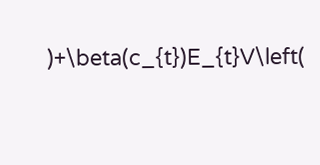)+\beta(c_{t})E_{t}V\left(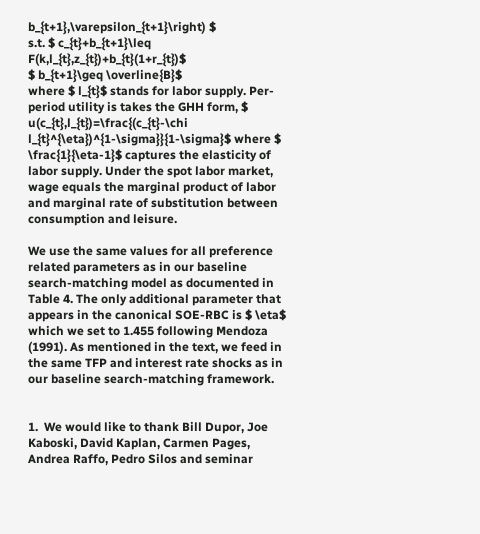b_{t+1},\varepsilon_{t+1}\right) $
s.t. $ c_{t}+b_{t+1}\leq F(k,l_{t},z_{t})+b_{t}(1+r_{t})$
$ b_{t+1}\geq \overline{B}$
where $ l_{t}$ stands for labor supply. Per-period utility is takes the GHH form, $ u(c_{t},l_{t})=\frac{(c_{t}-\chi l_{t}^{\eta})^{1-\sigma}}{1-\sigma}$ where $ \frac{1}{\eta-1}$ captures the elasticity of labor supply. Under the spot labor market, wage equals the marginal product of labor and marginal rate of substitution between consumption and leisure.

We use the same values for all preference related parameters as in our baseline search-matching model as documented in Table 4. The only additional parameter that appears in the canonical SOE-RBC is $ \eta$ which we set to 1.455 following Mendoza (1991). As mentioned in the text, we feed in the same TFP and interest rate shocks as in our baseline search-matching framework.


1.  We would like to thank Bill Dupor, Joe Kaboski, David Kaplan, Carmen Pages, Andrea Raffo, Pedro Silos and seminar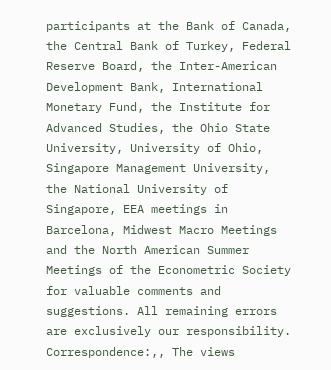participants at the Bank of Canada, the Central Bank of Turkey, Federal Reserve Board, the Inter-American Development Bank, International Monetary Fund, the Institute for Advanced Studies, the Ohio State University, University of Ohio, Singapore Management University, the National University of Singapore, EEA meetings in Barcelona, Midwest Macro Meetings and the North American Summer Meetings of the Econometric Society for valuable comments and suggestions. All remaining errors are exclusively our responsibility. Correspondence:,, The views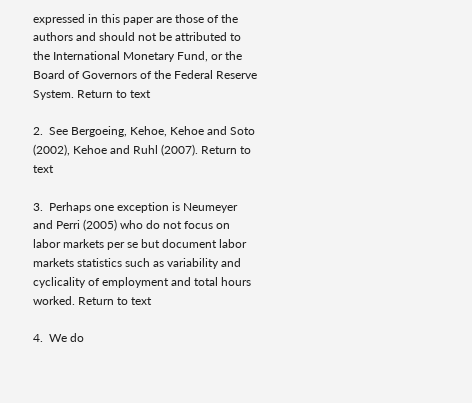expressed in this paper are those of the authors and should not be attributed to the International Monetary Fund, or the Board of Governors of the Federal Reserve System. Return to text

2.  See Bergoeing, Kehoe, Kehoe and Soto (2002), Kehoe and Ruhl (2007). Return to text

3.  Perhaps one exception is Neumeyer and Perri (2005) who do not focus on labor markets per se but document labor markets statistics such as variability and cyclicality of employment and total hours worked. Return to text

4.  We do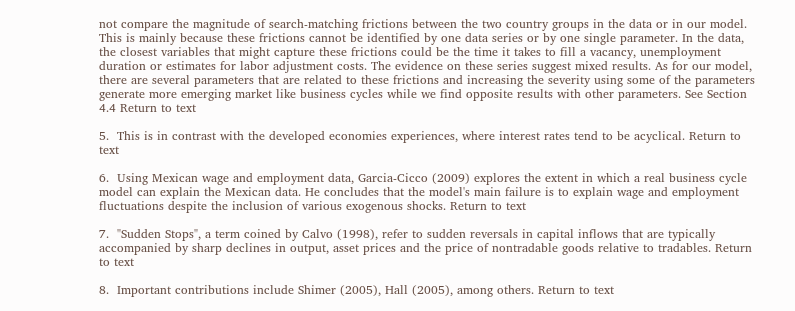not compare the magnitude of search-matching frictions between the two country groups in the data or in our model. This is mainly because these frictions cannot be identified by one data series or by one single parameter. In the data, the closest variables that might capture these frictions could be the time it takes to fill a vacancy, unemployment duration or estimates for labor adjustment costs. The evidence on these series suggest mixed results. As for our model, there are several parameters that are related to these frictions and increasing the severity using some of the parameters generate more emerging market like business cycles while we find opposite results with other parameters. See Section 4.4 Return to text

5.  This is in contrast with the developed economies experiences, where interest rates tend to be acyclical. Return to text

6.  Using Mexican wage and employment data, Garcia-Cicco (2009) explores the extent in which a real business cycle model can explain the Mexican data. He concludes that the model's main failure is to explain wage and employment fluctuations despite the inclusion of various exogenous shocks. Return to text

7.  "Sudden Stops", a term coined by Calvo (1998), refer to sudden reversals in capital inflows that are typically accompanied by sharp declines in output, asset prices and the price of nontradable goods relative to tradables. Return to text

8.  Important contributions include Shimer (2005), Hall (2005), among others. Return to text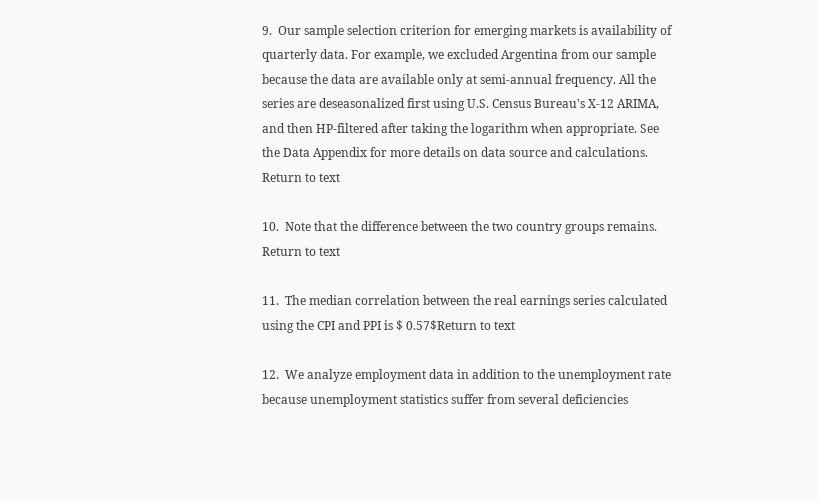9.  Our sample selection criterion for emerging markets is availability of quarterly data. For example, we excluded Argentina from our sample because the data are available only at semi-annual frequency. All the series are deseasonalized first using U.S. Census Bureau's X-12 ARIMA, and then HP-filtered after taking the logarithm when appropriate. See the Data Appendix for more details on data source and calculations. Return to text

10.  Note that the difference between the two country groups remains. Return to text

11.  The median correlation between the real earnings series calculated using the CPI and PPI is $ 0.57$Return to text

12.  We analyze employment data in addition to the unemployment rate because unemployment statistics suffer from several deficiencies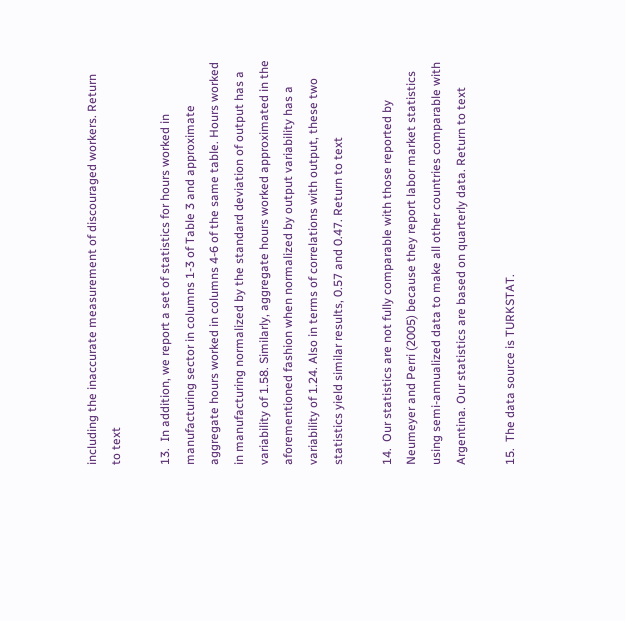including the inaccurate measurement of discouraged workers. Return to text

13.  In addition, we report a set of statistics for hours worked in manufacturing sector in columns 1-3 of Table 3 and approximate aggregate hours worked in columns 4-6 of the same table. Hours worked in manufacturing normalized by the standard deviation of output has a variability of 1.58. Similarly, aggregate hours worked approximated in the aforementioned fashion when normalized by output variability has a variability of 1.24. Also in terms of correlations with output, these two statistics yield similar results, 0.57 and 0.47. Return to text

14.  Our statistics are not fully comparable with those reported by Neumeyer and Perri (2005) because they report labor market statistics using semi-annualized data to make all other countries comparable with Argentina. Our statistics are based on quarterly data. Return to text

15.  The data source is TURKSTAT.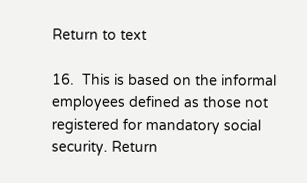Return to text

16.  This is based on the informal employees defined as those not registered for mandatory social security. Return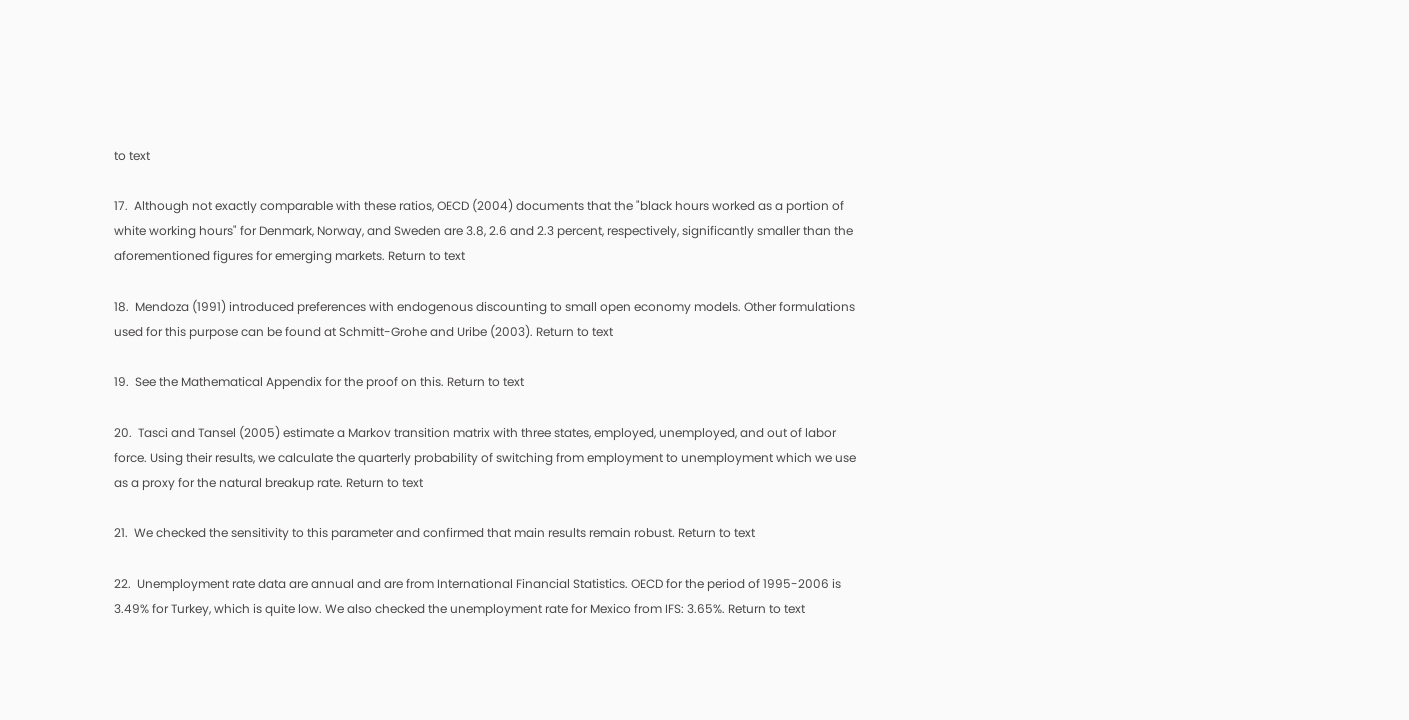to text

17.  Although not exactly comparable with these ratios, OECD (2004) documents that the "black hours worked as a portion of white working hours" for Denmark, Norway, and Sweden are 3.8, 2.6 and 2.3 percent, respectively, significantly smaller than the aforementioned figures for emerging markets. Return to text

18.  Mendoza (1991) introduced preferences with endogenous discounting to small open economy models. Other formulations used for this purpose can be found at Schmitt-Grohe and Uribe (2003). Return to text

19.  See the Mathematical Appendix for the proof on this. Return to text

20.  Tasci and Tansel (2005) estimate a Markov transition matrix with three states, employed, unemployed, and out of labor force. Using their results, we calculate the quarterly probability of switching from employment to unemployment which we use as a proxy for the natural breakup rate. Return to text

21.  We checked the sensitivity to this parameter and confirmed that main results remain robust. Return to text

22.  Unemployment rate data are annual and are from International Financial Statistics. OECD for the period of 1995-2006 is 3.49% for Turkey, which is quite low. We also checked the unemployment rate for Mexico from IFS: 3.65%. Return to text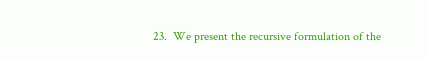23.  We present the recursive formulation of the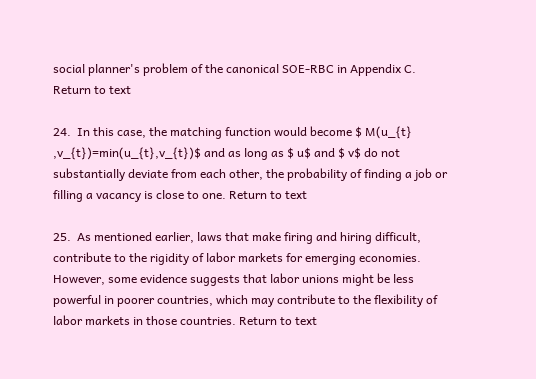social planner's problem of the canonical SOE-RBC in Appendix C. Return to text

24.  In this case, the matching function would become $ M(u_{t} ,v_{t})=min(u_{t},v_{t})$ and as long as $ u$ and $ v$ do not substantially deviate from each other, the probability of finding a job or filling a vacancy is close to one. Return to text

25.  As mentioned earlier, laws that make firing and hiring difficult, contribute to the rigidity of labor markets for emerging economies. However, some evidence suggests that labor unions might be less powerful in poorer countries, which may contribute to the flexibility of labor markets in those countries. Return to text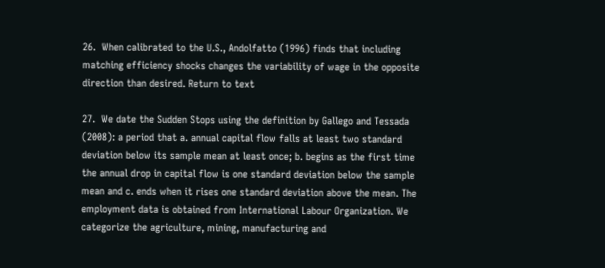26.  When calibrated to the U.S., Andolfatto (1996) finds that including matching efficiency shocks changes the variability of wage in the opposite direction than desired. Return to text

27.  We date the Sudden Stops using the definition by Gallego and Tessada (2008): a period that a. annual capital flow falls at least two standard deviation below its sample mean at least once; b. begins as the first time the annual drop in capital flow is one standard deviation below the sample mean and c. ends when it rises one standard deviation above the mean. The employment data is obtained from International Labour Organization. We categorize the agriculture, mining, manufacturing and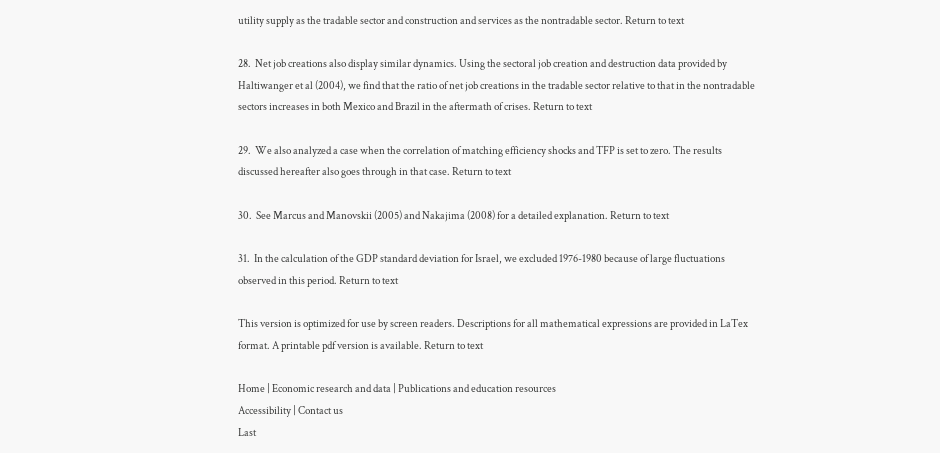utility supply as the tradable sector and construction and services as the nontradable sector. Return to text

28.  Net job creations also display similar dynamics. Using the sectoral job creation and destruction data provided by Haltiwanger et al (2004), we find that the ratio of net job creations in the tradable sector relative to that in the nontradable sectors increases in both Mexico and Brazil in the aftermath of crises. Return to text

29.  We also analyzed a case when the correlation of matching efficiency shocks and TFP is set to zero. The results discussed hereafter also goes through in that case. Return to text

30.  See Marcus and Manovskii (2005) and Nakajima (2008) for a detailed explanation. Return to text

31.  In the calculation of the GDP standard deviation for Israel, we excluded 1976-1980 because of large fluctuations observed in this period. Return to text

This version is optimized for use by screen readers. Descriptions for all mathematical expressions are provided in LaTex format. A printable pdf version is available. Return to text

Home | Economic research and data | Publications and education resources
Accessibility | Contact us
Last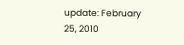update: February 25, 2010